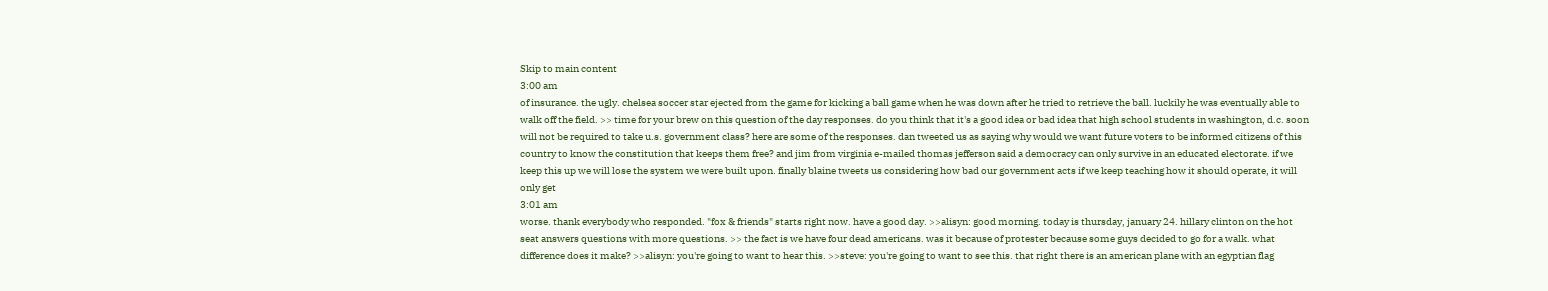Skip to main content
3:00 am
of insurance. the ugly. chelsea soccer star ejected from the game for kicking a ball game when he was down after he tried to retrieve the ball. luckily he was eventually able to walk off the field. >> time for your brew on this question of the day responses. do you think that it's a good idea or bad idea that high school students in washington, d.c. soon will not be required to take u.s. government class? here are some of the responses. dan tweeted us as saying why would we want future voters to be informed citizens of this country to know the constitution that keeps them free? and jim from virginia e-mailed thomas jefferson said a democracy can only survive in an educated electorate. if we keep this up we will lose the system we were built upon. finally blaine tweets us considering how bad our government acts if we keep teaching how it should operate, it will only get
3:01 am
worse. thank everybody who responded. "fox & friends" starts right now. have a good day. >>alisyn: good morning. today is thursday, january 24. hillary clinton on the hot seat answers questions with more questions. >> the fact is we have four dead americans. was it because of protester because some guys decided to go for a walk. what difference does it make? >>alisyn: you're going to want to hear this. >>steve: you're going to want to see this. that right there is an american plane with an egyptian flag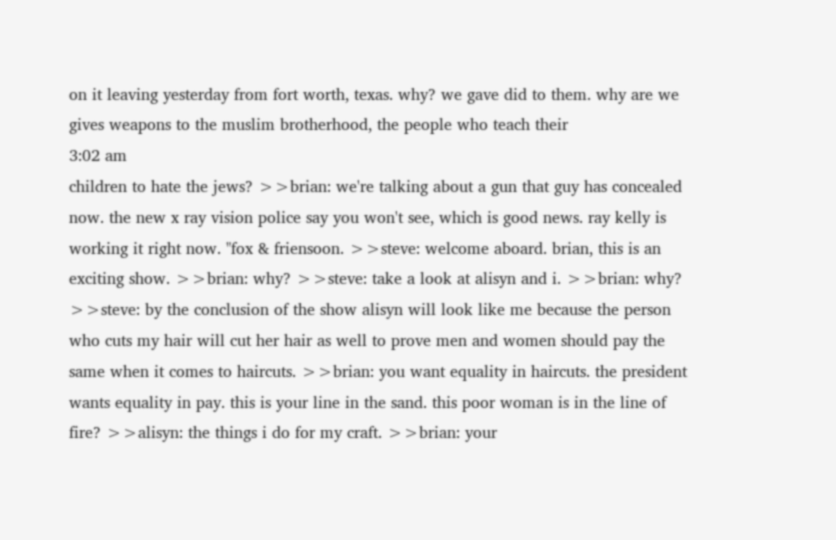on it leaving yesterday from fort worth, texas. why? we gave did to them. why are we gives weapons to the muslim brotherhood, the people who teach their
3:02 am
children to hate the jews? >>brian: we're talking about a gun that guy has concealed now. the new x ray vision police say you won't see, which is good news. ray kelly is working it right now. "fox & friensoon. >>steve: welcome aboard. brian, this is an exciting show. >>brian: why? >>steve: take a look at alisyn and i. >>brian: why? >>steve: by the conclusion of the show alisyn will look like me because the person who cuts my hair will cut her hair as well to prove men and women should pay the same when it comes to haircuts. >>brian: you want equality in haircuts. the president wants equality in pay. this is your line in the sand. this poor woman is in the line of fire? >>alisyn: the things i do for my craft. >>brian: your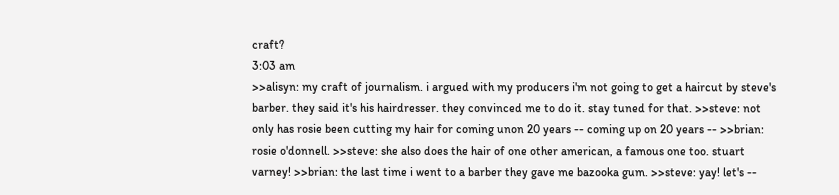craft?
3:03 am
>>alisyn: my craft of journalism. i argued with my producers i'm not going to get a haircut by steve's barber. they said it's his hairdresser. they convinced me to do it. stay tuned for that. >>steve: not only has rosie been cutting my hair for coming unon 20 years -- coming up on 20 years -- >>brian: rosie o'donnell. >>steve: she also does the hair of one other american, a famous one too. stuart varney! >>brian: the last time i went to a barber they gave me bazooka gum. >>steve: yay! let's --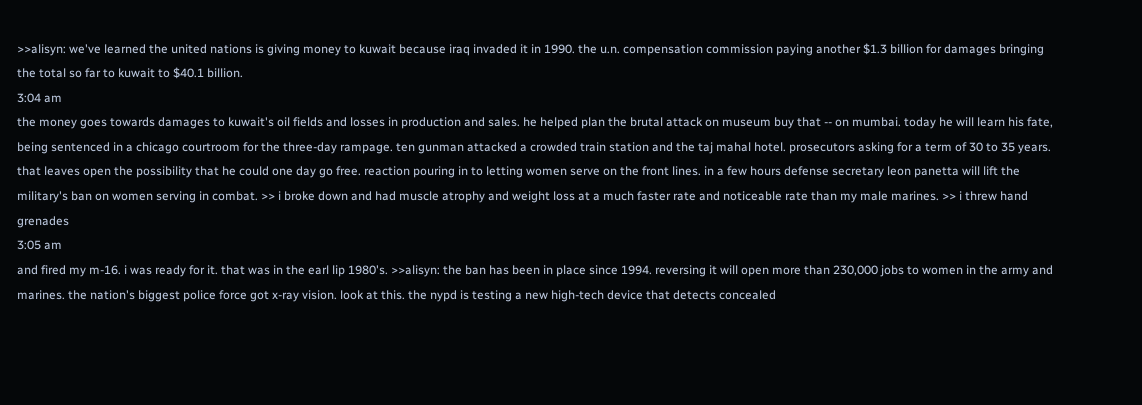>>alisyn: we've learned the united nations is giving money to kuwait because iraq invaded it in 1990. the u.n. compensation commission paying another $1.3 billion for damages bringing the total so far to kuwait to $40.1 billion.
3:04 am
the money goes towards damages to kuwait's oil fields and losses in production and sales. he helped plan the brutal attack on museum buy that -- on mumbai. today he will learn his fate, being sentenced in a chicago courtroom for the three-day rampage. ten gunman attacked a crowded train station and the taj mahal hotel. prosecutors asking for a term of 30 to 35 years. that leaves open the possibility that he could one day go free. reaction pouring in to letting women serve on the front lines. in a few hours defense secretary leon panetta will lift the military's ban on women serving in combat. >> i broke down and had muscle atrophy and weight loss at a much faster rate and noticeable rate than my male marines. >> i threw hand grenades
3:05 am
and fired my m-16. i was ready for it. that was in the earl lip 1980's. >>alisyn: the ban has been in place since 1994. reversing it will open more than 230,000 jobs to women in the army and marines. the nation's biggest police force got x-ray vision. look at this. the nypd is testing a new high-tech device that detects concealed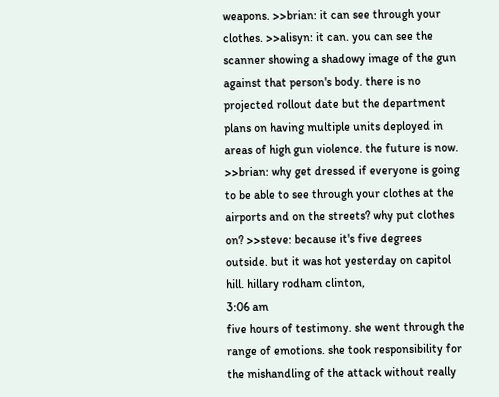weapons. >>brian: it can see through your clothes. >>alisyn: it can. you can see the scanner showing a shadowy image of the gun against that person's body. there is no projected rollout date but the department plans on having multiple units deployed in areas of high gun violence. the future is now. >>brian: why get dressed if everyone is going to be able to see through your clothes at the airports and on the streets? why put clothes on? >>steve: because it's five degrees outside. but it was hot yesterday on capitol hill. hillary rodham clinton,
3:06 am
five hours of testimony. she went through the range of emotions. she took responsibility for the mishandling of the attack without really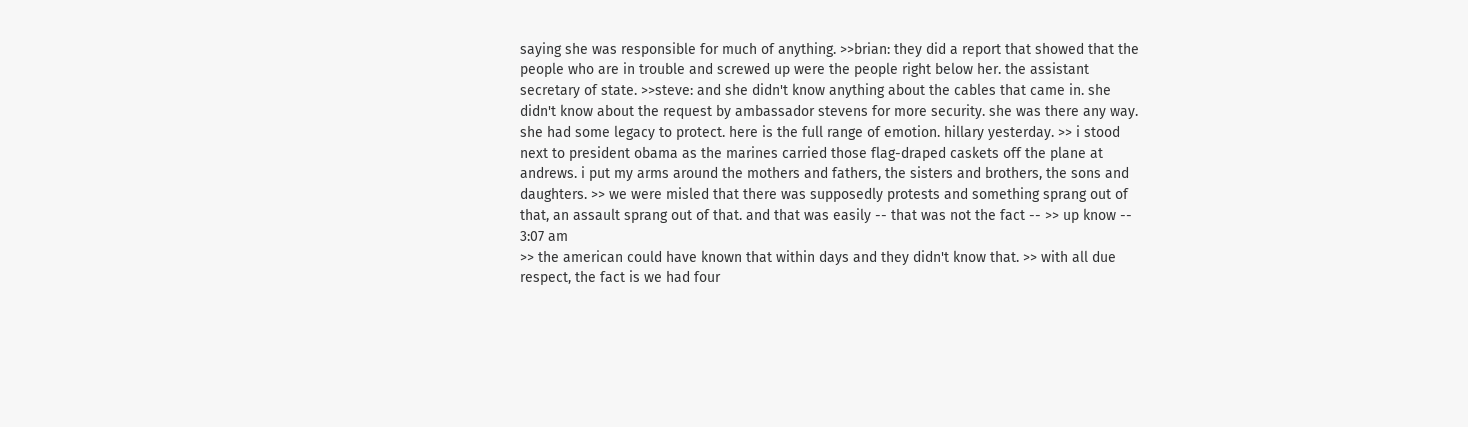saying she was responsible for much of anything. >>brian: they did a report that showed that the people who are in trouble and screwed up were the people right below her. the assistant secretary of state. >>steve: and she didn't know anything about the cables that came in. she didn't know about the request by ambassador stevens for more security. she was there any way. she had some legacy to protect. here is the full range of emotion. hillary yesterday. >> i stood next to president obama as the marines carried those flag-draped caskets off the plane at andrews. i put my arms around the mothers and fathers, the sisters and brothers, the sons and daughters. >> we were misled that there was supposedly protests and something sprang out of that, an assault sprang out of that. and that was easily -- that was not the fact -- >> up know --
3:07 am
>> the american could have known that within days and they didn't know that. >> with all due respect, the fact is we had four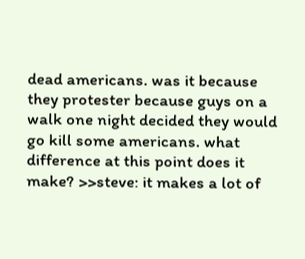dead americans. was it because they protester because guys on a walk one night decided they would go kill some americans. what difference at this point does it make? >>steve: it makes a lot of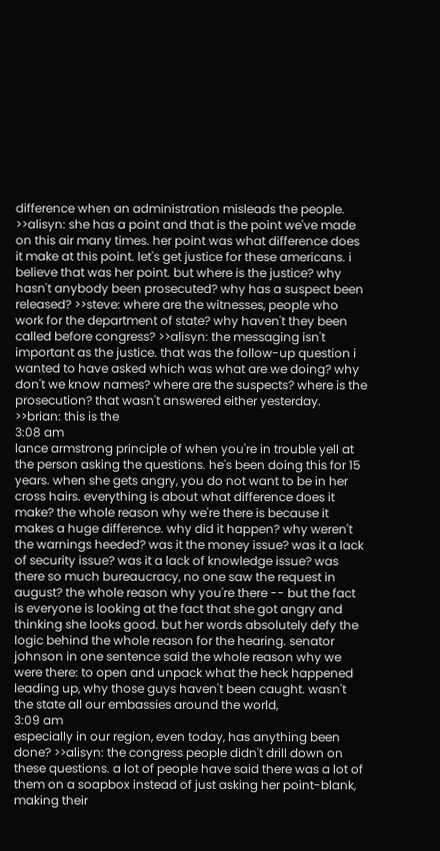difference when an administration misleads the people. >>alisyn: she has a point and that is the point we've made on this air many times. her point was what difference does it make at this point. let's get justice for these americans. i believe that was her point. but where is the justice? why hasn't anybody been prosecuted? why has a suspect been released? >>steve: where are the witnesses, people who work for the department of state? why haven't they been called before congress? >>alisyn: the messaging isn't important as the justice. that was the follow-up question i wanted to have asked which was what are we doing? why don't we know names? where are the suspects? where is the prosecution? that wasn't answered either yesterday. >>brian: this is the
3:08 am
lance armstrong principle of when you're in trouble yell at the person asking the questions. he's been doing this for 15 years. when she gets angry, you do not want to be in her cross hairs. everything is about what difference does it make? the whole reason why we're there is because it makes a huge difference. why did it happen? why weren't the warnings heeded? was it the money issue? was it a lack of security issue? was it a lack of knowledge issue? was there so much bureaucracy, no one saw the request in august? the whole reason why you're there -- but the fact is everyone is looking at the fact that she got angry and thinking she looks good. but her words absolutely defy the logic behind the whole reason for the hearing. senator johnson in one sentence said the whole reason why we were there: to open and unpack what the heck happened leading up, why those guys haven't been caught. wasn't the state all our embassies around the world,
3:09 am
especially in our region, even today, has anything been done? >>alisyn: the congress people didn't drill down on these questions. a lot of people have said there was a lot of them on a soapbox instead of just asking her point-blank, making their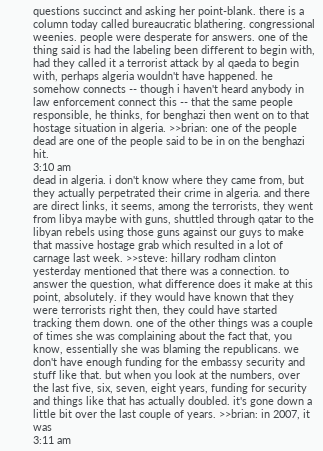questions succinct and asking her point-blank. there is a column today called bureaucratic blathering. congressional weenies. people were desperate for answers. one of the thing said is had the labeling been different to begin with, had they called it a terrorist attack by al qaeda to begin with, perhaps algeria wouldn't have happened. he somehow connects -- though i haven't heard anybody in law enforcement connect this -- that the same people responsible, he thinks, for benghazi then went on to that hostage situation in algeria. >>brian: one of the people dead are one of the people said to be in on the benghazi hit.
3:10 am
dead in algeria. i don't know where they came from, but they actually perpetrated their crime in algeria. and there are direct links, it seems, among the terrorists, they went from libya maybe with guns, shuttled through qatar to the libyan rebels using those guns against our guys to make that massive hostage grab which resulted in a lot of carnage last week. >>steve: hillary rodham clinton yesterday mentioned that there was a connection. to answer the question, what difference does it make at this point, absolutely. if they would have known that they were terrorists right then, they could have started tracking them down. one of the other things was a couple of times she was complaining about the fact that, you know, essentially she was blaming the republicans. we don't have enough funding for the embassy security and stuff like that. but when you look at the numbers, over the last five, six, seven, eight years, funding for security and things like that has actually doubled. it's gone down a little bit over the last couple of years. >>brian: in 2007, it was
3:11 am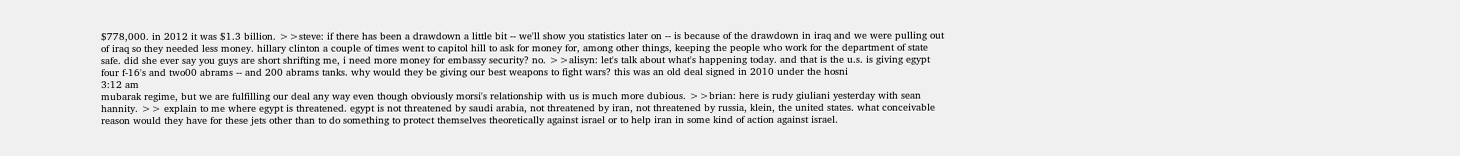$778,000. in 2012 it was $1.3 billion. >>steve: if there has been a drawdown a little bit -- we'll show you statistics later on -- is because of the drawdown in iraq and we were pulling out of iraq so they needed less money. hillary clinton a couple of times went to capitol hill to ask for money for, among other things, keeping the people who work for the department of state safe. did she ever say you guys are short shrifting me, i need more money for embassy security? no. >>alisyn: let's talk about what's happening today. and that is the u.s. is giving egypt four f-16's and two00 abrams -- and 200 abrams tanks. why would they be giving our best weapons to fight wars? this was an old deal signed in 2010 under the hosni
3:12 am
mubarak regime, but we are fulfilling our deal any way even though obviously morsi's relationship with us is much more dubious. >>brian: here is rudy giuliani yesterday with sean hannity. >> explain to me where egypt is threatened. egypt is not threatened by saudi arabia, not threatened by iran, not threatened by russia, klein, the united states. what conceivable reason would they have for these jets other than to do something to protect themselves theoretically against israel or to help iran in some kind of action against israel.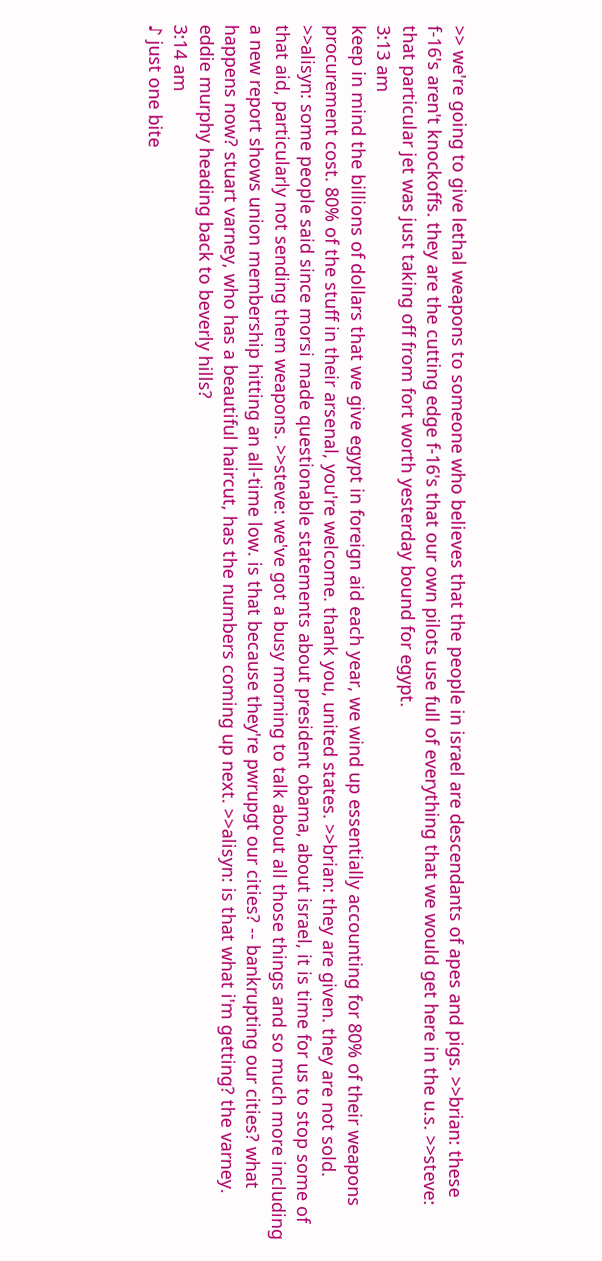>> we're going to give lethal weapons to someone who believes that the people in israel are descendants of apes and pigs. >>brian: these f-16's aren't knockoffs. they are the cutting edge f-16's that our own pilots use full of everything that we would get here in the u.s. >>steve: that particular jet was just taking off from fort worth yesterday bound for egypt.
3:13 am
keep in mind the billions of dollars that we give egypt in foreign aid each year, we wind up essentially accounting for 80% of their weapons procurement cost. 80% of the stuff in their arsenal, you're welcome. thank you, united states. >>brian: they are given. they are not sold. >>alisyn: some people said since morsi made questionable statements about president obama, about israel, it is time for us to stop some of that aid, particularly not sending them weapons. >>steve: we've got a busy morning to talk about all those things and so much more including a new report shows union membership hitting an all-time low. is that because they're pwrupgt our cities? -- bankrupting our cities? what happens now? stuart varney, who has a beautiful haircut, has the numbers coming up next. >>alisyn: is that what i'm getting? the varney. eddie murphy heading back to beverly hills?
3:14 am
♪ just one bite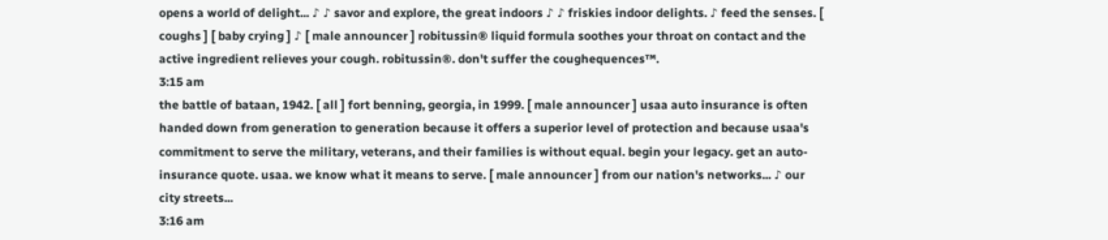opens a world of delight... ♪ ♪ savor and explore, the great indoors ♪ ♪ friskies indoor delights. ♪ feed the senses. [ coughs ] [ baby crying ] ♪ [ male announcer ] robitussin® liquid formula soothes your throat on contact and the active ingredient relieves your cough. robitussin®. don't suffer the coughequences™.
3:15 am
the battle of bataan, 1942. [ all ] fort benning, georgia, in 1999. [ male announcer ] usaa auto insurance is often handed down from generation to generation because it offers a superior level of protection and because usaa's commitment to serve the military, veterans, and their families is without equal. begin your legacy. get an auto-insurance quote. usaa. we know what it means to serve. [ male announcer ] from our nation's networks... ♪ our city streets...
3:16 am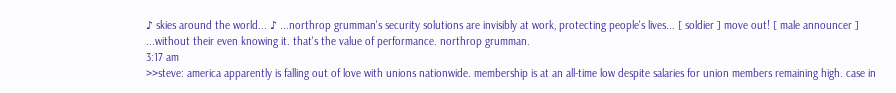♪ skies around the world... ♪ ...northrop grumman's security solutions are invisibly at work, protecting people's lives... [ soldier ] move out! [ male announcer ] ...without their even knowing it. that's the value of performance. northrop grumman.
3:17 am
>>steve: america apparently is falling out of love with unions nationwide. membership is at an all-time low despite salaries for union members remaining high. case in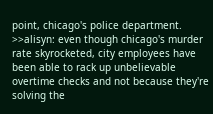point, chicago's police department. >>alisyn: even though chicago's murder rate skyrocketed, city employees have been able to rack up unbelievable overtime checks and not because they're solving the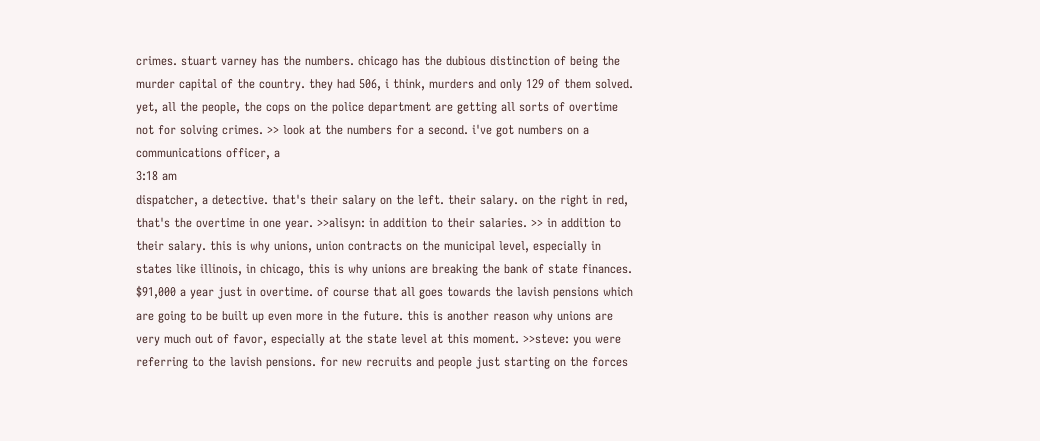crimes. stuart varney has the numbers. chicago has the dubious distinction of being the murder capital of the country. they had 506, i think, murders and only 129 of them solved. yet, all the people, the cops on the police department are getting all sorts of overtime not for solving crimes. >> look at the numbers for a second. i've got numbers on a communications officer, a
3:18 am
dispatcher, a detective. that's their salary on the left. their salary. on the right in red, that's the overtime in one year. >>alisyn: in addition to their salaries. >> in addition to their salary. this is why unions, union contracts on the municipal level, especially in states like illinois, in chicago, this is why unions are breaking the bank of state finances. $91,000 a year just in overtime. of course that all goes towards the lavish pensions which are going to be built up even more in the future. this is another reason why unions are very much out of favor, especially at the state level at this moment. >>steve: you were referring to the lavish pensions. for new recruits and people just starting on the forces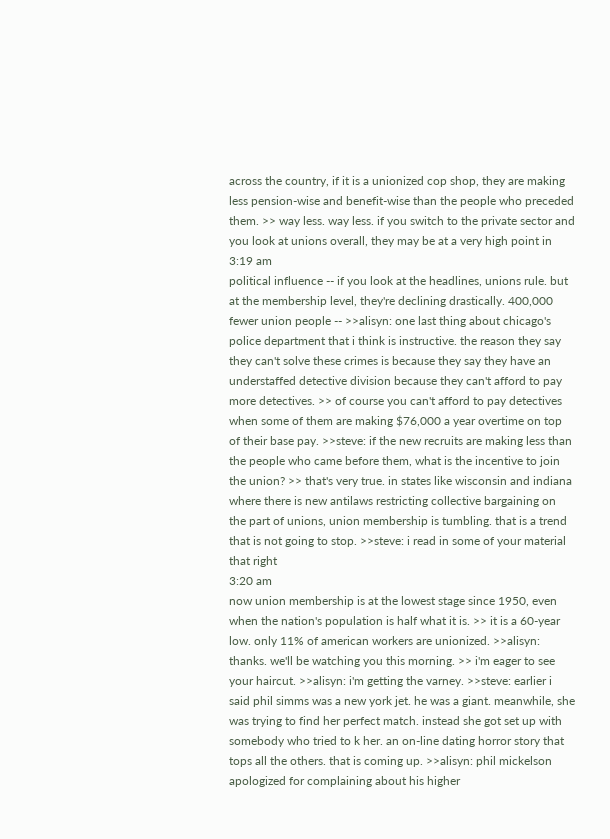across the country, if it is a unionized cop shop, they are making less pension-wise and benefit-wise than the people who preceded them. >> way less. way less. if you switch to the private sector and you look at unions overall, they may be at a very high point in
3:19 am
political influence -- if you look at the headlines, unions rule. but at the membership level, they're declining drastically. 400,000 fewer union people -- >>alisyn: one last thing about chicago's police department that i think is instructive. the reason they say they can't solve these crimes is because they say they have an understaffed detective division because they can't afford to pay more detectives. >> of course you can't afford to pay detectives when some of them are making $76,000 a year overtime on top of their base pay. >>steve: if the new recruits are making less than the people who came before them, what is the incentive to join the union? >> that's very true. in states like wisconsin and indiana where there is new antilaws restricting collective bargaining on the part of unions, union membership is tumbling. that is a trend that is not going to stop. >>steve: i read in some of your material that right
3:20 am
now union membership is at the lowest stage since 1950, even when the nation's population is half what it is. >> it is a 60-year low. only 11% of american workers are unionized. >>alisyn: thanks. we'll be watching you this morning. >> i'm eager to see your haircut. >>alisyn: i'm getting the varney. >>steve: earlier i said phil simms was a new york jet. he was a giant. meanwhile, she was trying to find her perfect match. instead she got set up with somebody who tried to k her. an on-line dating horror story that tops all the others. that is coming up. >>alisyn: phil mickelson apologized for complaining about his higher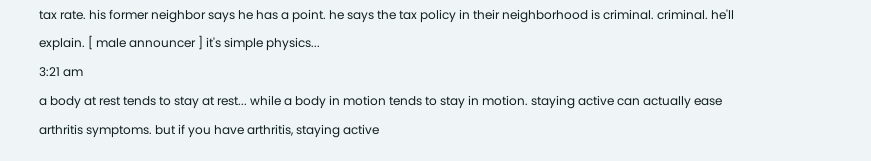tax rate. his former neighbor says he has a point. he says the tax policy in their neighborhood is criminal. criminal. he'll explain. [ male announcer ] it's simple physics...
3:21 am
a body at rest tends to stay at rest... while a body in motion tends to stay in motion. staying active can actually ease arthritis symptoms. but if you have arthritis, staying active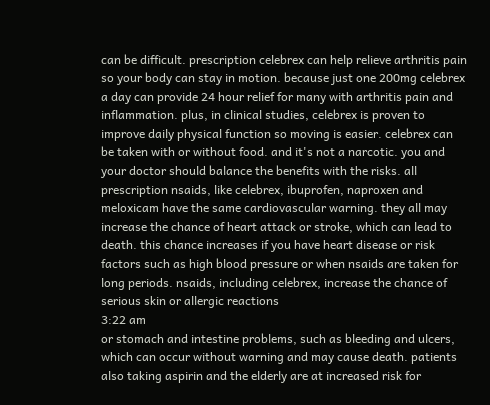can be difficult. prescription celebrex can help relieve arthritis pain so your body can stay in motion. because just one 200mg celebrex a day can provide 24 hour relief for many with arthritis pain and inflammation. plus, in clinical studies, celebrex is proven to improve daily physical function so moving is easier. celebrex can be taken with or without food. and it's not a narcotic. you and your doctor should balance the benefits with the risks. all prescription nsaids, like celebrex, ibuprofen, naproxen and meloxicam have the same cardiovascular warning. they all may increase the chance of heart attack or stroke, which can lead to death. this chance increases if you have heart disease or risk factors such as high blood pressure or when nsaids are taken for long periods. nsaids, including celebrex, increase the chance of serious skin or allergic reactions
3:22 am
or stomach and intestine problems, such as bleeding and ulcers, which can occur without warning and may cause death. patients also taking aspirin and the elderly are at increased risk for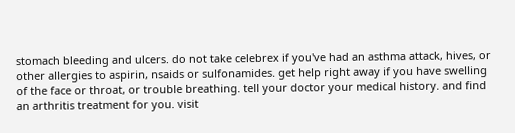stomach bleeding and ulcers. do not take celebrex if you've had an asthma attack, hives, or other allergies to aspirin, nsaids or sulfonamides. get help right away if you have swelling of the face or throat, or trouble breathing. tell your doctor your medical history. and find an arthritis treatment for you. visit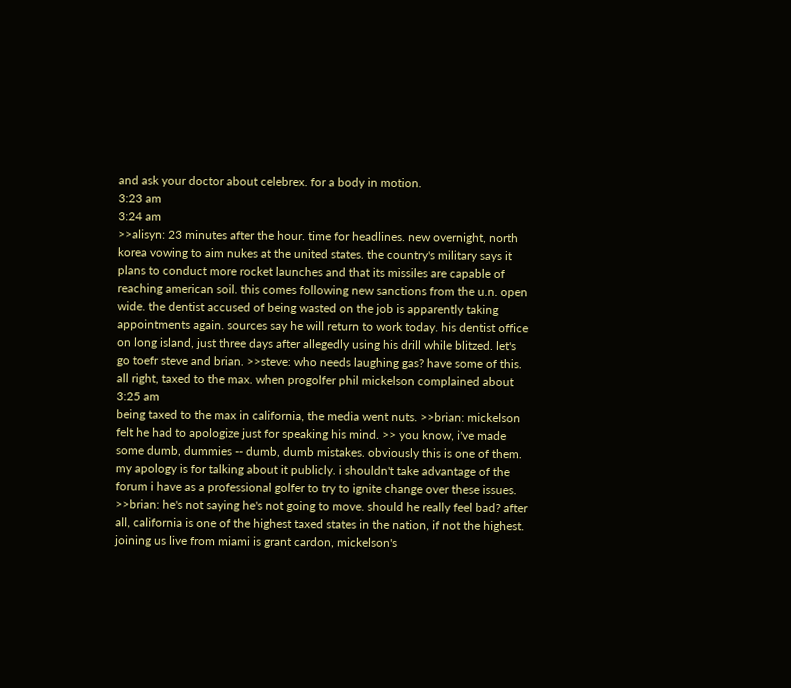and ask your doctor about celebrex. for a body in motion.
3:23 am
3:24 am
>>alisyn: 23 minutes after the hour. time for headlines. new overnight, north korea vowing to aim nukes at the united states. the country's military says it plans to conduct more rocket launches and that its missiles are capable of reaching american soil. this comes following new sanctions from the u.n. open wide. the dentist accused of being wasted on the job is apparently taking appointments again. sources say he will return to work today. his dentist office on long island, just three days after allegedly using his drill while blitzed. let's go toefr steve and brian. >>steve: who needs laughing gas? have some of this. all right, taxed to the max. when progolfer phil mickelson complained about
3:25 am
being taxed to the max in california, the media went nuts. >>brian: mickelson felt he had to apologize just for speaking his mind. >> you know, i've made some dumb, dummies -- dumb, dumb mistakes. obviously this is one of them. my apology is for talking about it publicly. i shouldn't take advantage of the forum i have as a professional golfer to try to ignite change over these issues. >>brian: he's not saying he's not going to move. should he really feel bad? after all, california is one of the highest taxed states in the nation, if not the highest. joining us live from miami is grant cardon, mickelson's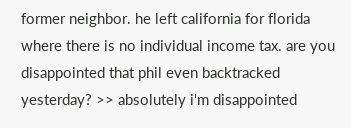former neighbor. he left california for florida where there is no individual income tax. are you disappointed that phil even backtracked yesterday? >> absolutely i'm disappointed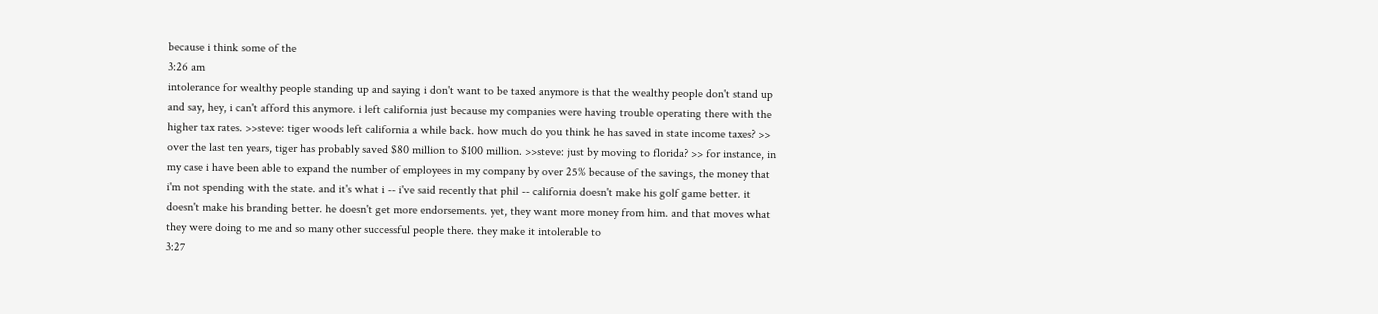because i think some of the
3:26 am
intolerance for wealthy people standing up and saying i don't want to be taxed anymore is that the wealthy people don't stand up and say, hey, i can't afford this anymore. i left california just because my companies were having trouble operating there with the higher tax rates. >>steve: tiger woods left california a while back. how much do you think he has saved in state income taxes? >> over the last ten years, tiger has probably saved $80 million to $100 million. >>steve: just by moving to florida? >> for instance, in my case i have been able to expand the number of employees in my company by over 25% because of the savings, the money that i'm not spending with the state. and it's what i -- i've said recently that phil -- california doesn't make his golf game better. it doesn't make his branding better. he doesn't get more endorsements. yet, they want more money from him. and that moves what they were doing to me and so many other successful people there. they make it intolerable to
3:27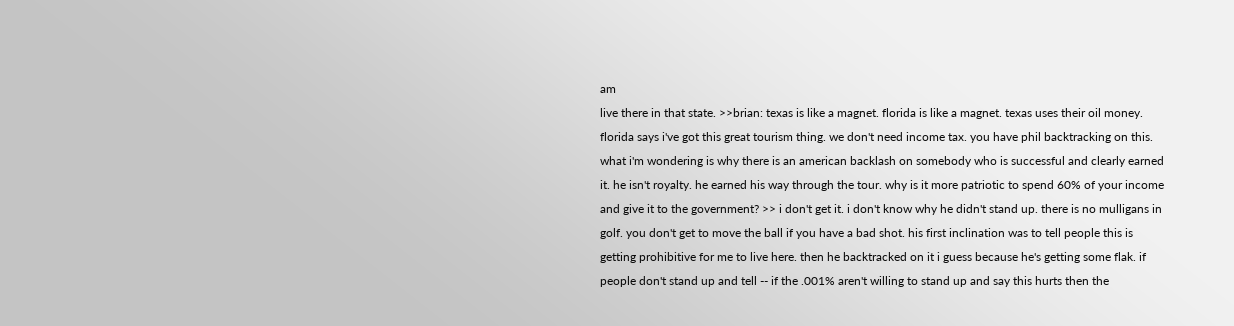am
live there in that state. >>brian: texas is like a magnet. florida is like a magnet. texas uses their oil money. florida says i've got this great tourism thing. we don't need income tax. you have phil backtracking on this. what i'm wondering is why there is an american backlash on somebody who is successful and clearly earned it. he isn't royalty. he earned his way through the tour. why is it more patriotic to spend 60% of your income and give it to the government? >> i don't get it. i don't know why he didn't stand up. there is no mulligans in golf. you don't get to move the ball if you have a bad shot. his first inclination was to tell people this is getting prohibitive for me to live here. then he backtracked on it i guess because he's getting some flak. if people don't stand up and tell -- if the .001% aren't willing to stand up and say this hurts then the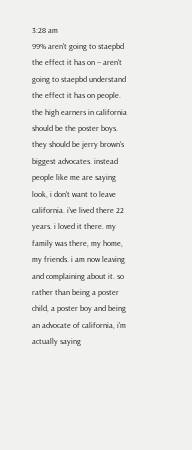3:28 am
99% aren't going to staepbd the effect it has on -- aren't going to staepbd understand the effect it has on people. the high earners in california should be the poster boys. they should be jerry brown's biggest advocates. instead people like me are saying look, i don't want to leave california. i've lived there 22 years. i loved it there. my family was there, my home, my friends. i am now leaving and complaining about it. so rather than being a poster child, a poster boy and being an advocate of california, i'm actually saying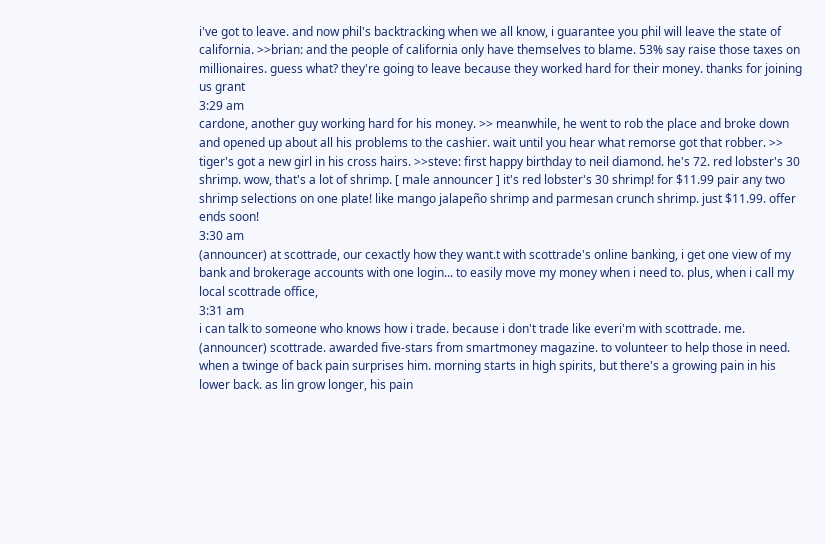i've got to leave. and now phil's backtracking when we all know, i guarantee you phil will leave the state of california. >>brian: and the people of california only have themselves to blame. 53% say raise those taxes on millionaires. guess what? they're going to leave because they worked hard for their money. thanks for joining us grant
3:29 am
cardone, another guy working hard for his money. >> meanwhile, he went to rob the place and broke down and opened up about all his problems to the cashier. wait until you hear what remorse got that robber. >> tiger's got a new girl in his cross hairs. >>steve: first happy birthday to neil diamond. he's 72. red lobster's 30 shrimp. wow, that's a lot of shrimp. [ male announcer ] it's red lobster's 30 shrimp! for $11.99 pair any two shrimp selections on one plate! like mango jalapeño shrimp and parmesan crunch shrimp. just $11.99. offer ends soon!
3:30 am
(announcer) at scottrade, our cexactly how they want.t with scottrade's online banking, i get one view of my bank and brokerage accounts with one login... to easily move my money when i need to. plus, when i call my local scottrade office,
3:31 am
i can talk to someone who knows how i trade. because i don't trade like everi'm with scottrade. me. (announcer) scottrade. awarded five-stars from smartmoney magazine. to volunteer to help those in need. when a twinge of back pain surprises him. morning starts in high spirits, but there's a growing pain in his lower back. as lin grow longer, his pain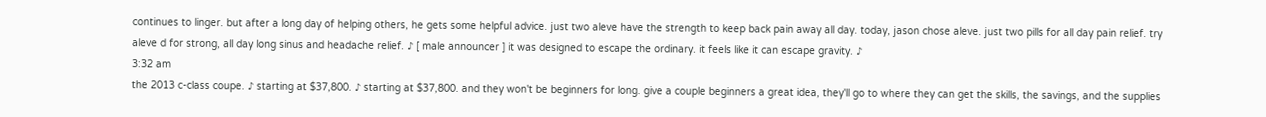continues to linger. but after a long day of helping others, he gets some helpful advice. just two aleve have the strength to keep back pain away all day. today, jason chose aleve. just two pills for all day pain relief. try aleve d for strong, all day long sinus and headache relief. ♪ [ male announcer ] it was designed to escape the ordinary. it feels like it can escape gravity. ♪
3:32 am
the 2013 c-class coupe. ♪ starting at $37,800. ♪ starting at $37,800. and they won't be beginners for long. give a couple beginners a great idea, they'll go to where they can get the skills, the savings, and the supplies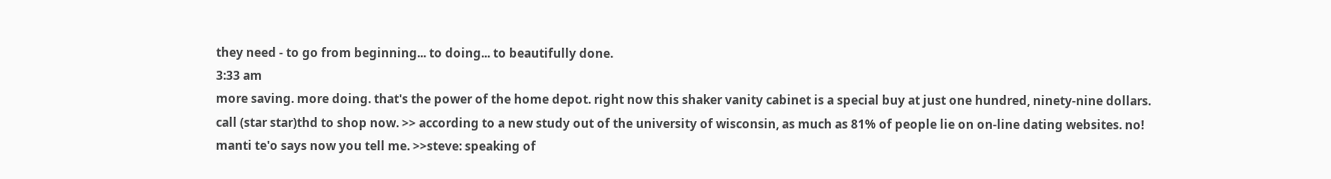they need - to go from beginning... to doing... to beautifully done.
3:33 am
more saving. more doing. that's the power of the home depot. right now this shaker vanity cabinet is a special buy at just one hundred, ninety-nine dollars. call (star star)thd to shop now. >> according to a new study out of the university of wisconsin, as much as 81% of people lie on on-line dating websites. no! manti te'o says now you tell me. >>steve: speaking of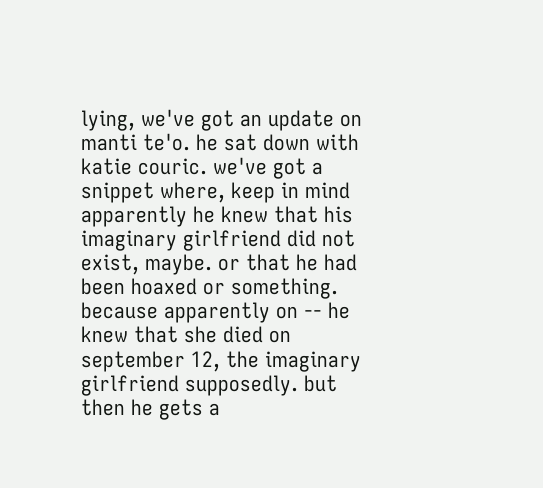lying, we've got an update on manti te'o. he sat down with katie couric. we've got a snippet where, keep in mind apparently he knew that his imaginary girlfriend did not exist, maybe. or that he had been hoaxed or something. because apparently on -- he knew that she died on september 12, the imaginary girlfriend supposedly. but then he gets a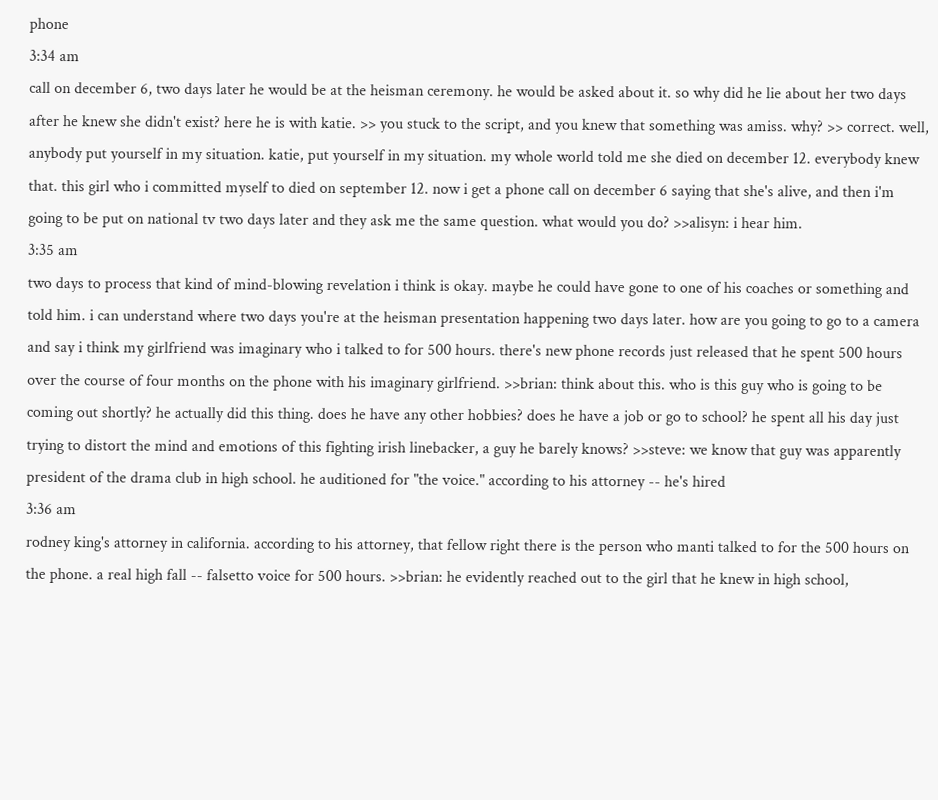phone
3:34 am
call on december 6, two days later he would be at the heisman ceremony. he would be asked about it. so why did he lie about her two days after he knew she didn't exist? here he is with katie. >> you stuck to the script, and you knew that something was amiss. why? >> correct. well, anybody put yourself in my situation. katie, put yourself in my situation. my whole world told me she died on december 12. everybody knew that. this girl who i committed myself to died on september 12. now i get a phone call on december 6 saying that she's alive, and then i'm going to be put on national tv two days later and they ask me the same question. what would you do? >>alisyn: i hear him.
3:35 am
two days to process that kind of mind-blowing revelation i think is okay. maybe he could have gone to one of his coaches or something and told him. i can understand where two days you're at the heisman presentation happening two days later. how are you going to go to a camera and say i think my girlfriend was imaginary who i talked to for 500 hours. there's new phone records just released that he spent 500 hours over the course of four months on the phone with his imaginary girlfriend. >>brian: think about this. who is this guy who is going to be coming out shortly? he actually did this thing. does he have any other hobbies? does he have a job or go to school? he spent all his day just trying to distort the mind and emotions of this fighting irish linebacker, a guy he barely knows? >>steve: we know that guy was apparently president of the drama club in high school. he auditioned for "the voice." according to his attorney -- he's hired
3:36 am
rodney king's attorney in california. according to his attorney, that fellow right there is the person who manti talked to for the 500 hours on the phone. a real high fall -- falsetto voice for 500 hours. >>brian: he evidently reached out to the girl that he knew in high school,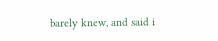barely knew, and said i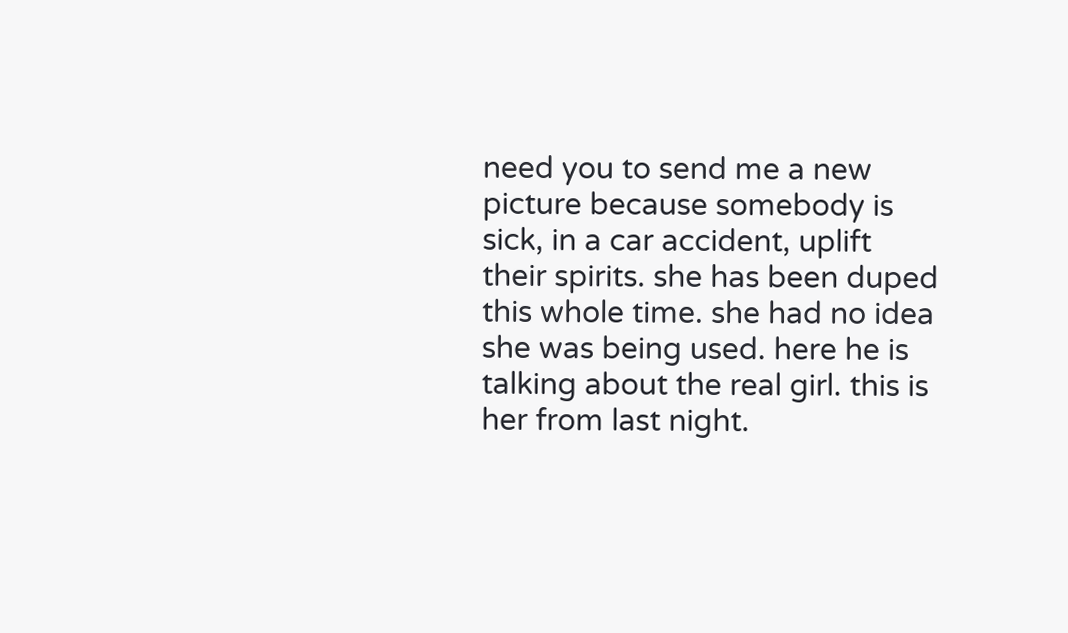need you to send me a new picture because somebody is sick, in a car accident, uplift their spirits. she has been duped this whole time. she had no idea she was being used. here he is talking about the real girl. this is her from last night.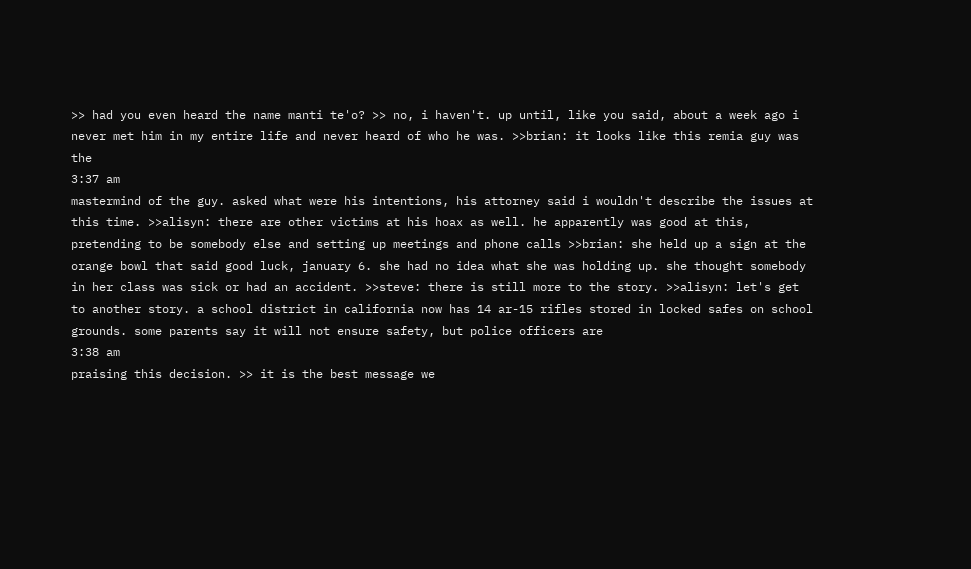>> had you even heard the name manti te'o? >> no, i haven't. up until, like you said, about a week ago i never met him in my entire life and never heard of who he was. >>brian: it looks like this remia guy was the
3:37 am
mastermind of the guy. asked what were his intentions, his attorney said i wouldn't describe the issues at this time. >>alisyn: there are other victims at his hoax as well. he apparently was good at this, pretending to be somebody else and setting up meetings and phone calls >>brian: she held up a sign at the orange bowl that said good luck, january 6. she had no idea what she was holding up. she thought somebody in her class was sick or had an accident. >>steve: there is still more to the story. >>alisyn: let's get to another story. a school district in california now has 14 ar-15 rifles stored in locked safes on school grounds. some parents say it will not ensure safety, but police officers are
3:38 am
praising this decision. >> it is the best message we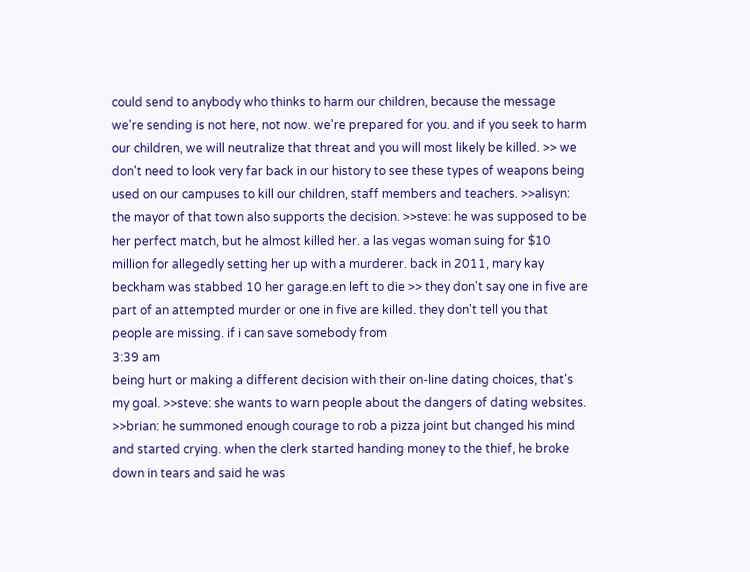could send to anybody who thinks to harm our children, because the message we're sending is not here, not now. we're prepared for you. and if you seek to harm our children, we will neutralize that threat and you will most likely be killed. >> we don't need to look very far back in our history to see these types of weapons being used on our campuses to kill our children, staff members and teachers. >>alisyn: the mayor of that town also supports the decision. >>steve: he was supposed to be her perfect match, but he almost killed her. a las vegas woman suing for $10 million for allegedly setting her up with a murderer. back in 2011, mary kay beckham was stabbed 10 her garage.en left to die >> they don't say one in five are part of an attempted murder or one in five are killed. they don't tell you that people are missing. if i can save somebody from
3:39 am
being hurt or making a different decision with their on-line dating choices, that's my goal. >>steve: she wants to warn people about the dangers of dating websites. >>brian: he summoned enough courage to rob a pizza joint but changed his mind and started crying. when the clerk started handing money to the thief, he broke down in tears and said he was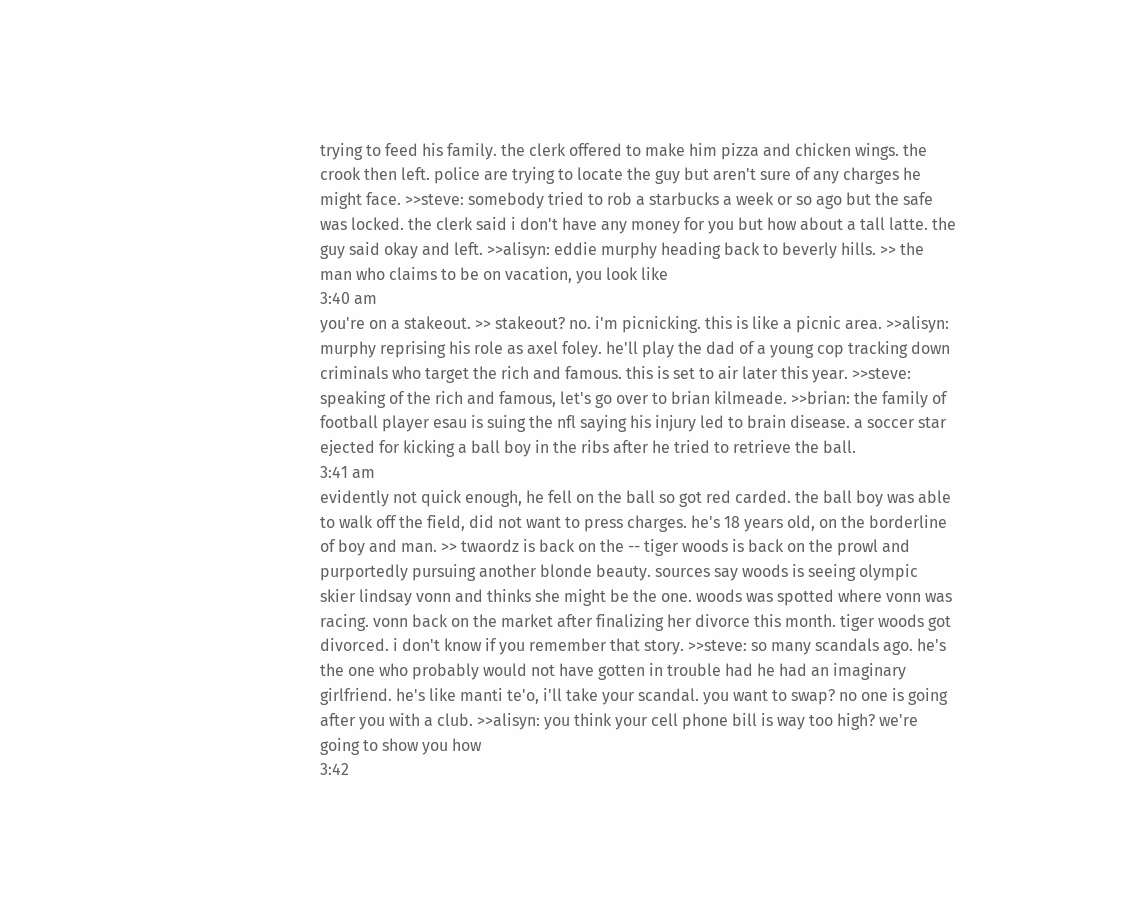trying to feed his family. the clerk offered to make him pizza and chicken wings. the crook then left. police are trying to locate the guy but aren't sure of any charges he might face. >>steve: somebody tried to rob a starbucks a week or so ago but the safe was locked. the clerk said i don't have any money for you but how about a tall latte. the guy said okay and left. >>alisyn: eddie murphy heading back to beverly hills. >> the man who claims to be on vacation, you look like
3:40 am
you're on a stakeout. >> stakeout? no. i'm picnicking. this is like a picnic area. >>alisyn: murphy reprising his role as axel foley. he'll play the dad of a young cop tracking down criminals who target the rich and famous. this is set to air later this year. >>steve: speaking of the rich and famous, let's go over to brian kilmeade. >>brian: the family of football player esau is suing the nfl saying his injury led to brain disease. a soccer star ejected for kicking a ball boy in the ribs after he tried to retrieve the ball.
3:41 am
evidently not quick enough, he fell on the ball so got red carded. the ball boy was able to walk off the field, did not want to press charges. he's 18 years old, on the borderline of boy and man. >> twaordz is back on the -- tiger woods is back on the prowl and purportedly pursuing another blonde beauty. sources say woods is seeing olympic skier lindsay vonn and thinks she might be the one. woods was spotted where vonn was racing. vonn back on the market after finalizing her divorce this month. tiger woods got divorced. i don't know if you remember that story. >>steve: so many scandals ago. he's the one who probably would not have gotten in trouble had he had an imaginary girlfriend. he's like manti te'o, i'll take your scandal. you want to swap? no one is going after you with a club. >>alisyn: you think your cell phone bill is way too high? we're going to show you how
3:42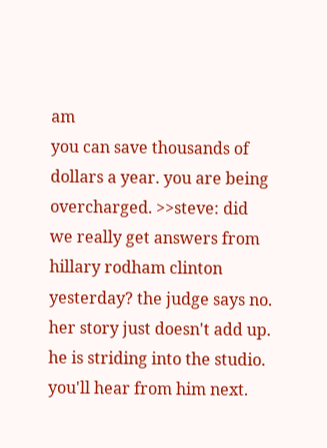am
you can save thousands of dollars a year. you are being overcharged. >>steve: did we really get answers from hillary rodham clinton yesterday? the judge says no. her story just doesn't add up. he is striding into the studio. you'll hear from him next.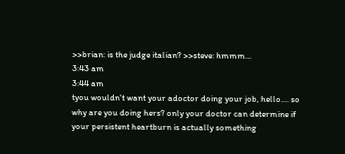>>brian: is the judge italian? >>steve: hmmm...
3:43 am
3:44 am
tyou wouldn't want your adoctor doing your job, hello.... so why are you doing hers? only your doctor can determine if your persistent heartburn is actually something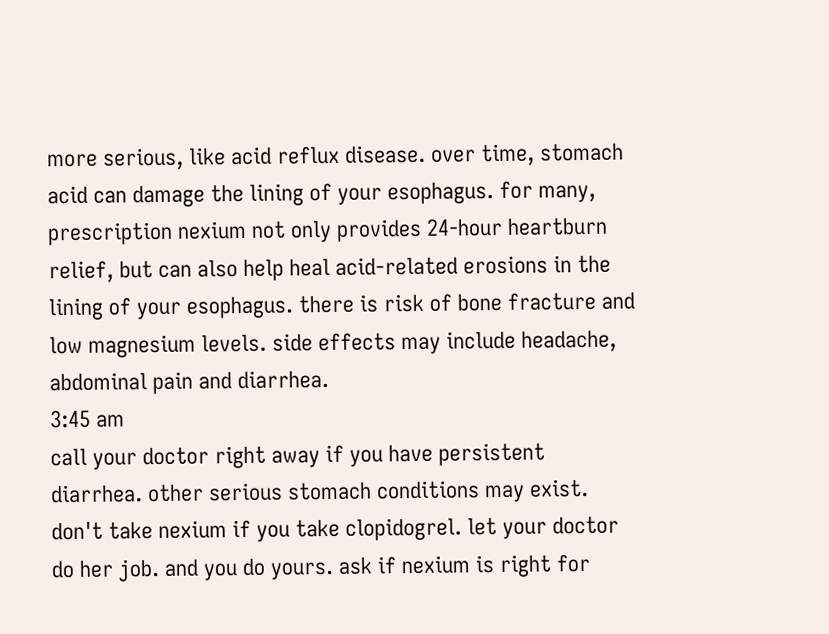more serious, like acid reflux disease. over time, stomach acid can damage the lining of your esophagus. for many, prescription nexium not only provides 24-hour heartburn relief, but can also help heal acid-related erosions in the lining of your esophagus. there is risk of bone fracture and low magnesium levels. side effects may include headache, abdominal pain and diarrhea.
3:45 am
call your doctor right away if you have persistent diarrhea. other serious stomach conditions may exist. don't take nexium if you take clopidogrel. let your doctor do her job. and you do yours. ask if nexium is right for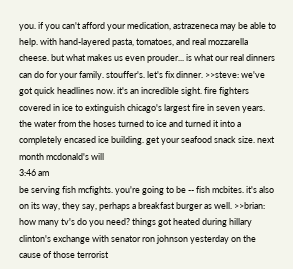you. if you can't afford your medication, astrazeneca may be able to help. with hand-layered pasta, tomatoes, and real mozzarella cheese. but what makes us even prouder... is what our real dinners can do for your family. stouffer's. let's fix dinner. >>steve: we've got quick headlines now. it's an incredible sight. fire fighters covered in ice to extinguish chicago's largest fire in seven years. the water from the hoses turned to ice and turned it into a completely encased ice building. get your seafood snack size. next month mcdonald's will
3:46 am
be serving fish mcfights. you're going to be -- fish mcbites. it's also on its way, they say, perhaps a breakfast burger as well. >>brian: how many tv's do you need? things got heated during hillary clinton's exchange with senator ron johnson yesterday on the cause of those terrorist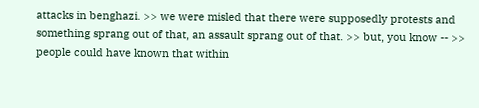attacks in benghazi. >> we were misled that there were supposedly protests and something sprang out of that, an assault sprang out of that. >> but, you know -- >> people could have known that within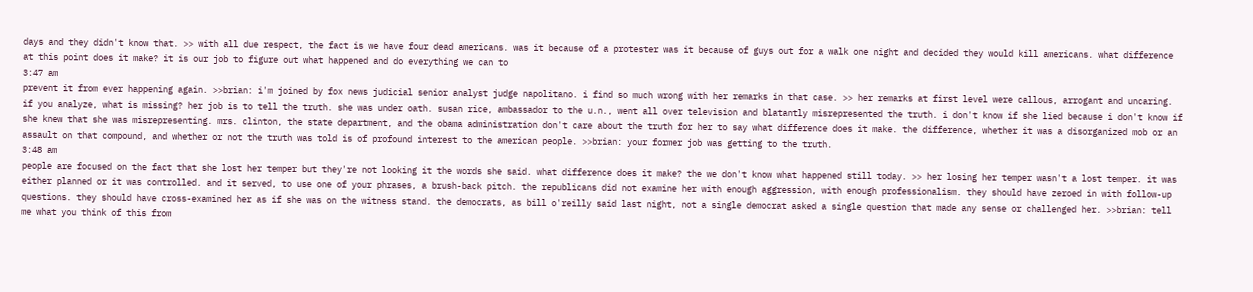days and they didn't know that. >> with all due respect, the fact is we have four dead americans. was it because of a protester was it because of guys out for a walk one night and decided they would kill americans. what difference at this point does it make? it is our job to figure out what happened and do everything we can to
3:47 am
prevent it from ever happening again. >>brian: i'm joined by fox news judicial senior analyst judge napolitano. i find so much wrong with her remarks in that case. >> her remarks at first level were callous, arrogant and uncaring. if you analyze, what is missing? her job is to tell the truth. she was under oath. susan rice, ambassador to the u.n., went all over television and blatantly misrepresented the truth. i don't know if she lied because i don't know if she knew that she was misrepresenting. mrs. clinton, the state department, and the obama administration don't care about the truth for her to say what difference does it make. the difference, whether it was a disorganized mob or an assault on that compound, and whether or not the truth was told is of profound interest to the american people. >>brian: your former job was getting to the truth.
3:48 am
people are focused on the fact that she lost her temper but they're not looking it the words she said. what difference does it make? the we don't know what happened still today. >> her losing her temper wasn't a lost temper. it was either planned or it was controlled. and it served, to use one of your phrases, a brush-back pitch. the republicans did not examine her with enough aggression, with enough professionalism. they should have zeroed in with follow-up questions. they should have cross-examined her as if she was on the witness stand. the democrats, as bill o'reilly said last night, not a single democrat asked a single question that made any sense or challenged her. >>brian: tell me what you think of this from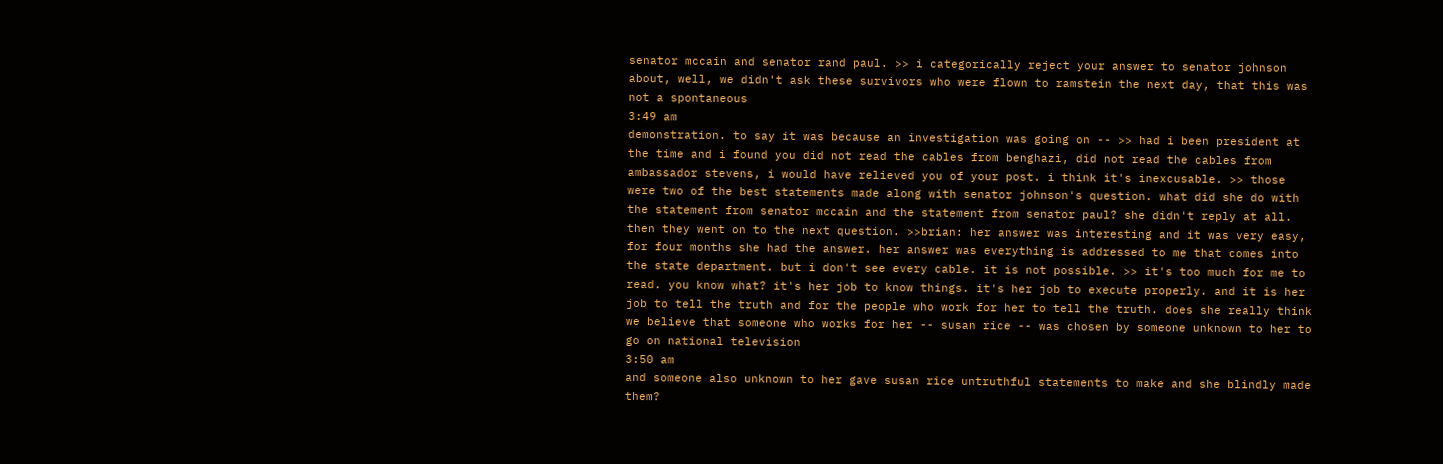senator mccain and senator rand paul. >> i categorically reject your answer to senator johnson about, well, we didn't ask these survivors who were flown to ramstein the next day, that this was not a spontaneous
3:49 am
demonstration. to say it was because an investigation was going on -- >> had i been president at the time and i found you did not read the cables from benghazi, did not read the cables from ambassador stevens, i would have relieved you of your post. i think it's inexcusable. >> those were two of the best statements made along with senator johnson's question. what did she do with the statement from senator mccain and the statement from senator paul? she didn't reply at all. then they went on to the next question. >>brian: her answer was interesting and it was very easy, for four months she had the answer. her answer was everything is addressed to me that comes into the state department. but i don't see every cable. it is not possible. >> it's too much for me to read. you know what? it's her job to know things. it's her job to execute properly. and it is her job to tell the truth and for the people who work for her to tell the truth. does she really think we believe that someone who works for her -- susan rice -- was chosen by someone unknown to her to go on national television
3:50 am
and someone also unknown to her gave susan rice untruthful statements to make and she blindly made them?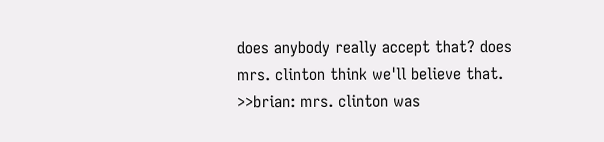does anybody really accept that? does mrs. clinton think we'll believe that. >>brian: mrs. clinton was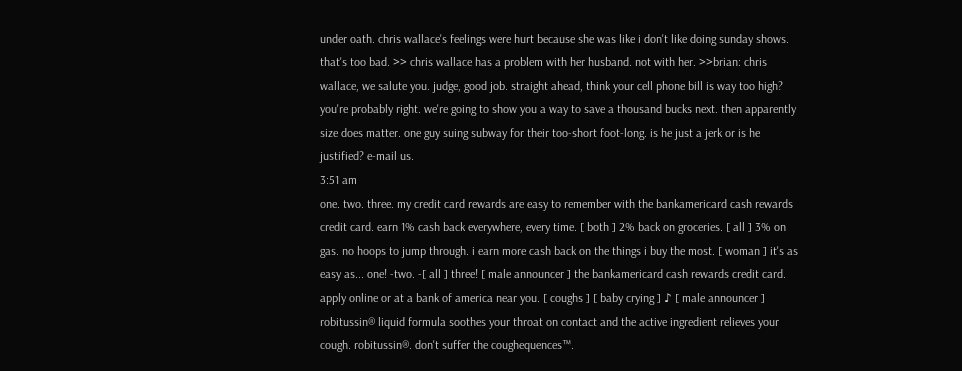under oath. chris wallace's feelings were hurt because she was like i don't like doing sunday shows. that's too bad. >> chris wallace has a problem with her husband. not with her. >>brian: chris wallace, we salute you. judge, good job. straight ahead, think your cell phone bill is way too high? you're probably right. we're going to show you a way to save a thousand bucks next. then apparently size does matter. one guy suing subway for their too-short foot-long. is he just a jerk or is he justified? e-mail us.
3:51 am
one. two. three. my credit card rewards are easy to remember with the bankamericard cash rewards credit card. earn 1% cash back everywhere, every time. [ both ] 2% back on groceries. [ all ] 3% on gas. no hoops to jump through. i earn more cash back on the things i buy the most. [ woman ] it's as easy as... one! -two. -[ all ] three! [ male announcer ] the bankamericard cash rewards credit card. apply online or at a bank of america near you. [ coughs ] [ baby crying ] ♪ [ male announcer ] robitussin® liquid formula soothes your throat on contact and the active ingredient relieves your cough. robitussin®. don't suffer the coughequences™.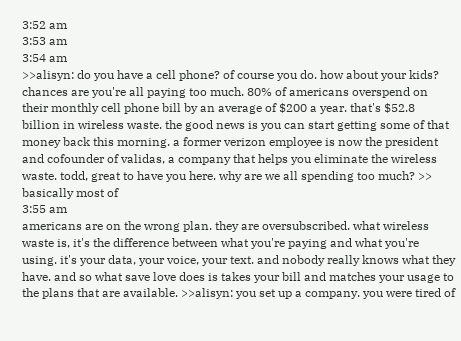3:52 am
3:53 am
3:54 am
>>alisyn: do you have a cell phone? of course you do. how about your kids? chances are you're all paying too much. 80% of americans overspend on their monthly cell phone bill by an average of $200 a year. that's $52.8 billion in wireless waste. the good news is you can start getting some of that money back this morning. a former verizon employee is now the president and cofounder of validas, a company that helps you eliminate the wireless waste. todd, great to have you here. why are we all spending too much? >> basically most of
3:55 am
americans are on the wrong plan. they are oversubscribed. what wireless waste is, it's the difference between what you're paying and what you're using. it's your data, your voice, your text. and nobody really knows what they have. and so what save love does is takes your bill and matches your usage to the plans that are available. >>alisyn: you set up a company. you were tired of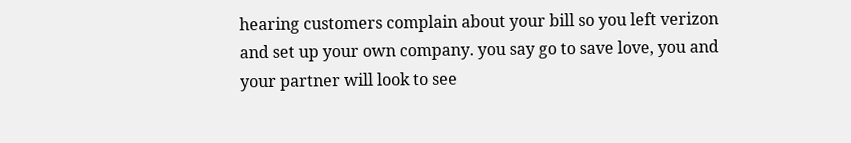hearing customers complain about your bill so you left verizon and set up your own company. you say go to save love, you and your partner will look to see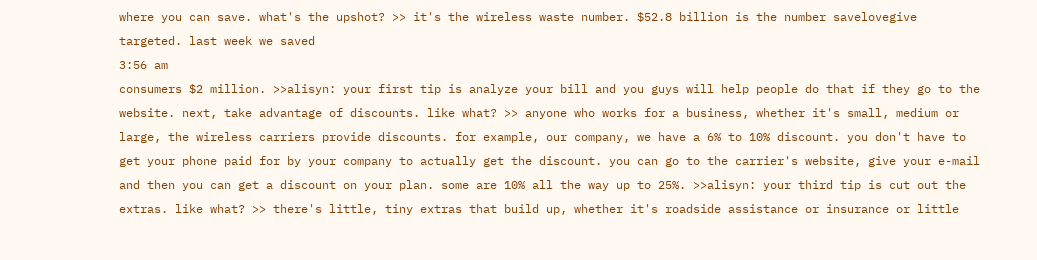where you can save. what's the upshot? >> it's the wireless waste number. $52.8 billion is the number savelovegive targeted. last week we saved
3:56 am
consumers $2 million. >>alisyn: your first tip is analyze your bill and you guys will help people do that if they go to the website. next, take advantage of discounts. like what? >> anyone who works for a business, whether it's small, medium or large, the wireless carriers provide discounts. for example, our company, we have a 6% to 10% discount. you don't have to get your phone paid for by your company to actually get the discount. you can go to the carrier's website, give your e-mail and then you can get a discount on your plan. some are 10% all the way up to 25%. >>alisyn: your third tip is cut out the extras. like what? >> there's little, tiny extras that build up, whether it's roadside assistance or insurance or little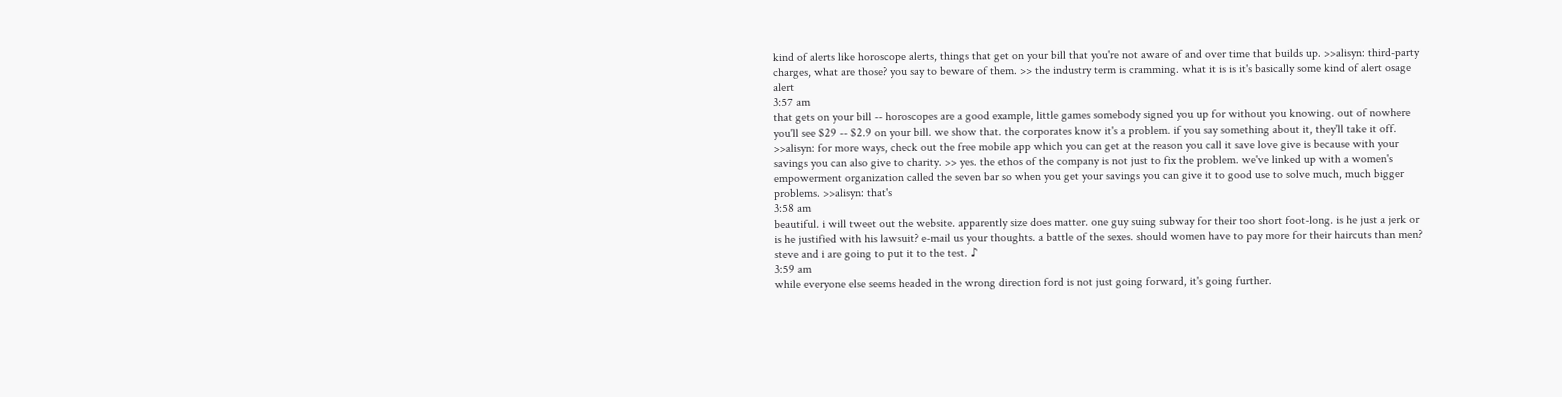kind of alerts like horoscope alerts, things that get on your bill that you're not aware of and over time that builds up. >>alisyn: third-party charges, what are those? you say to beware of them. >> the industry term is cramming. what it is is it's basically some kind of alert osage alert
3:57 am
that gets on your bill -- horoscopes are a good example, little games somebody signed you up for without you knowing. out of nowhere you'll see $29 -- $2.9 on your bill. we show that. the corporates know it's a problem. if you say something about it, they'll take it off. >>alisyn: for more ways, check out the free mobile app which you can get at the reason you call it save love give is because with your savings you can also give to charity. >> yes. the ethos of the company is not just to fix the problem. we've linked up with a women's empowerment organization called the seven bar so when you get your savings you can give it to good use to solve much, much bigger problems. >>alisyn: that's
3:58 am
beautiful. i will tweet out the website. apparently size does matter. one guy suing subway for their too short foot-long. is he just a jerk or is he justified with his lawsuit? e-mail us your thoughts. a battle of the sexes. should women have to pay more for their haircuts than men? steve and i are going to put it to the test. ♪
3:59 am
while everyone else seems headed in the wrong direction ford is not just going forward, it's going further.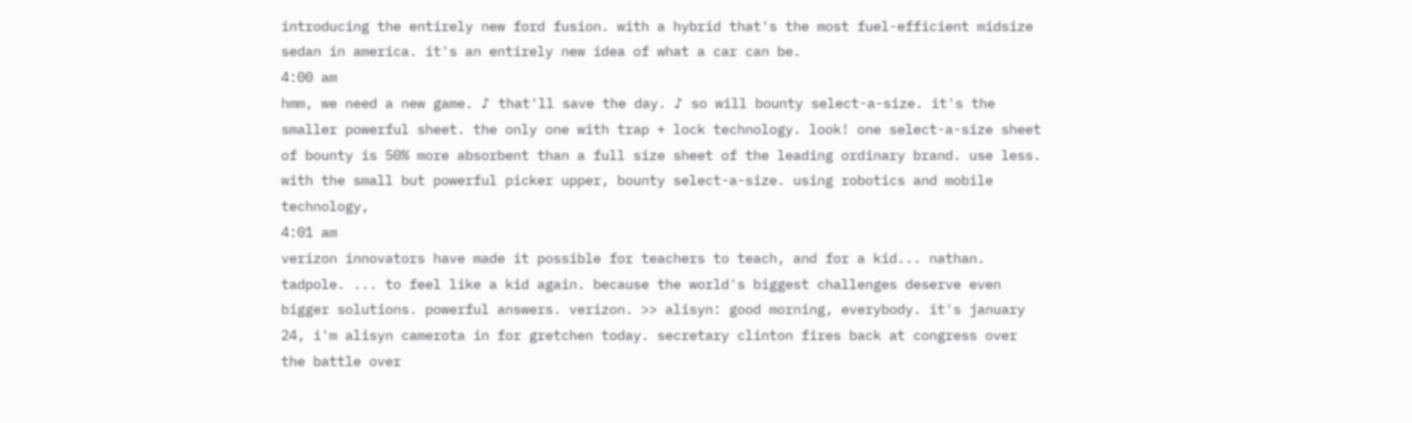introducing the entirely new ford fusion. with a hybrid that's the most fuel-efficient midsize sedan in america. it's an entirely new idea of what a car can be.
4:00 am
hmm, we need a new game. ♪ that'll save the day. ♪ so will bounty select-a-size. it's the smaller powerful sheet. the only one with trap + lock technology. look! one select-a-size sheet of bounty is 50% more absorbent than a full size sheet of the leading ordinary brand. use less. with the small but powerful picker upper, bounty select-a-size. using robotics and mobile technology,
4:01 am
verizon innovators have made it possible for teachers to teach, and for a kid... nathan. tadpole. ... to feel like a kid again. because the world's biggest challenges deserve even bigger solutions. powerful answers. verizon. >> alisyn: good morning, everybody. it's january 24, i'm alisyn camerota in for gretchen today. secretary clinton fires back at congress over the battle over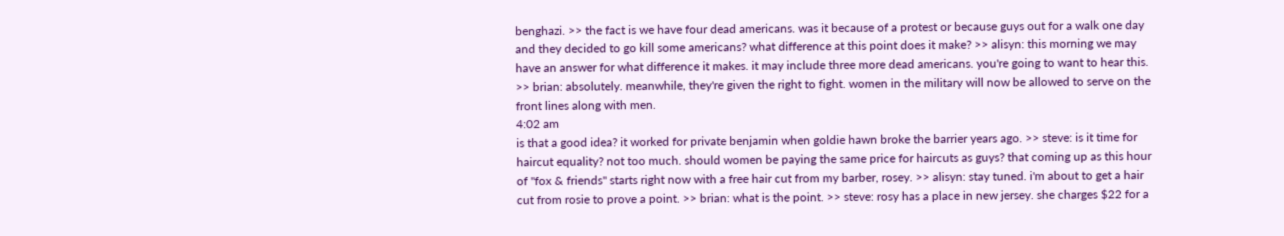benghazi. >> the fact is we have four dead americans. was it because of a protest or because guys out for a walk one day and they decided to go kill some americans? what difference at this point does it make? >> alisyn: this morning we may have an answer for what difference it makes. it may include three more dead americans. you're going to want to hear this. >> brian: absolutely. meanwhile, they're given the right to fight. women in the military will now be allowed to serve on the front lines along with men.
4:02 am
is that a good idea? it worked for private benjamin when goldie hawn broke the barrier years ago. >> steve: is it time for haircut equality? not too much. should women be paying the same price for haircuts as guys? that coming up as this hour of "fox & friends" starts right now with a free hair cut from my barber, rosey. >> alisyn: stay tuned. i'm about to get a hair cut from rosie to prove a point. >> brian: what is the point. >> steve: rosy has a place in new jersey. she charges $22 for a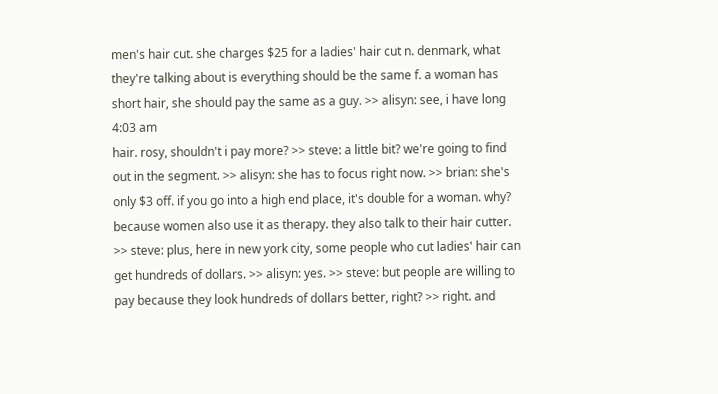men's hair cut. she charges $25 for a ladies' hair cut n. denmark, what they're talking about is everything should be the same f. a woman has short hair, she should pay the same as a guy. >> alisyn: see, i have long
4:03 am
hair. rosy, shouldn't i pay more? >> steve: a little bit? we're going to find out in the segment. >> alisyn: she has to focus right now. >> brian: she's only $3 off. if you go into a high end place, it's double for a woman. why? because women also use it as therapy. they also talk to their hair cutter. >> steve: plus, here in new york city, some people who cut ladies' hair can get hundreds of dollars. >> alisyn: yes. >> steve: but people are willing to pay because they look hundreds of dollars better, right? >> right. and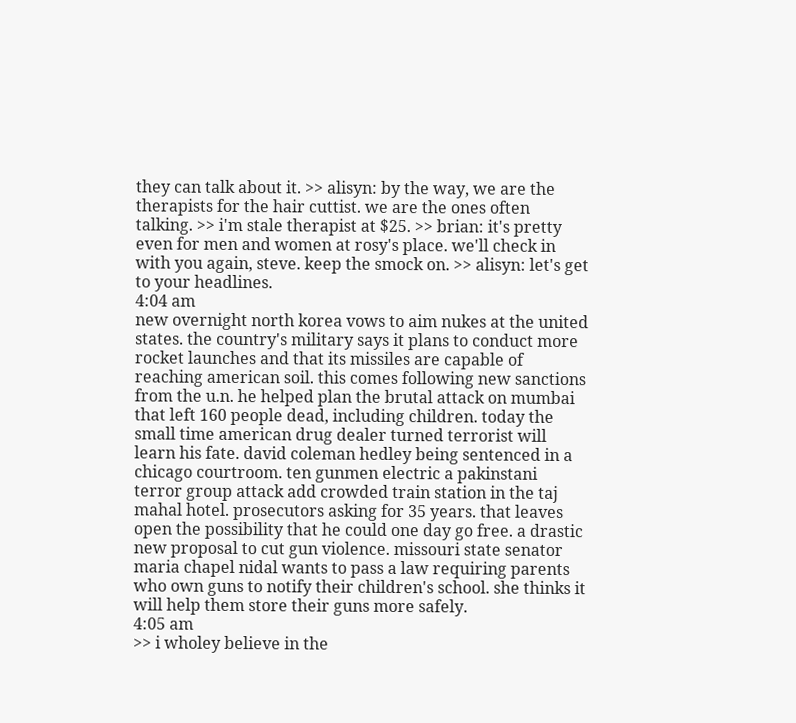they can talk about it. >> alisyn: by the way, we are the therapists for the hair cuttist. we are the ones often talking. >> i'm stale therapist at $25. >> brian: it's pretty even for men and women at rosy's place. we'll check in with you again, steve. keep the smock on. >> alisyn: let's get to your headlines.
4:04 am
new overnight north korea vows to aim nukes at the united states. the country's military says it plans to conduct more rocket launches and that its missiles are capable of reaching american soil. this comes following new sanctions from the u.n. he helped plan the brutal attack on mumbai that left 160 people dead, including children. today the small time american drug dealer turned terrorist will learn his fate. david coleman hedley being sentenced in a chicago courtroom. ten gunmen electric a pakinstani terror group attack add crowded train station in the taj mahal hotel. prosecutors asking for 35 years. that leaves open the possibility that he could one day go free. a drastic new proposal to cut gun violence. missouri state senator maria chapel nidal wants to pass a law requiring parents who own guns to notify their children's school. she thinks it will help them store their guns more safely.
4:05 am
>> i wholey believe in the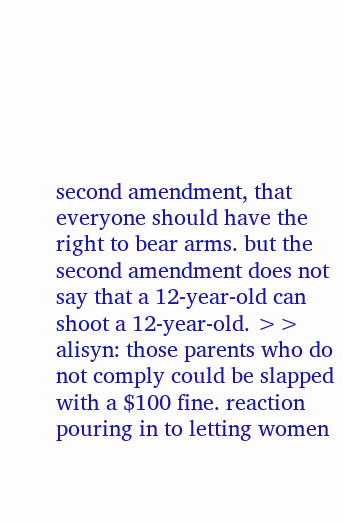second amendment, that everyone should have the right to bear arms. but the second amendment does not say that a 12-year-old can shoot a 12-year-old. >> alisyn: those parents who do not comply could be slapped with a $100 fine. reaction pouring in to letting women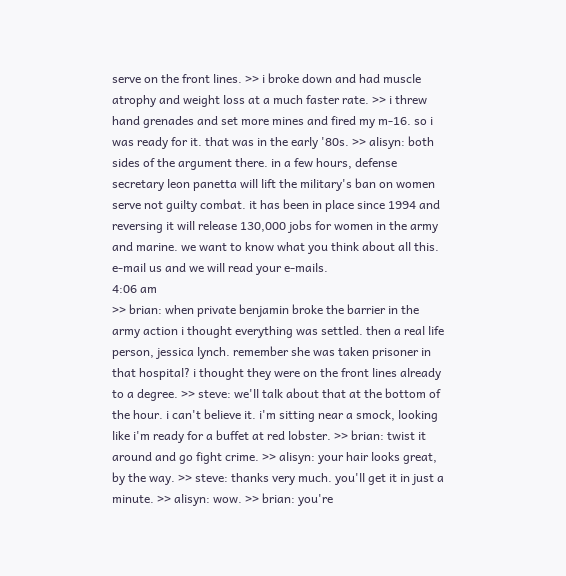serve on the front lines. >> i broke down and had muscle atrophy and weight loss at a much faster rate. >> i threw hand grenades and set more mines and fired my m-16. so i was ready for it. that was in the early '80s. >> alisyn: both sides of the argument there. in a few hours, defense secretary leon panetta will lift the military's ban on women serve not guilty combat. it has been in place since 1994 and reversing it will release 130,000 jobs for women in the army and marine. we want to know what you think about all this. e-mail us and we will read your e-mails.
4:06 am
>> brian: when private benjamin broke the barrier in the army action i thought everything was settled. then a real life person, jessica lynch. remember she was taken prisoner in that hospital? i thought they were on the front lines already to a degree. >> steve: we'll talk about that at the bottom of the hour. i can't believe it. i'm sitting near a smock, looking like i'm ready for a buffet at red lobster. >> brian: twist it around and go fight crime. >> alisyn: your hair looks great, by the way. >> steve: thanks very much. you'll get it in just a minute. >> alisyn: wow. >> brian: you're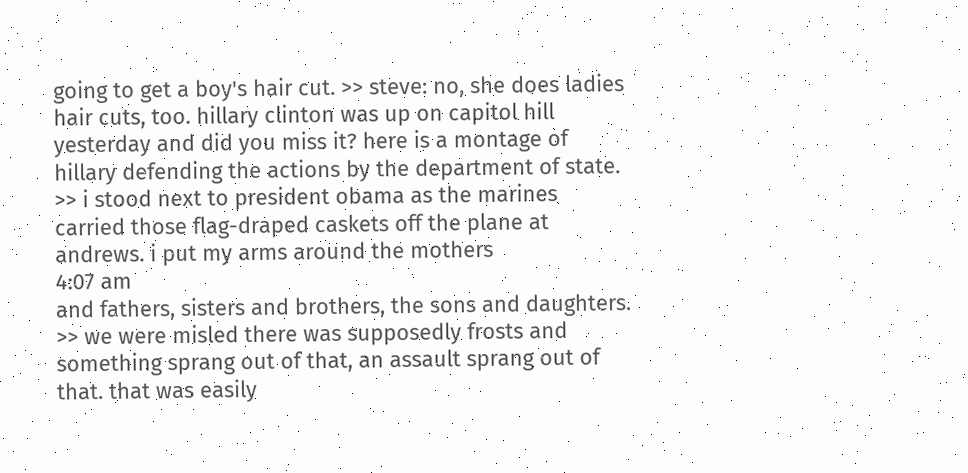going to get a boy's hair cut. >> steve: no, she does ladies hair cuts, too. hillary clinton was up on capitol hill yesterday and did you miss it? here is a montage of hillary defending the actions by the department of state. >> i stood next to president obama as the marines carried those flag-draped caskets off the plane at andrews. i put my arms around the mothers
4:07 am
and fathers, sisters and brothers, the sons and daughters. >> we were misled there was supposedly frosts and something sprang out of that, an assault sprang out of that. that was easily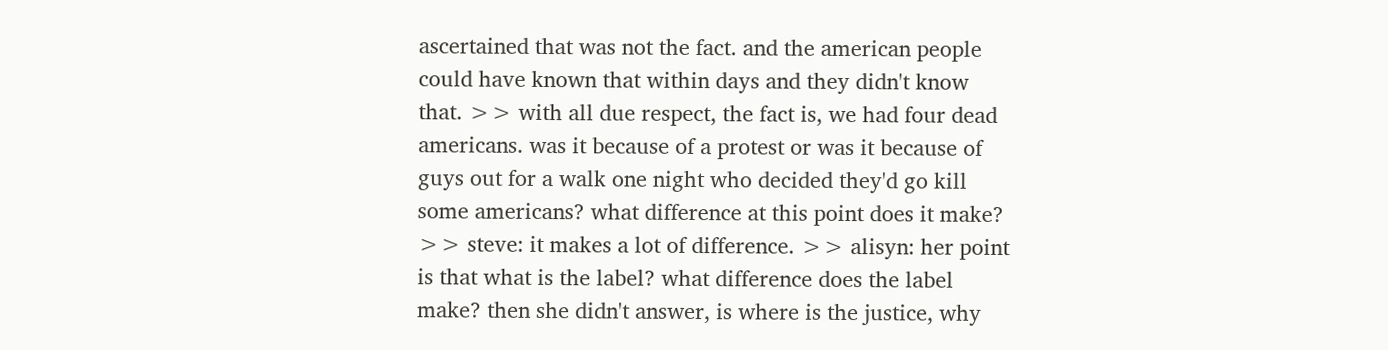ascertained that was not the fact. and the american people could have known that within days and they didn't know that. >> with all due respect, the fact is, we had four dead americans. was it because of a protest or was it because of guys out for a walk one night who decided they'd go kill some americans? what difference at this point does it make? >> steve: it makes a lot of difference. >> alisyn: her point is that what is the label? what difference does the label make? then she didn't answer, is where is the justice, why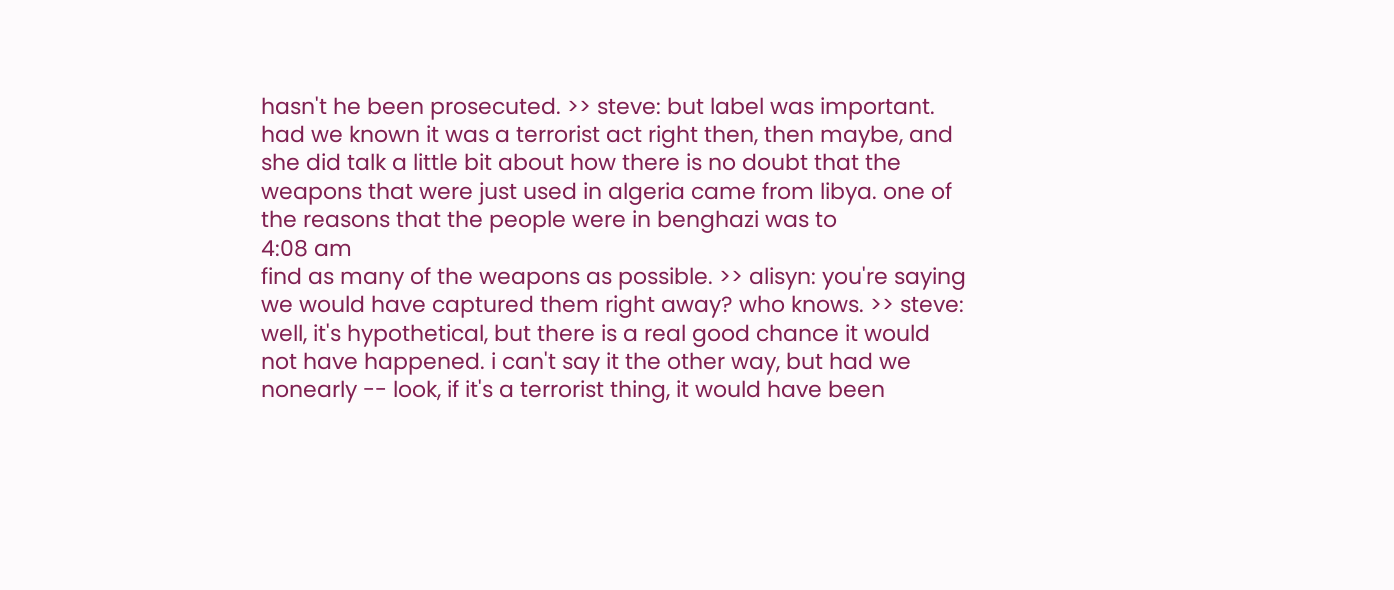hasn't he been prosecuted. >> steve: but label was important. had we known it was a terrorist act right then, then maybe, and she did talk a little bit about how there is no doubt that the weapons that were just used in algeria came from libya. one of the reasons that the people were in benghazi was to
4:08 am
find as many of the weapons as possible. >> alisyn: you're saying we would have captured them right away? who knows. >> steve: well, it's hypothetical, but there is a real good chance it would not have happened. i can't say it the other way, but had we nonearly -- look, if it's a terrorist thing, it would have been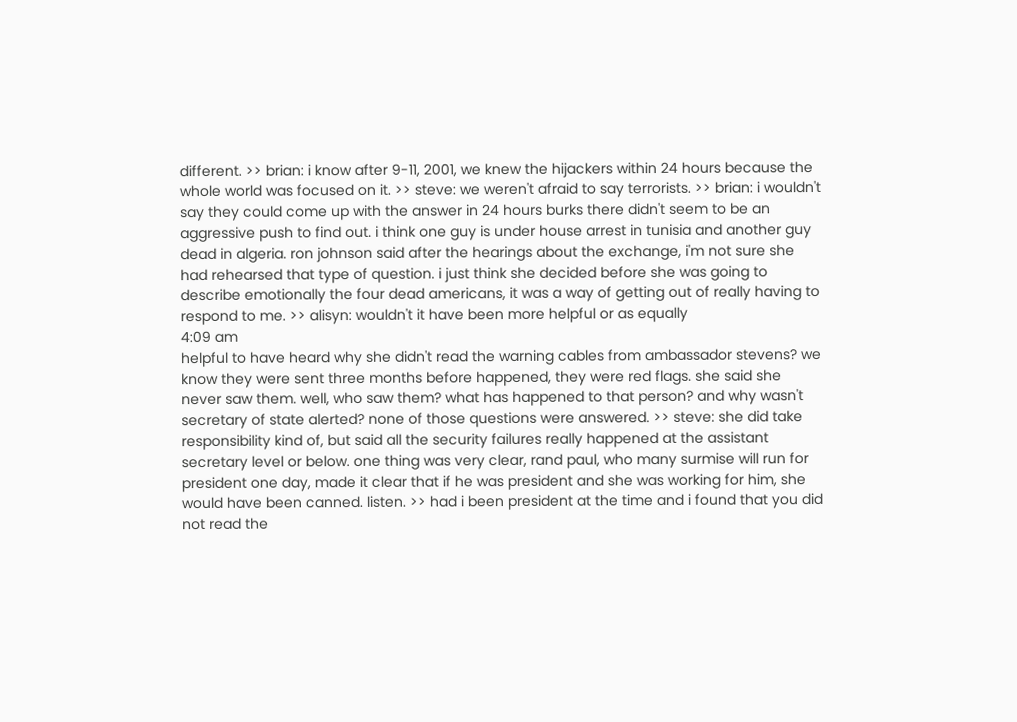different. >> brian: i know after 9-11, 2001, we knew the hijackers within 24 hours because the whole world was focused on it. >> steve: we weren't afraid to say terrorists. >> brian: i wouldn't say they could come up with the answer in 24 hours burks there didn't seem to be an aggressive push to find out. i think one guy is under house arrest in tunisia and another guy dead in algeria. ron johnson said after the hearings about the exchange, i'm not sure she had rehearsed that type of question. i just think she decided before she was going to describe emotionally the four dead americans, it was a way of getting out of really having to respond to me. >> alisyn: wouldn't it have been more helpful or as equally
4:09 am
helpful to have heard why she didn't read the warning cables from ambassador stevens? we know they were sent three months before happened, they were red flags. she said she never saw them. well, who saw them? what has happened to that person? and why wasn't secretary of state alerted? none of those questions were answered. >> steve: she did take responsibility kind of, but said all the security failures really happened at the assistant secretary level or below. one thing was very clear, rand paul, who many surmise will run for president one day, made it clear that if he was president and she was working for him, she would have been canned. listen. >> had i been president at the time and i found that you did not read the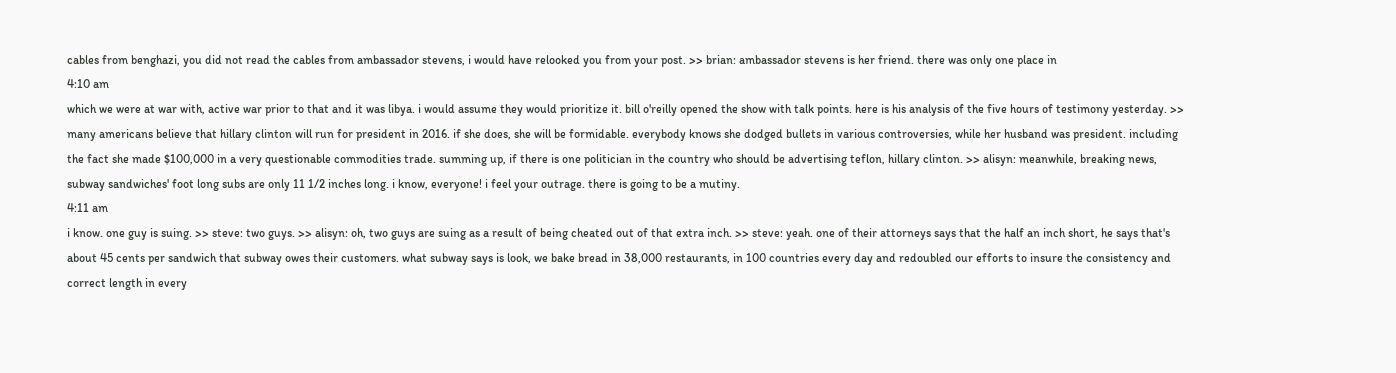cables from benghazi, you did not read the cables from ambassador stevens, i would have relooked you from your post. >> brian: ambassador stevens is her friend. there was only one place in
4:10 am
which we were at war with, active war prior to that and it was libya. i would assume they would prioritize it. bill o'reilly opened the show with talk points. here is his analysis of the five hours of testimony yesterday. >> many americans believe that hillary clinton will run for president in 2016. if she does, she will be formidable. everybody knows she dodged bullets in various controversies, while her husband was president. including the fact she made $100,000 in a very questionable commodities trade. summing up, if there is one politician in the country who should be advertising teflon, hillary clinton. >> alisyn: meanwhile, breaking news, subway sandwiches' foot long subs are only 11 1/2 inches long. i know, everyone! i feel your outrage. there is going to be a mutiny.
4:11 am
i know. one guy is suing. >> steve: two guys. >> alisyn: oh, two guys are suing as a result of being cheated out of that extra inch. >> steve: yeah. one of their attorneys says that the half an inch short, he says that's about 45 cents per sandwich that subway owes their customers. what subway says is look, we bake bread in 38,000 restaurants, in 100 countries every day and redoubled our efforts to insure the consistency and correct length in every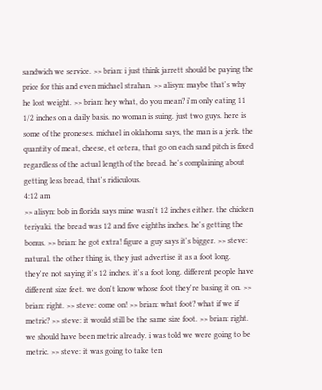sandwich we service. >> brian: i just think jarrett should be paying the price for this and even michael strahan. >> alisyn: maybe that's why he lost weight. >> brian: hey what, do you mean? i'm only eating 11 1/2 inches on a daily basis. no woman is suing. just two guys. here is some of the proneses. michael in oklahoma says, the man is a jerk. the quantity of meat, cheese, et cetera, that go on each sand pitch is fixed regardless of the actual length of the bread. he's complaining about getting less bread, that's ridiculous.
4:12 am
>> alisyn: bob in florida says mine wasn't 12 inches either. the chicken teriyaki. the bread was 12 and five eighths inches. he's getting the bonus. >> brian: he got extra! figure a guy says it's bigger. >> steve: natural. the other thing is, they just advertise it as a foot long. they're not saying it's 12 inches. it's a foot long. different people have different size feet. we don't know whose foot they're basing it on. >> brian: right. >> steve: come on! >> brian: what foot? what if we if metric? >> steve: it would still be the same size foot. >> brian: right. we should have been metric already. i was told we were going to be metric. >> steve: it was going to take ten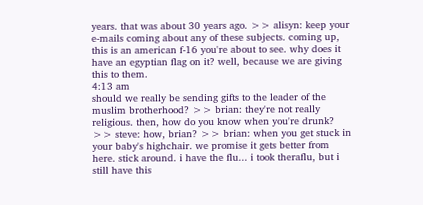years. that was about 30 years ago. >> alisyn: keep your e-mails coming about any of these subjects. coming up, this is an american f-16 you're about to see. why does it have an egyptian flag on it? well, because we are giving this to them.
4:13 am
should we really be sending gifts to the leader of the muslim brotherhood? >> brian: they're not really religious. then, how do you know when you're drunk? >> steve: how, brian? >> brian: when you get stuck in your baby's highchair. we promise it gets better from here. stick around. i have the flu... i took theraflu, but i still have this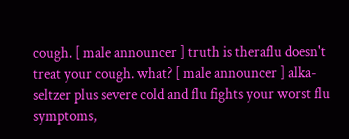cough. [ male announcer ] truth is theraflu doesn't treat your cough. what? [ male announcer ] alka-seltzer plus severe cold and flu fights your worst flu symptoms,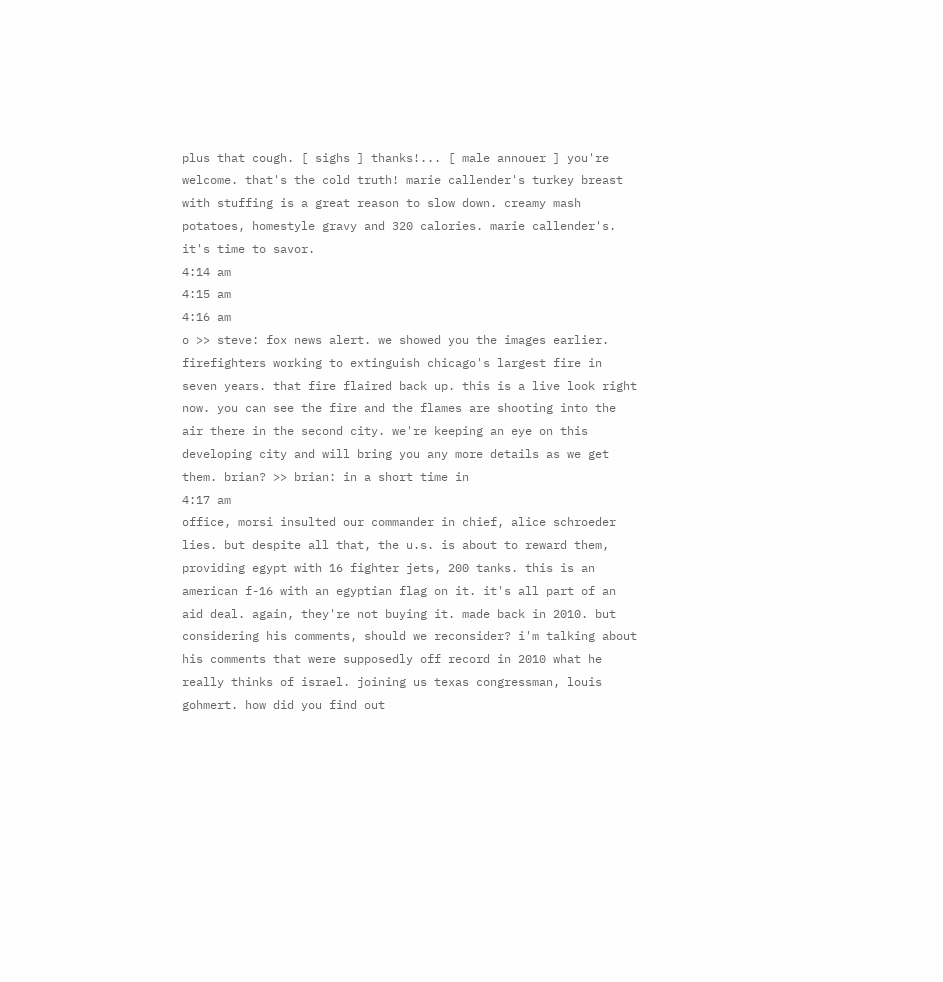plus that cough. [ sighs ] thanks!... [ male annouer ] you're welcome. that's the cold truth! marie callender's turkey breast with stuffing is a great reason to slow down. creamy mash potatoes, homestyle gravy and 320 calories. marie callender's. it's time to savor.
4:14 am
4:15 am
4:16 am
o >> steve: fox news alert. we showed you the images earlier. firefighters working to extinguish chicago's largest fire in seven years. that fire flaired back up. this is a live look right now. you can see the fire and the flames are shooting into the air there in the second city. we're keeping an eye on this developing city and will bring you any more details as we get them. brian? >> brian: in a short time in
4:17 am
office, morsi insulted our commander in chief, alice schroeder lies. but despite all that, the u.s. is about to reward them, providing egypt with 16 fighter jets, 200 tanks. this is an american f-16 with an egyptian flag on it. it's all part of an aid deal. again, they're not buying it. made back in 2010. but considering his comments, should we reconsider? i'm talking about his comments that were supposedly off record in 2010 what he really thinks of israel. joining us texas congressman, louis gohmert. how did you find out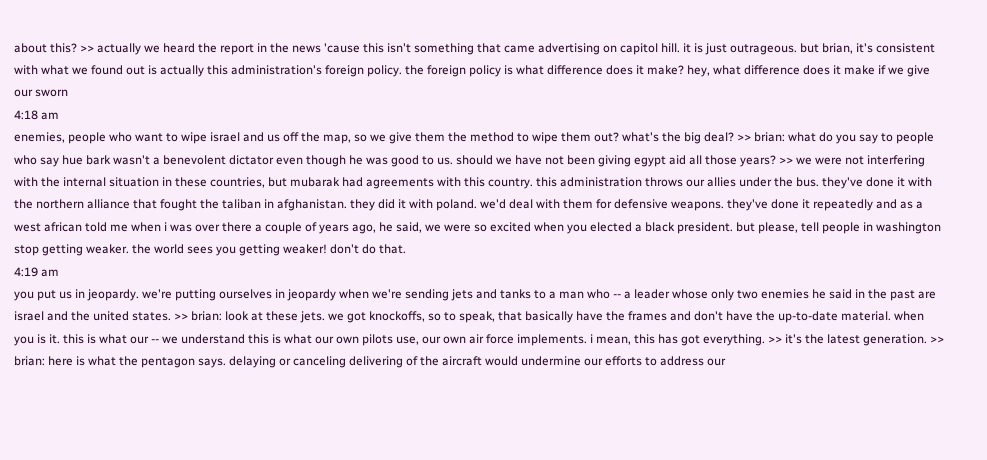about this? >> actually we heard the report in the news 'cause this isn't something that came advertising on capitol hill. it is just outrageous. but brian, it's consistent with what we found out is actually this administration's foreign policy. the foreign policy is what difference does it make? hey, what difference does it make if we give our sworn
4:18 am
enemies, people who want to wipe israel and us off the map, so we give them the method to wipe them out? what's the big deal? >> brian: what do you say to people who say hue bark wasn't a benevolent dictator even though he was good to us. should we have not been giving egypt aid all those years? >> we were not interfering with the internal situation in these countries, but mubarak had agreements with this country. this administration throws our allies under the bus. they've done it with the northern alliance that fought the taliban in afghanistan. they did it with poland. we'd deal with them for defensive weapons. they've done it repeatedly and as a west african told me when i was over there a couple of years ago, he said, we were so excited when you elected a black president. but please, tell people in washington stop getting weaker. the world sees you getting weaker! don't do that.
4:19 am
you put us in jeopardy. we're putting ourselves in jeopardy when we're sending jets and tanks to a man who -- a leader whose only two enemies he said in the past are israel and the united states. >> brian: look at these jets. we got knockoffs, so to speak, that basically have the frames and don't have the up-to-date material. when you is it. this is what our -- we understand this is what our own pilots use, our own air force implements. i mean, this has got everything. >> it's the latest generation. >> brian: here is what the pentagon says. delaying or canceling delivering of the aircraft would undermine our efforts to address our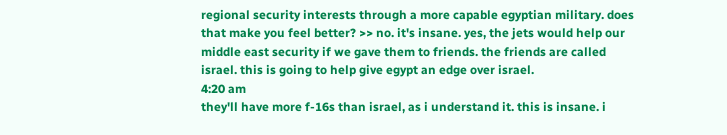regional security interests through a more capable egyptian military. does that make you feel better? >> no. it's insane. yes, the jets would help our middle east security if we gave them to friends. the friends are called israel. this is going to help give egypt an edge over israel.
4:20 am
they'll have more f-16s than israel, as i understand it. this is insane. i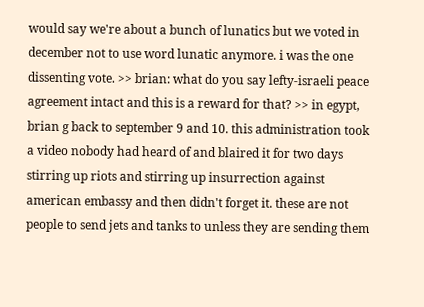would say we're about a bunch of lunatics but we voted in december not to use word lunatic anymore. i was the one dissenting vote. >> brian: what do you say lefty-israeli peace agreement intact and this is a reward for that? >> in egypt, brian g back to september 9 and 10. this administration took a video nobody had heard of and blaired it for two days stirring up riots and stirring up insurrection against american embassy and then didn't forget it. these are not people to send jets and tanks to unless they are sending them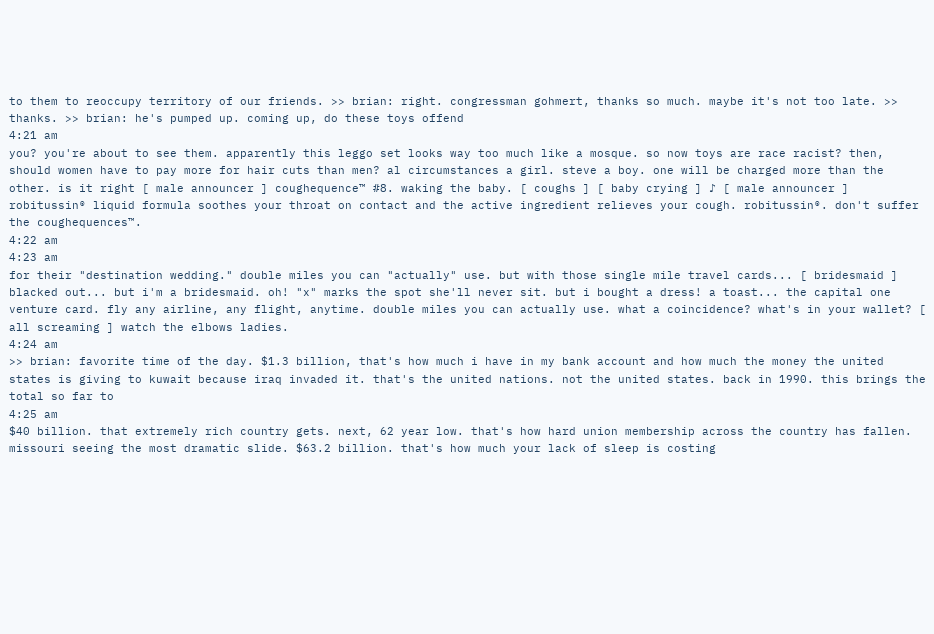to them to reoccupy territory of our friends. >> brian: right. congressman gohmert, thanks so much. maybe it's not too late. >> thanks. >> brian: he's pumped up. coming up, do these toys offend
4:21 am
you? you're about to see them. apparently this leggo set looks way too much like a mosque. so now toys are race racist? then, should women have to pay more for hair cuts than men? al circumstances a girl. steve a boy. one will be charged more than the other. is it right [ male announcer ] coughequence™ #8. waking the baby. [ coughs ] [ baby crying ] ♪ [ male announcer ] robitussin® liquid formula soothes your throat on contact and the active ingredient relieves your cough. robitussin®. don't suffer the coughequences™.
4:22 am
4:23 am
for their "destination wedding." double miles you can "actually" use. but with those single mile travel cards... [ bridesmaid ] blacked out... but i'm a bridesmaid. oh! "x" marks the spot she'll never sit. but i bought a dress! a toast... the capital one venture card. fly any airline, any flight, anytime. double miles you can actually use. what a coincidence? what's in your wallet? [ all screaming ] watch the elbows ladies.
4:24 am
>> brian: favorite time of the day. $1.3 billion, that's how much i have in my bank account and how much the money the united states is giving to kuwait because iraq invaded it. that's the united nations. not the united states. back in 1990. this brings the total so far to
4:25 am
$40 billion. that extremely rich country gets. next, 62 year low. that's how hard union membership across the country has fallen. missouri seeing the most dramatic slide. $63.2 billion. that's how much your lack of sleep is costing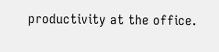productivity at the office.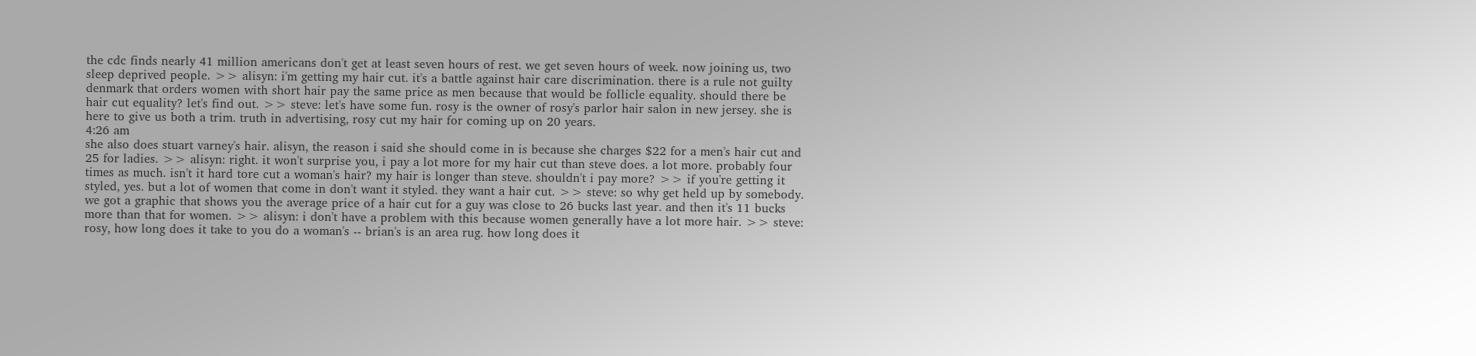the cdc finds nearly 41 million americans don't get at least seven hours of rest. we get seven hours of week. now joining us, two sleep deprived people. >> alisyn: i'm getting my hair cut. it's a battle against hair care discrimination. there is a rule not guilty denmark that orders women with short hair pay the same price as men because that would be follicle equality. should there be hair cut equality? let's find out. >> steve: let's have some fun. rosy is the owner of rosy's parlor hair salon in new jersey. she is here to give us both a trim. truth in advertising, rosy cut my hair for coming up on 20 years.
4:26 am
she also does stuart varney's hair. alisyn, the reason i said she should come in is because she charges $22 for a men's hair cut and 25 for ladies. >> alisyn: right. it won't surprise you, i pay a lot more for my hair cut than steve does. a lot more. probably four times as much. isn't it hard tore cut a woman's hair? my hair is longer than steve. shouldn't i pay more? >> if you're getting it styled, yes. but a lot of women that come in don't want it styled. they want a hair cut. >> steve: so why get held up by somebody. we got a graphic that shows you the average price of a hair cut for a guy was close to 26 bucks last year. and then it's 11 bucks more than that for women. >> alisyn: i don't have a problem with this because women generally have a lot more hair. >> steve: rosy, how long does it take to you do a woman's -- brian's is an area rug. how long does it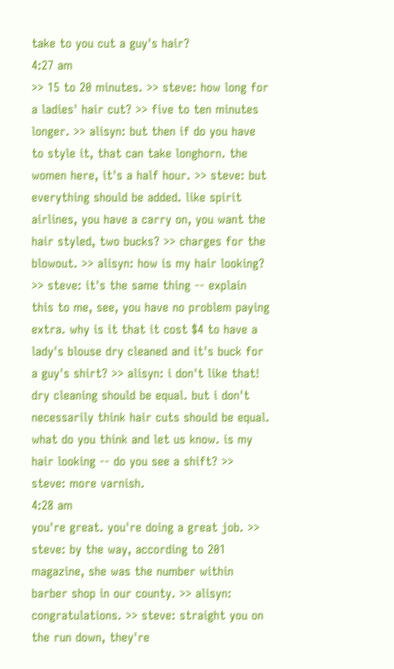take to you cut a guy's hair?
4:27 am
>> 15 to 20 minutes. >> steve: how long for a ladies' hair cut? >> five to ten minutes longer. >> alisyn: but then if do you have to style it, that can take longhorn. the women here, it's a half hour. >> steve: but everything should be added. like spirit airlines, you have a carry on, you want the hair styled, two bucks? >> charges for the blowout. >> alisyn: how is my hair looking? >> steve: it's the same thing -- explain this to me, see, you have no problem paying extra. why is it that it cost $4 to have a lady's blouse dry cleaned and it's buck for a guy's shirt? >> alisyn: i don't like that! dry cleaning should be equal. but i don't necessarily think hair cuts should be equal. what do you think and let us know. is my hair looking -- do you see a shift? >> steve: more varnish.
4:28 am
you're great. you're doing a great job. >> steve: by the way, according to 201 magazine, she was the number within barber shop in our county. >> alisyn: congratulations. >> steve: straight you on the run down, they're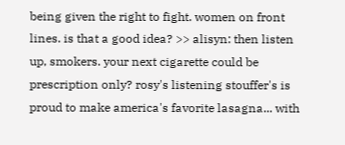being given the right to fight. women on front lines. is that a good idea? >> alisyn: then listen up, smokers. your next cigarette could be prescription only? rosy's listening stouffer's is proud to make america's favorite lasagna... with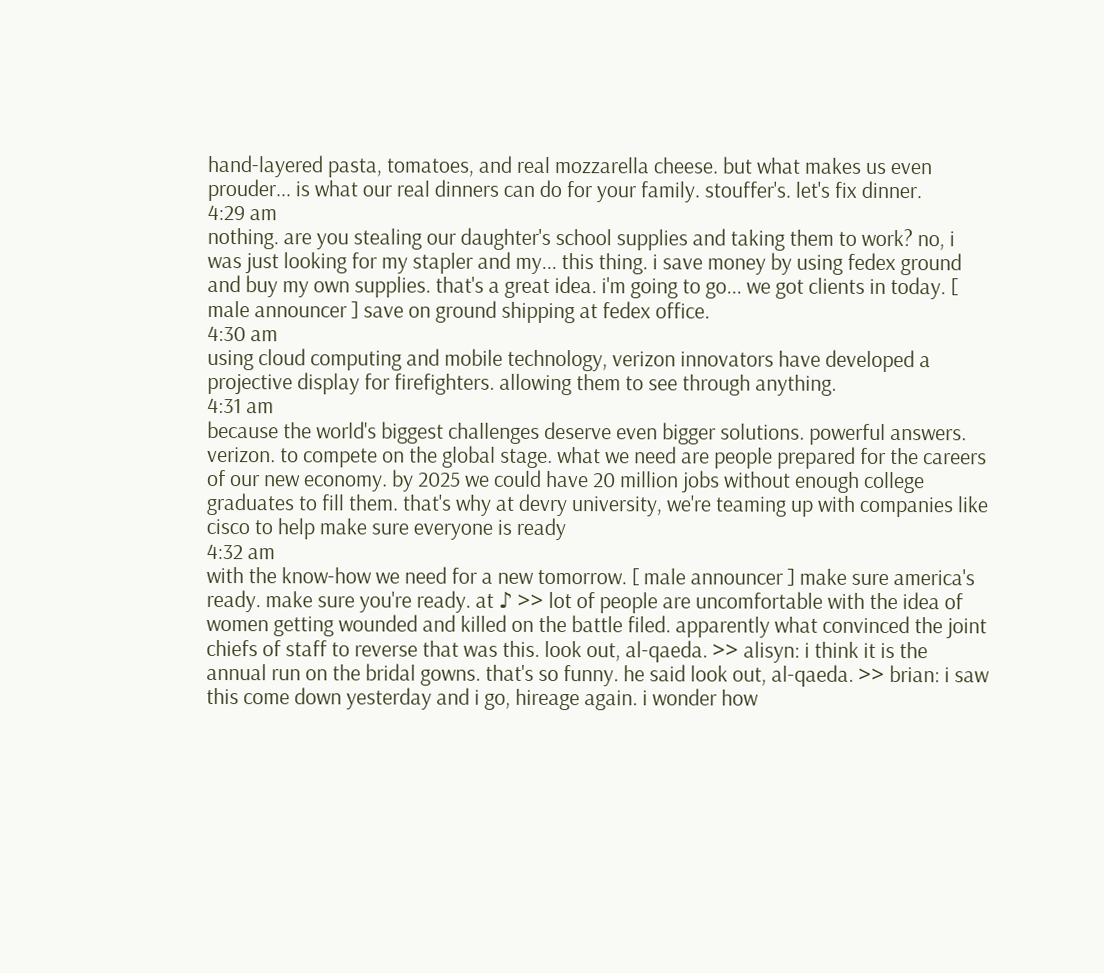hand-layered pasta, tomatoes, and real mozzarella cheese. but what makes us even prouder... is what our real dinners can do for your family. stouffer's. let's fix dinner.
4:29 am
nothing. are you stealing our daughter's school supplies and taking them to work? no, i was just looking for my stapler and my... this thing. i save money by using fedex ground and buy my own supplies. that's a great idea. i'm going to go... we got clients in today. [ male announcer ] save on ground shipping at fedex office.
4:30 am
using cloud computing and mobile technology, verizon innovators have developed a projective display for firefighters. allowing them to see through anything.
4:31 am
because the world's biggest challenges deserve even bigger solutions. powerful answers. verizon. to compete on the global stage. what we need are people prepared for the careers of our new economy. by 2025 we could have 20 million jobs without enough college graduates to fill them. that's why at devry university, we're teaming up with companies like cisco to help make sure everyone is ready
4:32 am
with the know-how we need for a new tomorrow. [ male announcer ] make sure america's ready. make sure you're ready. at ♪ >> lot of people are uncomfortable with the idea of women getting wounded and killed on the battle filed. apparently what convinced the joint chiefs of staff to reverse that was this. look out, al-qaeda. >> alisyn: i think it is the annual run on the bridal gowns. that's so funny. he said look out, al-qaeda. >> brian: i saw this come down yesterday and i go, hireage again. i wonder how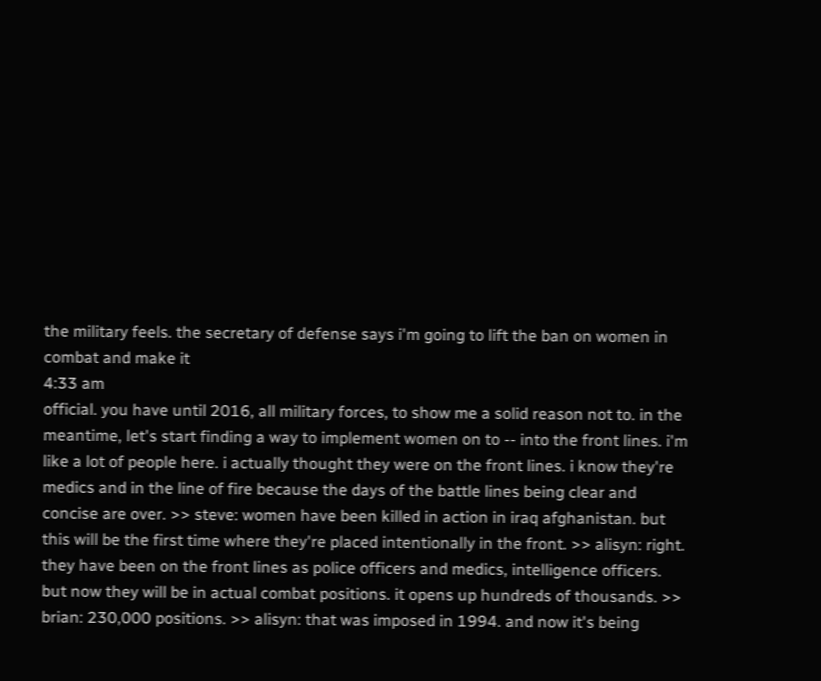the military feels. the secretary of defense says i'm going to lift the ban on women in combat and make it
4:33 am
official. you have until 2016, all military forces, to show me a solid reason not to. in the meantime, let's start finding a way to implement women on to -- into the front lines. i'm like a lot of people here. i actually thought they were on the front lines. i know they're medics and in the line of fire because the days of the battle lines being clear and concise are over. >> steve: women have been killed in action in iraq afghanistan. but this will be the first time where they're placed intentionally in the front. >> alisyn: right. they have been on the front lines as police officers and medics, intelligence officers. but now they will be in actual combat positions. it opens up hundreds of thousands. >> brian: 230,000 positions. >> alisyn: that was imposed in 1994. and now it's being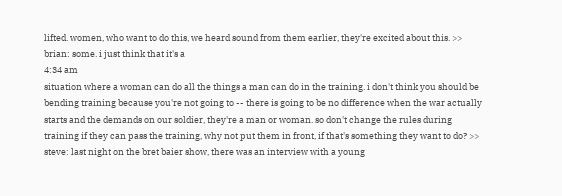lifted. women, who want to do this, we heard sound from them earlier, they're excited about this. >> brian: some. i just think that it's a
4:34 am
situation where a woman can do all the things a man can do in the training. i don't think you should be bending training because you're not going to -- there is going to be no difference when the war actually starts and the demands on our soldier, they're a man or woman. so don't change the rules during training if they can pass the training, why not put them in front, if that's something they want to do? >> steve: last night on the bret baier show, there was an interview with a young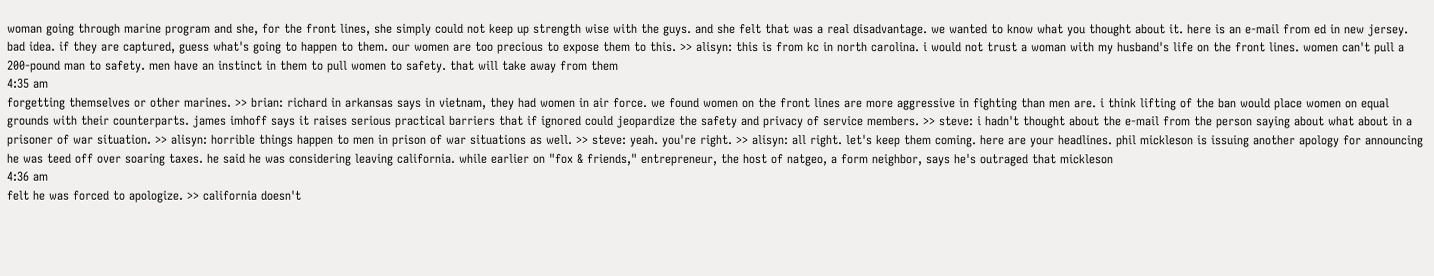woman going through marine program and she, for the front lines, she simply could not keep up strength wise with the guys. and she felt that was a real disadvantage. we wanted to know what you thought about it. here is an e-mail from ed in new jersey. bad idea. if they are captured, guess what's going to happen to them. our women are too precious to expose them to this. >> alisyn: this is from kc in north carolina. i would not trust a woman with my husband's life on the front lines. women can't pull a 200-pound man to safety. men have an instinct in them to pull women to safety. that will take away from them
4:35 am
forgetting themselves or other marines. >> brian: richard in arkansas says in vietnam, they had women in air force. we found women on the front lines are more aggressive in fighting than men are. i think lifting of the ban would place women on equal grounds with their counterparts. james imhoff says it raises serious practical barriers that if ignored could jeopardize the safety and privacy of service members. >> steve: i hadn't thought about the e-mail from the person saying about what about in a prisoner of war situation. >> alisyn: horrible things happen to men in prison of war situations as well. >> steve: yeah. you're right. >> alisyn: all right. let's keep them coming. here are your headlines. phil mickleson is issuing another apology for announcing he was teed off over soaring taxes. he said he was considering leaving california. while earlier on "fox & friends," entrepreneur, the host of natgeo, a form neighbor, says he's outraged that mickleson
4:36 am
felt he was forced to apologize. >> california doesn't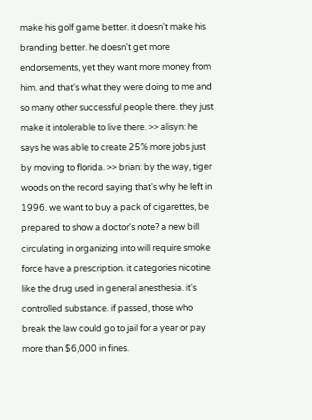make his golf game better. it doesn't make his branding better. he doesn't get more endorsements, yet they want more money from him. and that's what they were doing to me and so many other successful people there. they just make it intolerable to live there. >> alisyn: he says he was able to create 25% more jobs just by moving to florida. >> brian: by the way, tiger woods on the record saying that's why he left in 1996. we want to buy a pack of cigarettes, be prepared to show a doctor's note? a new bill circulating in organizing into will require smoke force have a prescription. it categories nicotine like the drug used in general anesthesia. it's controlled substance. if passed, those who break the law could go to jail for a year or pay more than $6,000 in fines.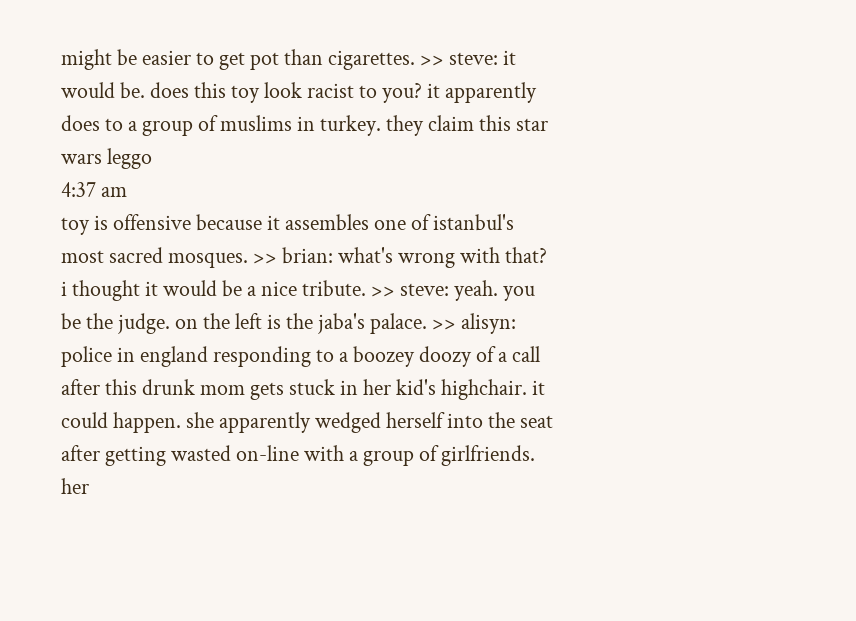might be easier to get pot than cigarettes. >> steve: it would be. does this toy look racist to you? it apparently does to a group of muslims in turkey. they claim this star wars leggo
4:37 am
toy is offensive because it assembles one of istanbul's most sacred mosques. >> brian: what's wrong with that? i thought it would be a nice tribute. >> steve: yeah. you be the judge. on the left is the jaba's palace. >> alisyn: police in england responding to a boozey doozy of a call after this drunk mom gets stuck in her kid's highchair. it could happen. she apparently wedged herself into the seat after getting wasted on-line with a group of girlfriends. her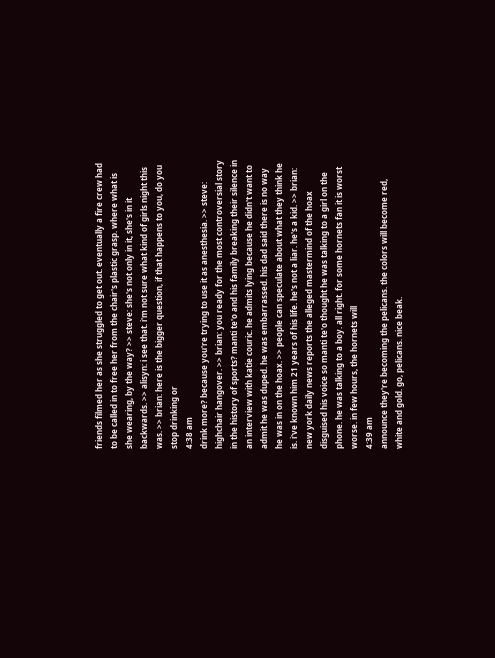friends filmed her as she struggled to get out. eventually a fire crew had to be called in to free her from the chair's plastic grasp. where what is she wearing, by the way? >> steve: she's not only in it, she's in it backwards. >> alisyn: i see that. i'm not sure what kind of girls night this was. >> brian: here is the bigger question, if that happens to you, do you stop drinking or
4:38 am
drink more? because you're trying to use it as anesthesia. >> steve: highchair hangover. >> brian: you ready for the most controversial story in the history of sports? manti te'o and his family breaking their silence in an interview with katie couric. he admits lying because he didn't want to admit he was duped. he was embarrassed. his dad said there is no way he was in on the hoax. >> people can speculate about what they think he is. i've known him 21 years of his life. he's not a liar. he's a kid. >> brian: new york daily news reports the alleged mastermind of the hoax disguised his voice so manti te'o thought he was talking to a girl on the phone. he was talking to a boy. all right. for some hornets fan it is worst worse. in few hours, the hornets will
4:39 am
announce they're becoming the pelicans. the colors will become red, white and gold. go, pelicans. nice beak.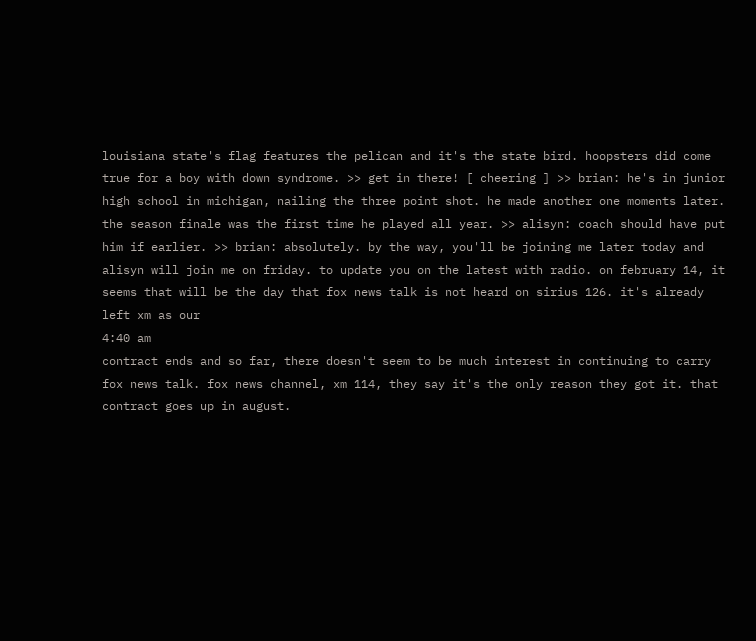louisiana state's flag features the pelican and it's the state bird. hoopsters did come true for a boy with down syndrome. >> get in there! [ cheering ] >> brian: he's in junior high school in michigan, nailing the three point shot. he made another one moments later. the season finale was the first time he played all year. >> alisyn: coach should have put him if earlier. >> brian: absolutely. by the way, you'll be joining me later today and alisyn will join me on friday. to update you on the latest with radio. on february 14, it seems that will be the day that fox news talk is not heard on sirius 126. it's already left xm as our
4:40 am
contract ends and so far, there doesn't seem to be much interest in continuing to carry fox news talk. fox news channel, xm 114, they say it's the only reason they got it. that contract goes up in august.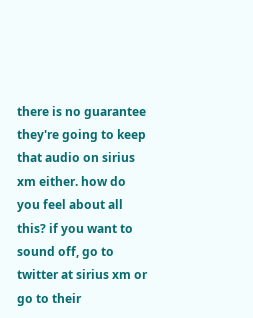there is no guarantee they're going to keep that audio on sirius xm either. how do you feel about all this? if you want to sound off, go to twitter at sirius xm or go to their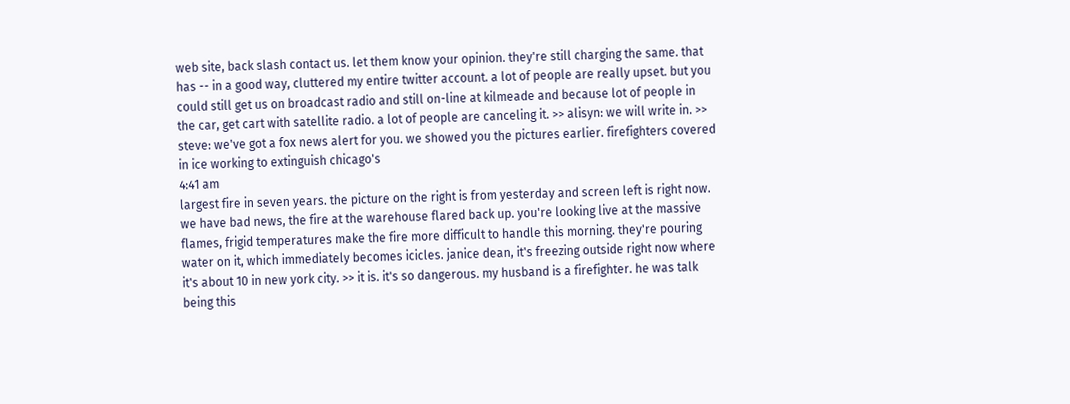web site, back slash contact us. let them know your opinion. they're still charging the same. that has -- in a good way, cluttered my entire twitter account. a lot of people are really upset. but you could still get us on broadcast radio and still on-line at kilmeade and because lot of people in the car, get cart with satellite radio. a lot of people are canceling it. >> alisyn: we will write in. >> steve: we've got a fox news alert for you. we showed you the pictures earlier. firefighters covered in ice working to extinguish chicago's
4:41 am
largest fire in seven years. the picture on the right is from yesterday and screen left is right now. we have bad news, the fire at the warehouse flared back up. you're looking live at the massive flames, frigid temperatures make the fire more difficult to handle this morning. they're pouring water on it, which immediately becomes icicles. janice dean, it's freezing outside right now where it's about 10 in new york city. >> it is. it's so dangerous. my husband is a firefighter. he was talk being this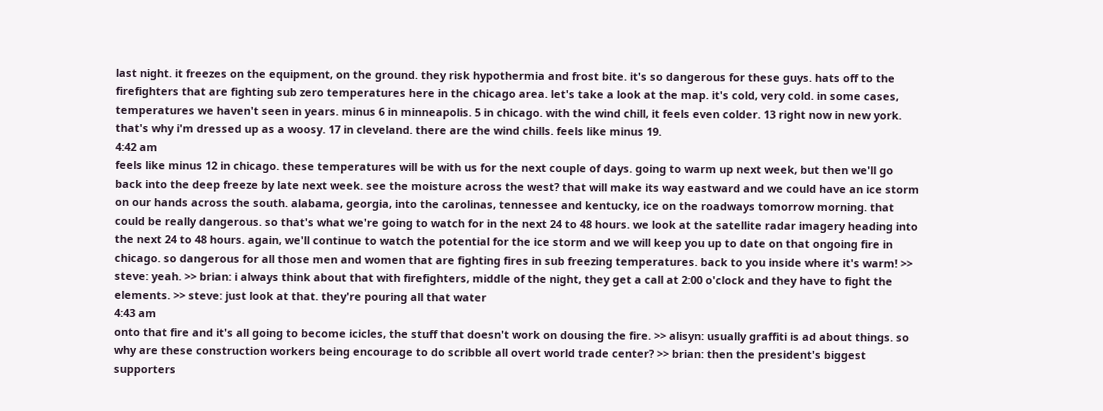last night. it freezes on the equipment, on the ground. they risk hypothermia and frost bite. it's so dangerous for these guys. hats off to the firefighters that are fighting sub zero temperatures here in the chicago area. let's take a look at the map. it's cold, very cold. in some cases, temperatures we haven't seen in years. minus 6 in minneapolis. 5 in chicago. with the wind chill, it feels even colder. 13 right now in new york. that's why i'm dressed up as a woosy. 17 in cleveland. there are the wind chills. feels like minus 19.
4:42 am
feels like minus 12 in chicago. these temperatures will be with us for the next couple of days. going to warm up next week, but then we'll go back into the deep freeze by late next week. see the moisture across the west? that will make its way eastward and we could have an ice storm on our hands across the south. alabama, georgia, into the carolinas, tennessee and kentucky, ice on the roadways tomorrow morning. that could be really dangerous. so that's what we're going to watch for in the next 24 to 48 hours. we look at the satellite radar imagery heading into the next 24 to 48 hours. again, we'll continue to watch the potential for the ice storm and we will keep you up to date on that ongoing fire in chicago. so dangerous for all those men and women that are fighting fires in sub freezing temperatures. back to you inside where it's warm! >> steve: yeah. >> brian: i always think about that with firefighters, middle of the night, they get a call at 2:00 o'clock and they have to fight the elements. >> steve: just look at that. they're pouring all that water
4:43 am
onto that fire and it's all going to become icicles, the stuff that doesn't work on dousing the fire. >> alisyn: usually graffiti is ad about things. so why are these construction workers being encourage to do scribble all overt world trade center? >> brian: then the president's biggest supporters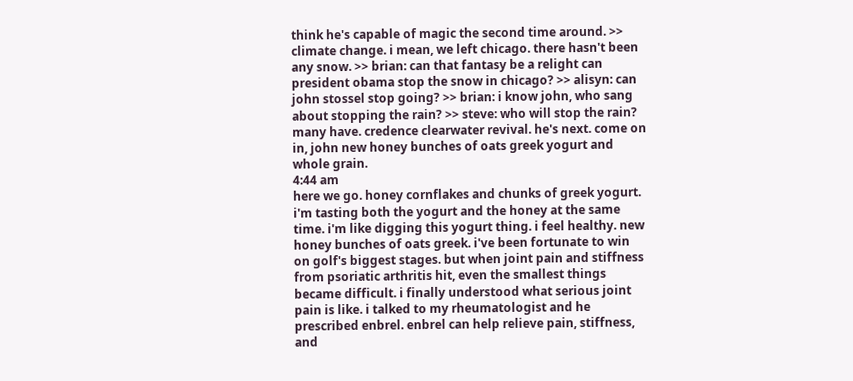think he's capable of magic the second time around. >> climate change. i mean, we left chicago. there hasn't been any snow. >> brian: can that fantasy be a relight can president obama stop the snow in chicago? >> alisyn: can john stossel stop going? >> brian: i know john, who sang about stopping the rain? >> steve: who will stop the rain? many have. credence clearwater revival. he's next. come on in, john new honey bunches of oats greek yogurt and whole grain.
4:44 am
here we go. honey cornflakes and chunks of greek yogurt. i'm tasting both the yogurt and the honey at the same time. i'm like digging this yogurt thing. i feel healthy. new honey bunches of oats greek. i've been fortunate to win on golf's biggest stages. but when joint pain and stiffness from psoriatic arthritis hit, even the smallest things became difficult. i finally understood what serious joint pain is like. i talked to my rheumatologist and he prescribed enbrel. enbrel can help relieve pain, stiffness, and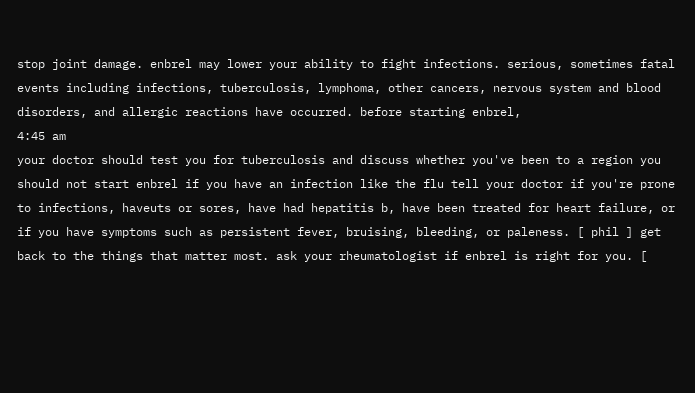stop joint damage. enbrel may lower your ability to fight infections. serious, sometimes fatal events including infections, tuberculosis, lymphoma, other cancers, nervous system and blood disorders, and allergic reactions have occurred. before starting enbrel,
4:45 am
your doctor should test you for tuberculosis and discuss whether you've been to a region you should not start enbrel if you have an infection like the flu tell your doctor if you're prone to infections, haveuts or sores, have had hepatitis b, have been treated for heart failure, or if you have symptoms such as persistent fever, bruising, bleeding, or paleness. [ phil ] get back to the things that matter most. ask your rheumatologist if enbrel is right for you. [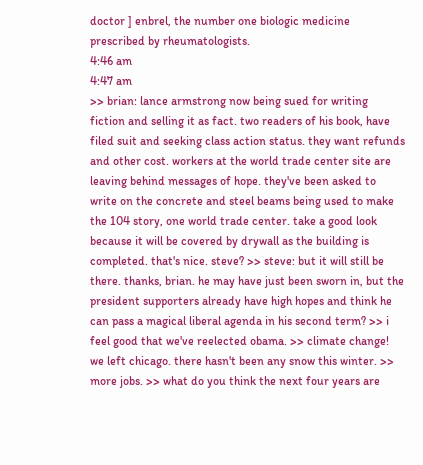doctor ] enbrel, the number one biologic medicine prescribed by rheumatologists.
4:46 am
4:47 am
>> brian: lance armstrong now being sued for writing fiction and selling it as fact. two readers of his book, have filed suit and seeking class action status. they want refunds and other cost. workers at the world trade center site are leaving behind messages of hope. they've been asked to write on the concrete and steel beams being used to make the 104 story, one world trade center. take a good look because it will be covered by drywall as the building is completed. that's nice. steve? >> steve: but it will still be there. thanks, brian. he may have just been sworn in, but the president supporters already have high hopes and think he can pass a magical liberal agenda in his second term? >> i feel good that we've reelected obama. >> climate change! we left chicago. there hasn't been any snow this winter. >> more jobs. >> what do you think the next four years are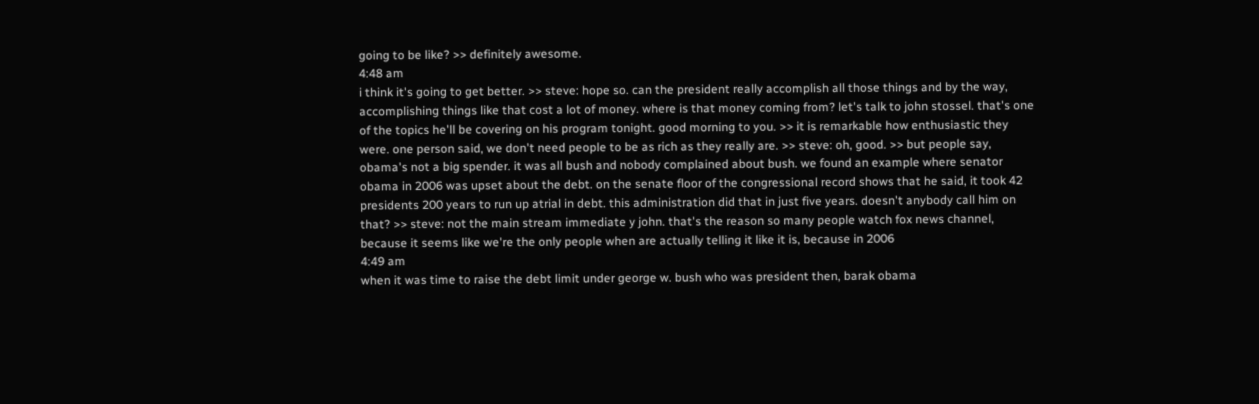going to be like? >> definitely awesome.
4:48 am
i think it's going to get better. >> steve: hope so. can the president really accomplish all those things and by the way, accomplishing things like that cost a lot of money. where is that money coming from? let's talk to john stossel. that's one of the topics he'll be covering on his program tonight. good morning to you. >> it is remarkable how enthusiastic they were. one person said, we don't need people to be as rich as they really are. >> steve: oh, good. >> but people say, obama's not a big spender. it was all bush and nobody complained about bush. we found an example where senator obama in 2006 was upset about the debt. on the senate floor of the congressional record shows that he said, it took 42 presidents 200 years to run up atrial in debt. this administration did that in just five years. doesn't anybody call him on that? >> steve: not the main stream immediate y john. that's the reason so many people watch fox news channel, because it seems like we're the only people when are actually telling it like it is, because in 2006
4:49 am
when it was time to raise the debt limit under george w. bush who was president then, barak obama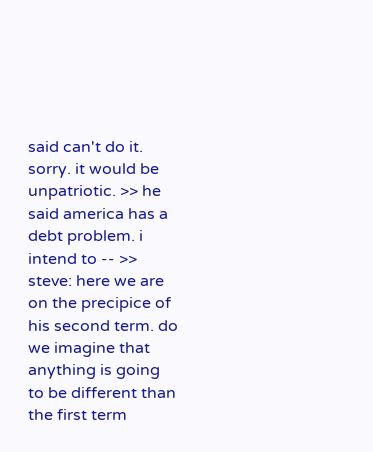said can't do it. sorry. it would be unpatriotic. >> he said america has a debt problem. i intend to -- >> steve: here we are on the precipice of his second term. do we imagine that anything is going to be different than the first term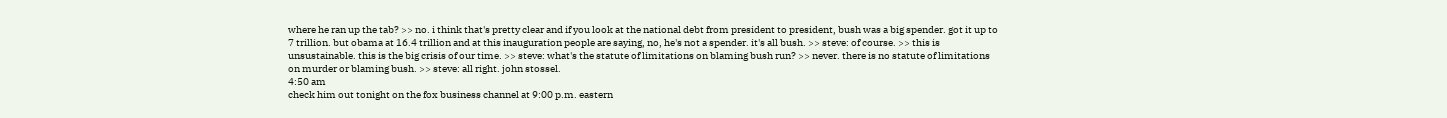where he ran up the tab? >> no. i think that's pretty clear and if you look at the national debt from president to president, bush was a big spender. got it up to 7 trillion. but obama at 16.4 trillion and at this inauguration people are saying, no, he's not a spender. it's all bush. >> steve: of course. >> this is unsustainable. this is the big crisis of our time. >> steve: what's the statute of limitations on blaming bush run? >> never. there is no statute of limitations on murder or blaming bush. >> steve: all right. john stossel.
4:50 am
check him out tonight on the fox business channel at 9:00 p.m. eastern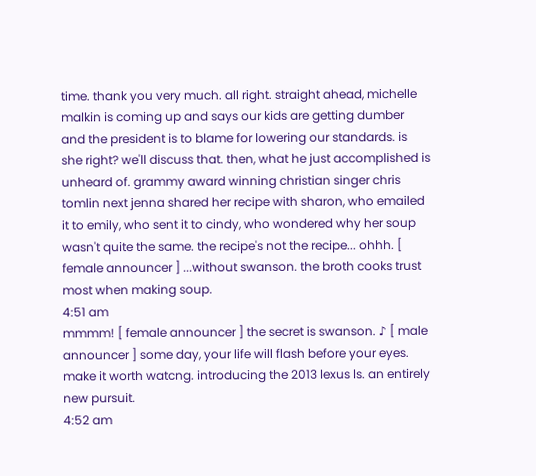time. thank you very much. all right. straight ahead, michelle malkin is coming up and says our kids are getting dumber and the president is to blame for lowering our standards. is she right? we'll discuss that. then, what he just accomplished is unheard of. grammy award winning christian singer chris tomlin next jenna shared her recipe with sharon, who emailed it to emily, who sent it to cindy, who wondered why her soup wasn't quite the same. the recipe's not the recipe... ohhh. [ female announcer ] ...without swanson. the broth cooks trust most when making soup.
4:51 am
mmmm! [ female announcer ] the secret is swanson. ♪ [ male announcer ] some day, your life will flash before your eyes. make it worth watcng. introducing the 2013 lexus ls. an entirely new pursuit.
4:52 am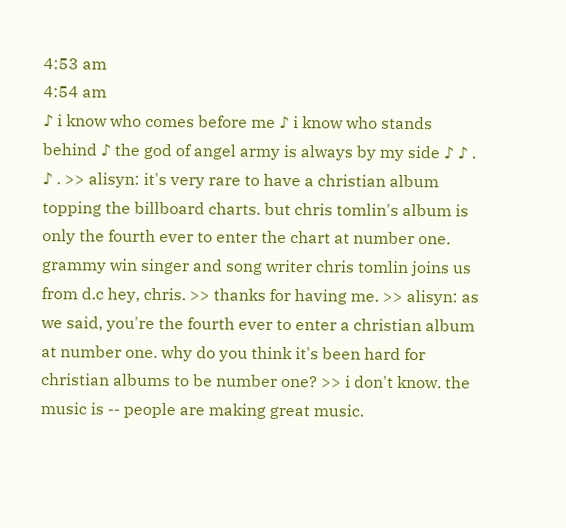4:53 am
4:54 am
♪ i know who comes before me ♪ i know who stands behind ♪ the god of angel army is always by my side ♪ ♪ . ♪ . >> alisyn: it's very rare to have a christian album topping the billboard charts. but chris tomlin's album is only the fourth ever to enter the chart at number one. grammy win singer and song writer chris tomlin joins us from d.c hey, chris. >> thanks for having me. >> alisyn: as we said, you're the fourth ever to enter a christian album at number one. why do you think it's been hard for christian albums to be number one? >> i don't know. the music is -- people are making great music.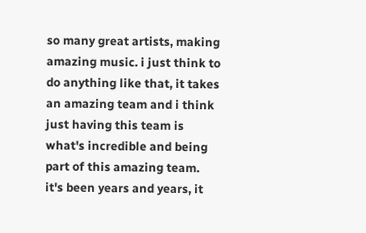so many great artists, making amazing music. i just think to do anything like that, it takes an amazing team and i think just having this team is what's incredible and being part of this amazing team. it's been years and years, it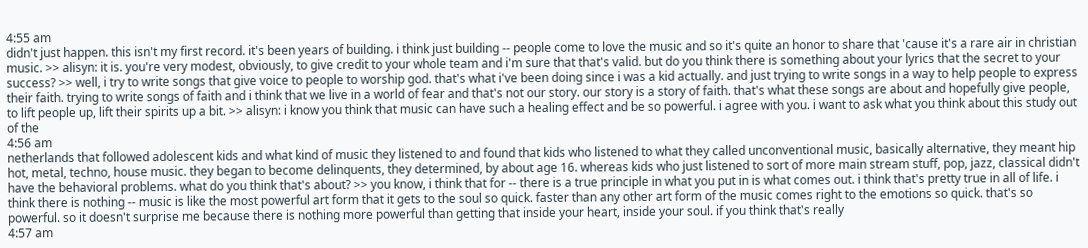4:55 am
didn't just happen. this isn't my first record. it's been years of building. i think just building -- people come to love the music and so it's quite an honor to share that 'cause it's a rare air in christian music. >> alisyn: it is. you're very modest, obviously, to give credit to your whole team and i'm sure that that's valid. but do you think there is something about your lyrics that the secret to your success? >> well, i try to write songs that give voice to people to worship god. that's what i've been doing since i was a kid actually. and just trying to write songs in a way to help people to express their faith. trying to write songs of faith and i think that we live in a world of fear and that's not our story. our story is a story of faith. that's what these songs are about and hopefully give people, to lift people up, lift their spirits up a bit. >> alisyn: i know you think that music can have such a healing effect and be so powerful. i agree with you. i want to ask what you think about this study out of the
4:56 am
netherlands that followed adolescent kids and what kind of music they listened to and found that kids who listened to what they called unconventional music, basically alternative, they meant hip hot, metal, techno, house music. they began to become delinquents, they determined, by about age 16. whereas kids who just listened to sort of more main stream stuff, pop, jazz, classical didn't have the behavioral problems. what do you think that's about? >> you know, i think that for -- there is a true principle in what you put in is what comes out. i think that's pretty true in all of life. i think there is nothing -- music is like the most powerful art form that it gets to the soul so quick. faster than any other art form of the music comes right to the emotions so quick. that's so powerful. so it doesn't surprise me because there is nothing more powerful than getting that inside your heart, inside your soul. if you think that's really
4:57 am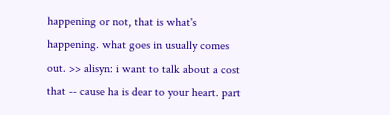happening or not, that is what's happening. what goes in usually comes out. >> alisyn: i want to talk about a cost that -- cause ha is dear to your heart. part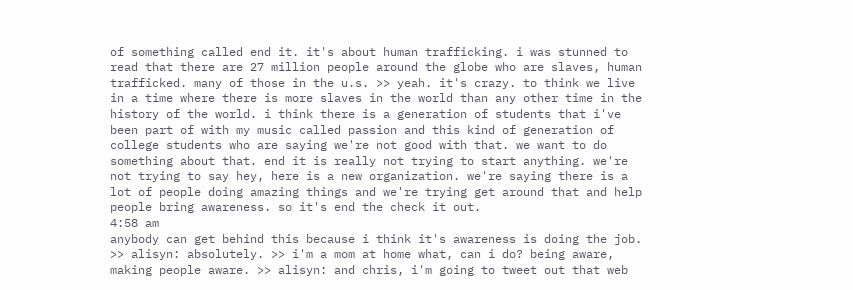of something called end it. it's about human trafficking. i was stunned to read that there are 27 million people around the globe who are slaves, human trafficked. many of those in the u.s. >> yeah. it's crazy. to think we live in a time where there is more slaves in the world than any other time in the history of the world. i think there is a generation of students that i've been part of with my music called passion and this kind of generation of college students who are saying we're not good with that. we want to do something about that. end it is really not trying to start anything. we're not trying to say hey, here is a new organization. we're saying there is a lot of people doing amazing things and we're trying get around that and help people bring awareness. so it's end the check it out.
4:58 am
anybody can get behind this because i think it's awareness is doing the job. >> alisyn: absolutely. >> i'm a mom at home what, can i do? being aware, making people aware. >> alisyn: and chris, i'm going to tweet out that web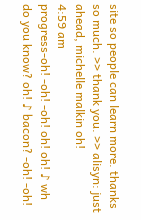site so people can learn more. thanks so much. >> thank you. >> alisyn: just ahead, michelle malkin oh!
4:59 am
progress-oh! -oh! -oh! oh! oh! ♪ wh do you know? oh! ♪ bacon? -oh! -oh!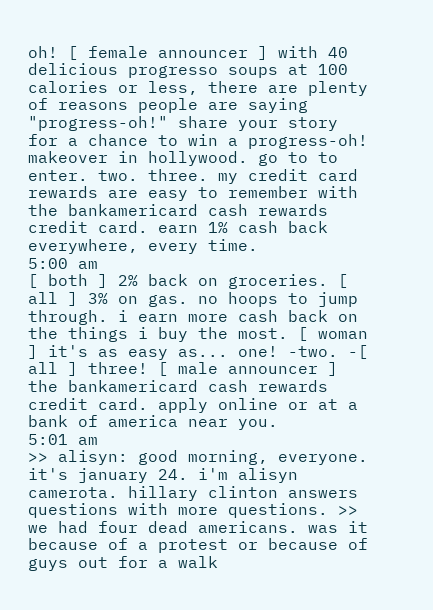oh! [ female announcer ] with 40 delicious progresso soups at 100 calories or less, there are plenty of reasons people are saying "progress-oh!" share your story for a chance to win a progress-oh! makeover in hollywood. go to to enter. two. three. my credit card rewards are easy to remember with the bankamericard cash rewards credit card. earn 1% cash back everywhere, every time.
5:00 am
[ both ] 2% back on groceries. [ all ] 3% on gas. no hoops to jump through. i earn more cash back on the things i buy the most. [ woman ] it's as easy as... one! -two. -[ all ] three! [ male announcer ] the bankamericard cash rewards credit card. apply online or at a bank of america near you.
5:01 am
>> alisyn: good morning, everyone. it's january 24. i'm alisyn camerota. hillary clinton answers questions with more questions. >> we had four dead americans. was it because of a protest or because of guys out for a walk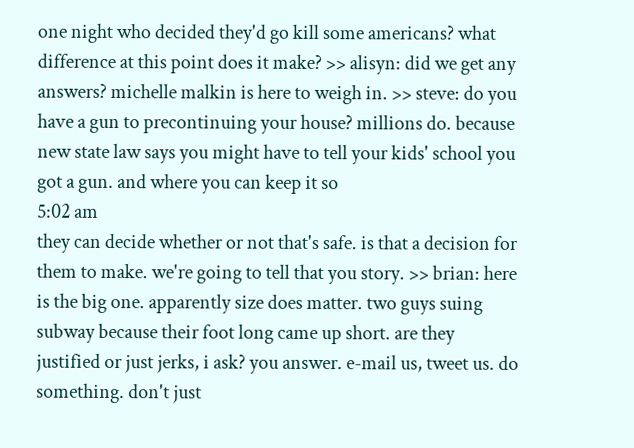one night who decided they'd go kill some americans? what difference at this point does it make? >> alisyn: did we get any answers? michelle malkin is here to weigh in. >> steve: do you have a gun to precontinuing your house? millions do. because new state law says you might have to tell your kids' school you got a gun. and where you can keep it so
5:02 am
they can decide whether or not that's safe. is that a decision for them to make. we're going to tell that you story. >> brian: here is the big one. apparently size does matter. two guys suing subway because their foot long came up short. are they justified or just jerks, i ask? you answer. e-mail us, tweet us. do something. don't just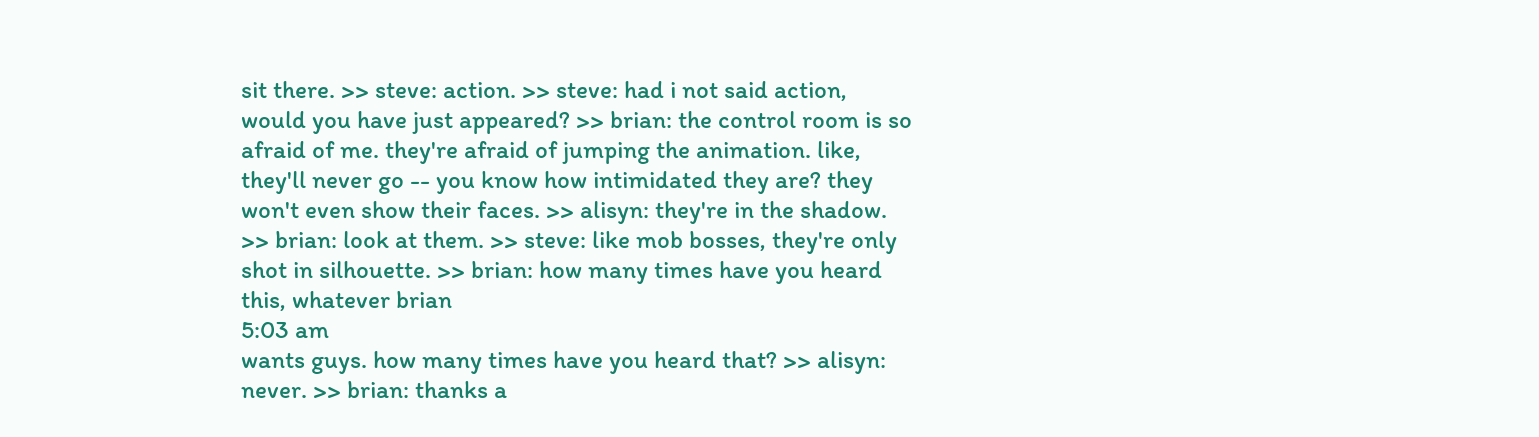sit there. >> steve: action. >> steve: had i not said action, would you have just appeared? >> brian: the control room is so afraid of me. they're afraid of jumping the animation. like, they'll never go -- you know how intimidated they are? they won't even show their faces. >> alisyn: they're in the shadow. >> brian: look at them. >> steve: like mob bosses, they're only shot in silhouette. >> brian: how many times have you heard this, whatever brian
5:03 am
wants guys. how many times have you heard that? >> alisyn: never. >> brian: thanks a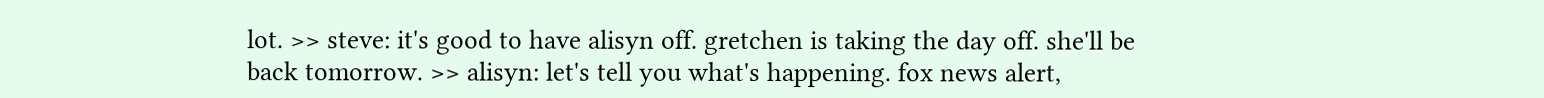lot. >> steve: it's good to have alisyn off. gretchen is taking the day off. she'll be back tomorrow. >> alisyn: let's tell you what's happening. fox news alert,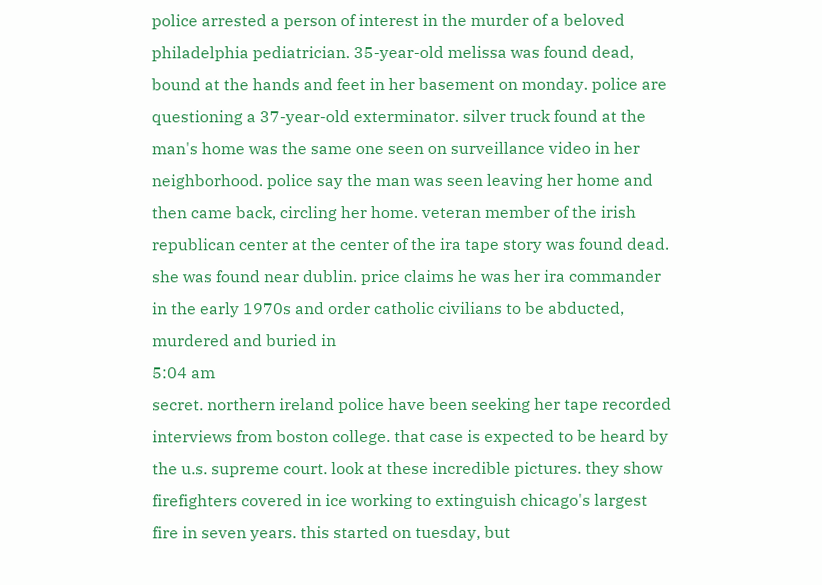police arrested a person of interest in the murder of a beloved philadelphia pediatrician. 35-year-old melissa was found dead, bound at the hands and feet in her basement on monday. police are questioning a 37-year-old exterminator. silver truck found at the man's home was the same one seen on surveillance video in her neighborhood. police say the man was seen leaving her home and then came back, circling her home. veteran member of the irish republican center at the center of the ira tape story was found dead. she was found near dublin. price claims he was her ira commander in the early 1970s and order catholic civilians to be abducted, murdered and buried in
5:04 am
secret. northern ireland police have been seeking her tape recorded interviews from boston college. that case is expected to be heard by the u.s. supreme court. look at these incredible pictures. they show firefighters covered in ice working to extinguish chicago's largest fire in seven years. this started on tuesday, but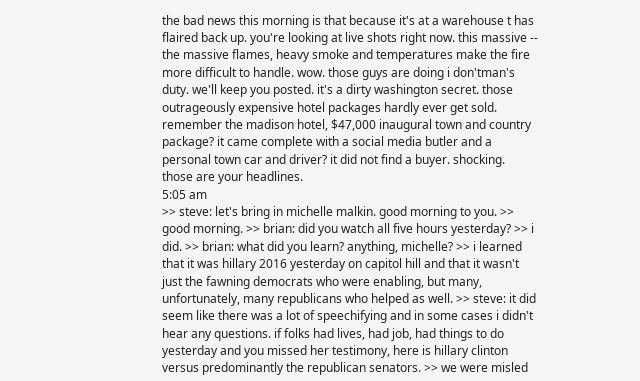the bad news this morning is that because it's at a warehouse t has flaired back up. you're looking at live shots right now. this massive -- the massive flames, heavy smoke and temperatures make the fire more difficult to handle. wow. those guys are doing i don'tman's duty. we'll keep you posted. it's a dirty washington secret. those outrageously expensive hotel packages hardly ever get sold. remember the madison hotel, $47,000 inaugural town and country package? it came complete with a social media butler and a personal town car and driver? it did not find a buyer. shocking. those are your headlines.
5:05 am
>> steve: let's bring in michelle malkin. good morning to you. >> good morning. >> brian: did you watch all five hours yesterday? >> i did. >> brian: what did you learn? anything, michelle? >> i learned that it was hillary 2016 yesterday on capitol hill and that it wasn't just the fawning democrats who were enabling, but many, unfortunately, many republicans who helped as well. >> steve: it did seem like there was a lot of speechifying and in some cases i didn't hear any questions. if folks had lives, had job, had things to do yesterday and you missed her testimony, here is hillary clinton versus predominantly the republican senators. >> we were misled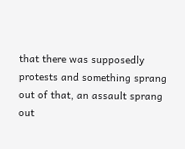that there was supposedly protests and something sprang out of that, an assault sprang out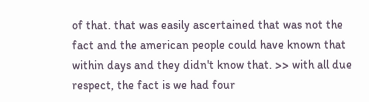of that. that was easily ascertained that was not the fact and the american people could have known that within days and they didn't know that. >> with all due respect, the fact is we had four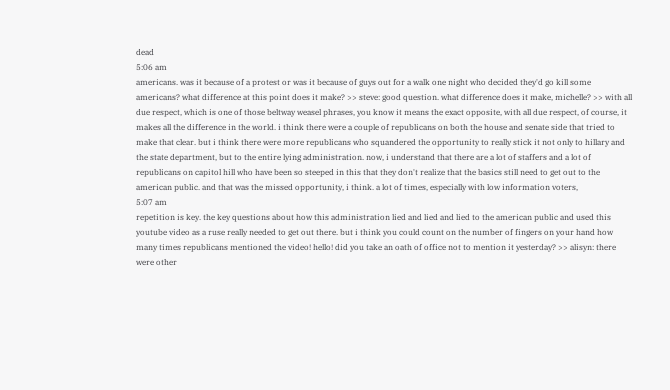dead
5:06 am
americans. was it because of a protest or was it because of guys out for a walk one night who decided they'd go kill some americans? what difference at this point does it make? >> steve: good question. what difference does it make, michelle? >> with all due respect, which is one of those beltway weasel phrases, you know it means the exact opposite, with all due respect, of course, it makes all the difference in the world. i think there were a couple of republicans on both the house and senate side that tried to make that clear. but i think there were more republicans who squandered the opportunity to really stick it not only to hillary and the state department, but to the entire lying administration. now, i understand that there are a lot of staffers and a lot of republicans on capitol hill who have been so steeped in this that they don't realize that the basics still need to get out to the american public. and that was the missed opportunity, i think. a lot of times, especially with low information voters,
5:07 am
repetition is key. the key questions about how this administration lied and lied and lied to the american public and used this youtube video as a ruse really needed to get out there. but i think you could count on the number of fingers on your hand how many times republicans mentioned the video! hello! did you take an oath of office not to mention it yesterday? >> alisyn: there were other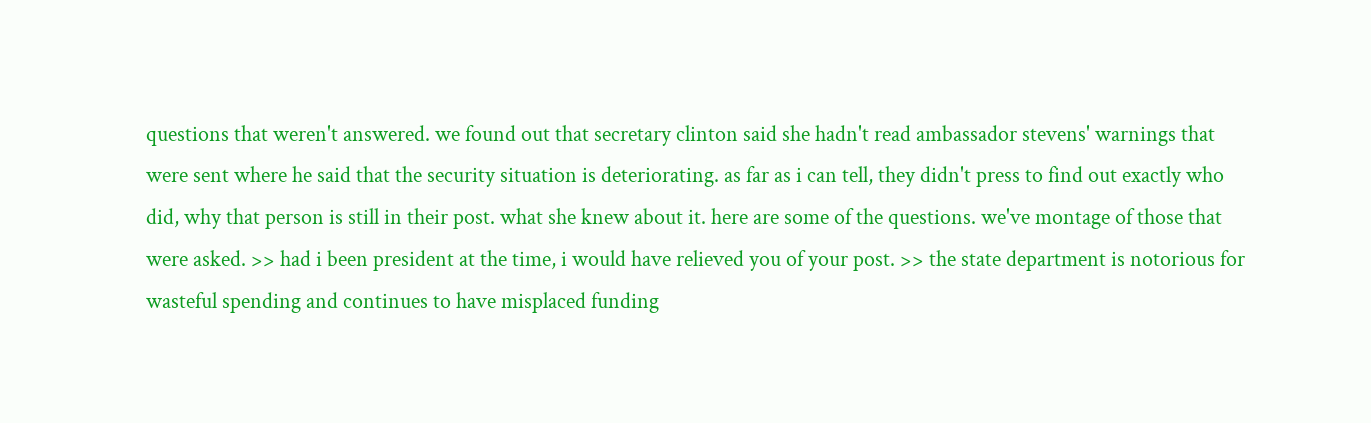questions that weren't answered. we found out that secretary clinton said she hadn't read ambassador stevens' warnings that were sent where he said that the security situation is deteriorating. as far as i can tell, they didn't press to find out exactly who did, why that person is still in their post. what she knew about it. here are some of the questions. we've montage of those that were asked. >> had i been president at the time, i would have relieved you of your post. >> the state department is notorious for wasteful spending and continues to have misplaced funding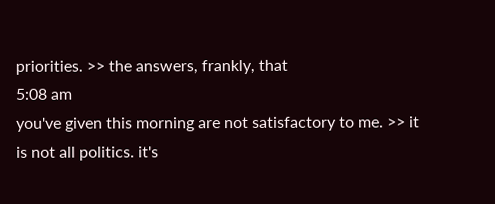priorities. >> the answers, frankly, that
5:08 am
you've given this morning are not satisfactory to me. >> it is not all politics. it's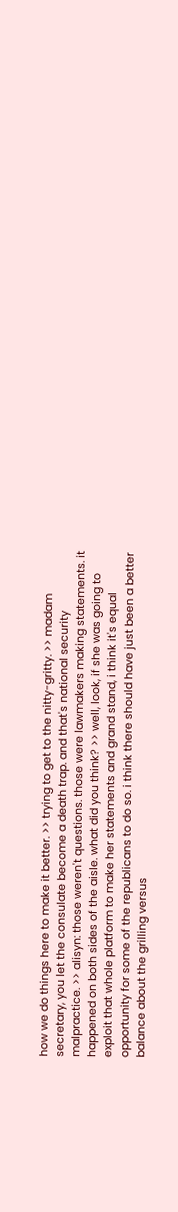how we do things here to make it better. >> trying to get to the nitty-gritty. >> madam secretary, you let the consulate become a death trap. and that's national security malpractice. >> alisyn: those weren't questions. those were lawmakers making statements. it happened on both sides of the aisle. what did you think? >> well, look, if she was going to exploit that whole platform to make her statements and grand stand, i think it's equal opportunity for some of the republicans to do so. i think there should have just been a better balance about the grilling versus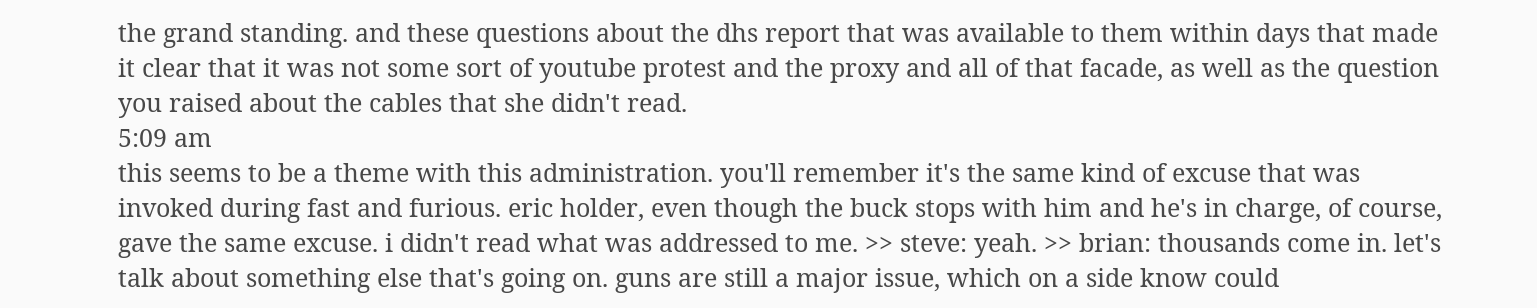the grand standing. and these questions about the dhs report that was available to them within days that made it clear that it was not some sort of youtube protest and the proxy and all of that facade, as well as the question you raised about the cables that she didn't read.
5:09 am
this seems to be a theme with this administration. you'll remember it's the same kind of excuse that was invoked during fast and furious. eric holder, even though the buck stops with him and he's in charge, of course, gave the same excuse. i didn't read what was addressed to me. >> steve: yeah. >> brian: thousands come in. let's talk about something else that's going on. guns are still a major issue, which on a side know could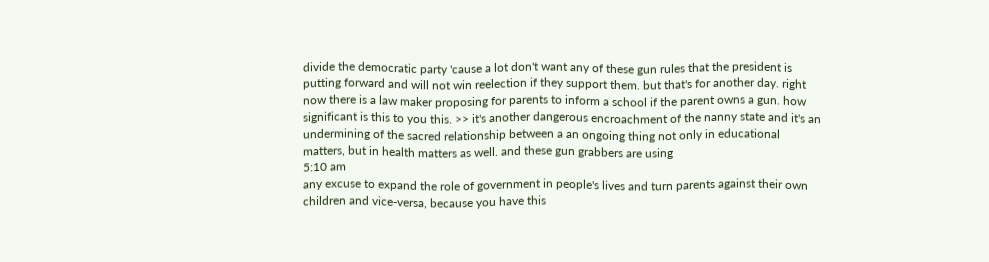divide the democratic party 'cause a lot don't want any of these gun rules that the president is putting forward and will not win reelection if they support them. but that's for another day. right now there is a law maker proposing for parents to inform a school if the parent owns a gun. how significant is this to you this. >> it's another dangerous encroachment of the nanny state and it's an undermining of the sacred relationship between a an ongoing thing not only in educational matters, but in health matters as well. and these gun grabbers are using
5:10 am
any excuse to expand the role of government in people's lives and turn parents against their own children and vice-versa, because you have this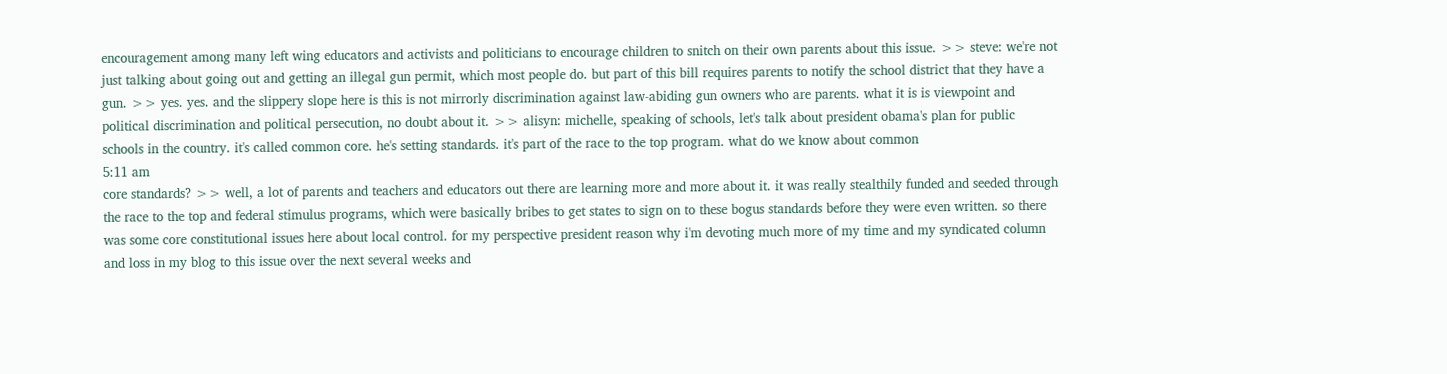encouragement among many left wing educators and activists and politicians to encourage children to snitch on their own parents about this issue. >> steve: we're not just talking about going out and getting an illegal gun permit, which most people do. but part of this bill requires parents to notify the school district that they have a gun. >> yes. yes. and the slippery slope here is this is not mirrorly discrimination against law-abiding gun owners who are parents. what it is is viewpoint and political discrimination and political persecution, no doubt about it. >> alisyn: michelle, speaking of schools, let's talk about president obama's plan for public schools in the country. it's called common core. he's setting standards. it's part of the race to the top program. what do we know about common
5:11 am
core standards? >> well, a lot of parents and teachers and educators out there are learning more and more about it. it was really stealthily funded and seeded through the race to the top and federal stimulus programs, which were basically bribes to get states to sign on to these bogus standards before they were even written. so there was some core constitutional issues here about local control. for my perspective president reason why i'm devoting much more of my time and my syndicated column and loss in my blog to this issue over the next several weeks and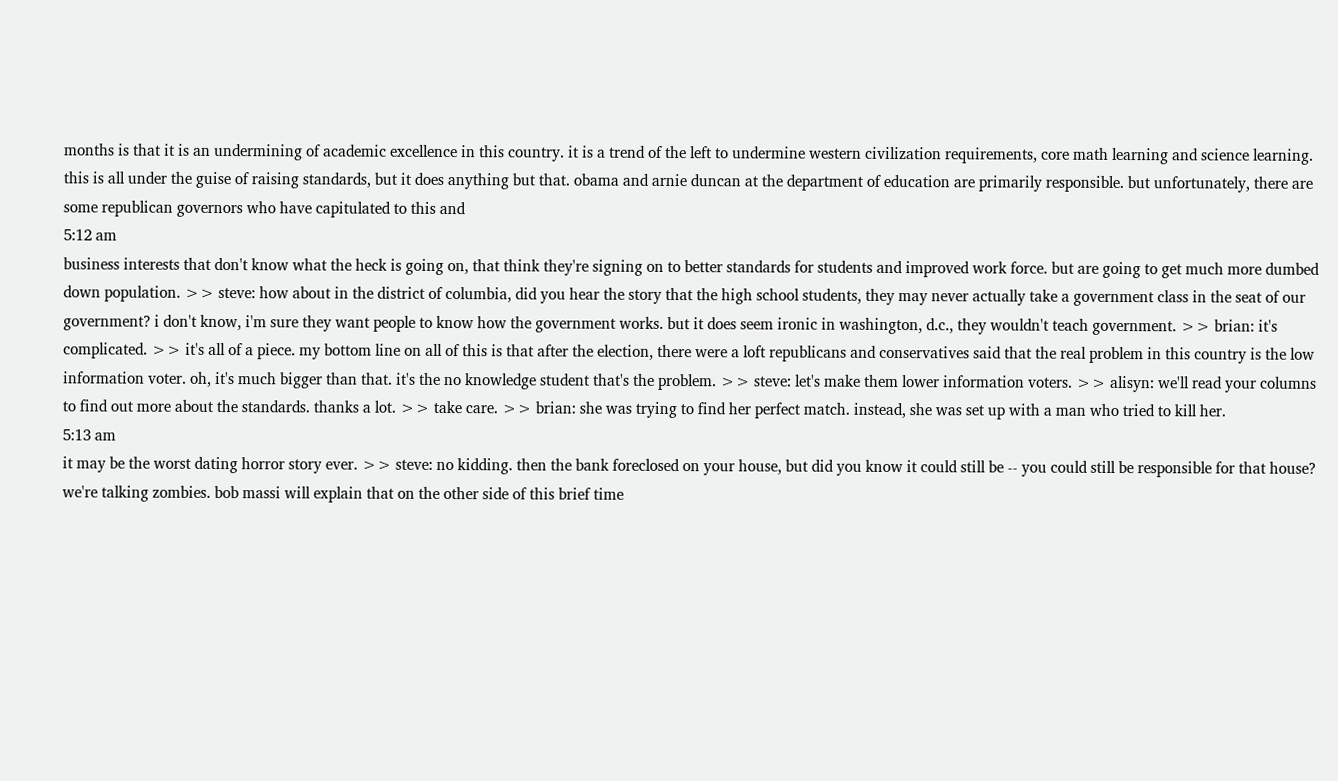months is that it is an undermining of academic excellence in this country. it is a trend of the left to undermine western civilization requirements, core math learning and science learning. this is all under the guise of raising standards, but it does anything but that. obama and arnie duncan at the department of education are primarily responsible. but unfortunately, there are some republican governors who have capitulated to this and
5:12 am
business interests that don't know what the heck is going on, that think they're signing on to better standards for students and improved work force. but are going to get much more dumbed down population. >> steve: how about in the district of columbia, did you hear the story that the high school students, they may never actually take a government class in the seat of our government? i don't know, i'm sure they want people to know how the government works. but it does seem ironic in washington, d.c., they wouldn't teach government. >> brian: it's complicated. >> it's all of a piece. my bottom line on all of this is that after the election, there were a loft republicans and conservatives said that the real problem in this country is the low information voter. oh, it's much bigger than that. it's the no knowledge student that's the problem. >> steve: let's make them lower information voters. >> alisyn: we'll read your columns to find out more about the standards. thanks a lot. >> take care. >> brian: she was trying to find her perfect match. instead, she was set up with a man who tried to kill her.
5:13 am
it may be the worst dating horror story ever. >> steve: no kidding. then the bank foreclosed on your house, but did you know it could still be -- you could still be responsible for that house? we're talking zombies. bob massi will explain that on the other side of this brief time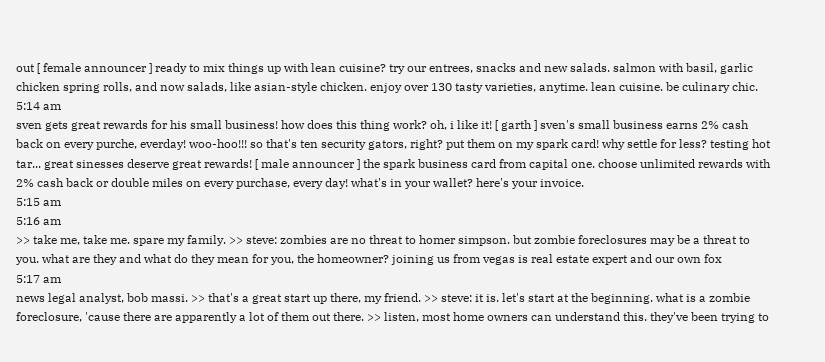out [ female announcer ] ready to mix things up with lean cuisine? try our entrees, snacks and new salads. salmon with basil, garlic chicken spring rolls, and now salads, like asian-style chicken. enjoy over 130 tasty varieties, anytime. lean cuisine. be culinary chic.
5:14 am
sven gets great rewards for his small business! how does this thing work? oh, i like it! [ garth ] sven's small business earns 2% cash back on every purche, everday! woo-hoo!!! so that's ten security gators, right? put them on my spark card! why settle for less? testing hot tar... great sinesses deserve great rewards! [ male announcer ] the spark business card from capital one. choose unlimited rewards with 2% cash back or double miles on every purchase, every day! what's in your wallet? here's your invoice.
5:15 am
5:16 am
>> take me, take me. spare my family. >> steve: zombies are no threat to homer simpson. but zombie foreclosures may be a threat to you. what are they and what do they mean for you, the homeowner? joining us from vegas is real estate expert and our own fox
5:17 am
news legal analyst, bob massi. >> that's a great start up there, my friend. >> steve: it is. let's start at the beginning. what is a zombie foreclosure, 'cause there are apparently a lot of them out there. >> listen, most home owners can understand this. they've been trying to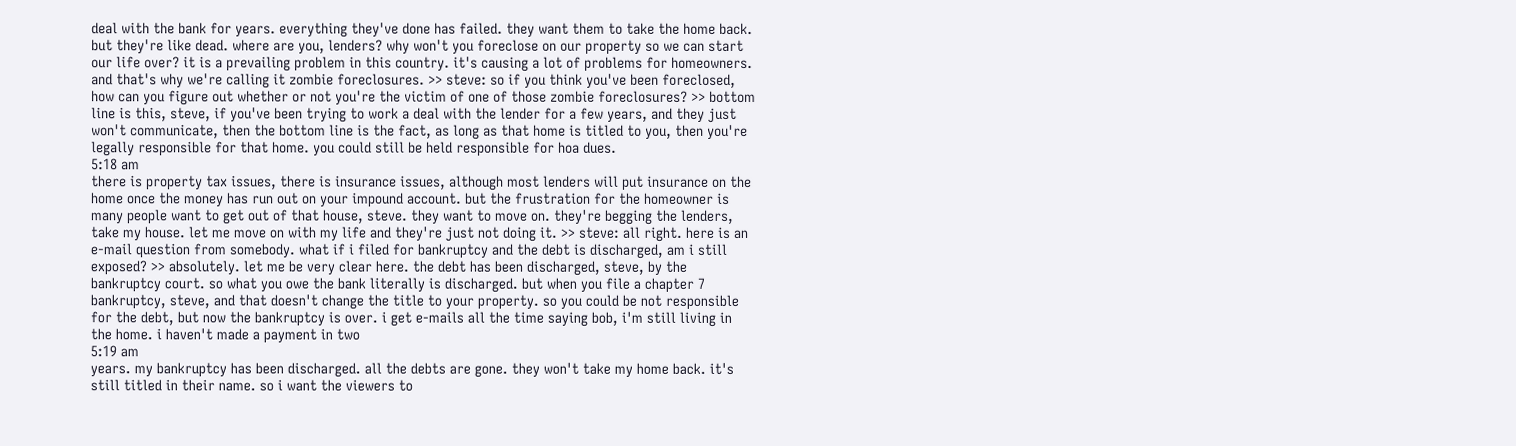deal with the bank for years. everything they've done has failed. they want them to take the home back. but they're like dead. where are you, lenders? why won't you foreclose on our property so we can start our life over? it is a prevailing problem in this country. it's causing a lot of problems for homeowners. and that's why we're calling it zombie foreclosures. >> steve: so if you think you've been foreclosed, how can you figure out whether or not you're the victim of one of those zombie foreclosures? >> bottom line is this, steve, if you've been trying to work a deal with the lender for a few years, and they just won't communicate, then the bottom line is the fact, as long as that home is titled to you, then you're legally responsible for that home. you could still be held responsible for hoa dues.
5:18 am
there is property tax issues, there is insurance issues, although most lenders will put insurance on the home once the money has run out on your impound account. but the frustration for the homeowner is many people want to get out of that house, steve. they want to move on. they're begging the lenders, take my house. let me move on with my life and they're just not doing it. >> steve: all right. here is an e-mail question from somebody. what if i filed for bankruptcy and the debt is discharged, am i still exposed? >> absolutely. let me be very clear here. the debt has been discharged, steve, by the bankruptcy court. so what you owe the bank literally is discharged. but when you file a chapter 7 bankruptcy, steve, and that doesn't change the title to your property. so you could be not responsible for the debt, but now the bankruptcy is over. i get e-mails all the time saying bob, i'm still living in the home. i haven't made a payment in two
5:19 am
years. my bankruptcy has been discharged. all the debts are gone. they won't take my home back. it's still titled in their name. so i want the viewers to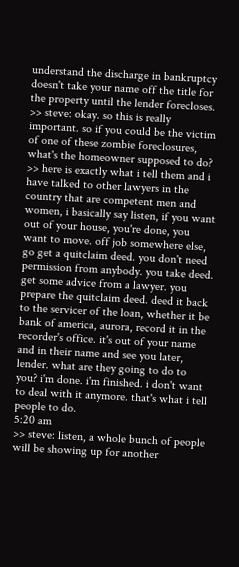understand the discharge in bankruptcy doesn't take your name off the title for the property until the lender forecloses. >> steve: okay. so this is really important. so if you could be the victim of one of these zombie foreclosures, what's the homeowner supposed to do? >> here is exactly what i tell them and i have talked to other lawyers in the country that are competent men and women, i basically say listen, if you want out of your house, you're done, you want to move. off job somewhere else, go get a quitclaim deed. you don't need permission from anybody. you take deed. get some advice from a lawyer. you prepare the quitclaim deed. deed it back to the servicer of the loan, whether it be bank of america, aurora, record it in the recorder's office. it's out of your name and in their name and see you later, lender. what are they going to do to you? i'm done. i'm finished. i don't want to deal with it anymore. that's what i tell people to do.
5:20 am
>> steve: listen, a whole bunch of people will be showing up for another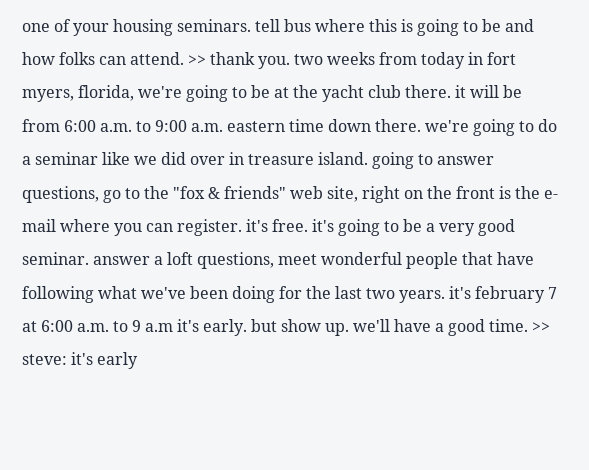one of your housing seminars. tell bus where this is going to be and how folks can attend. >> thank you. two weeks from today in fort myers, florida, we're going to be at the yacht club there. it will be from 6:00 a.m. to 9:00 a.m. eastern time down there. we're going to do a seminar like we did over in treasure island. going to answer questions, go to the "fox & friends" web site, right on the front is the e-mail where you can register. it's free. it's going to be a very good seminar. answer a loft questions, meet wonderful people that have following what we've been doing for the last two years. it's february 7 at 6:00 a.m. to 9 a.m it's early. but show up. we'll have a good time. >> steve: it's early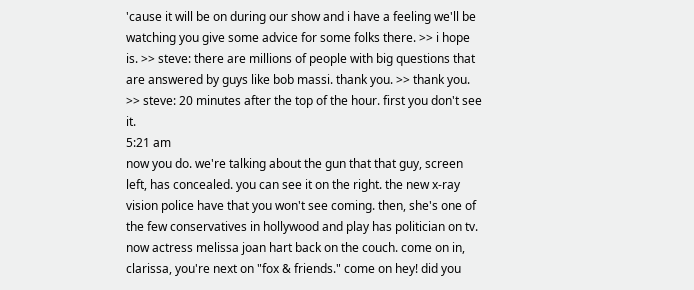'cause it will be on during our show and i have a feeling we'll be watching you give some advice for some folks there. >> i hope is. >> steve: there are millions of people with big questions that are answered by guys like bob massi. thank you. >> thank you. >> steve: 20 minutes after the top of the hour. first you don't see it.
5:21 am
now you do. we're talking about the gun that that guy, screen left, has concealed. you can see it on the right. the new x-ray vision police have that you won't see coming. then, she's one of the few conservatives in hollywood and play has politician on tv. now actress melissa joan hart back on the couch. come on in, clarissa, you're next on "fox & friends." come on hey! did you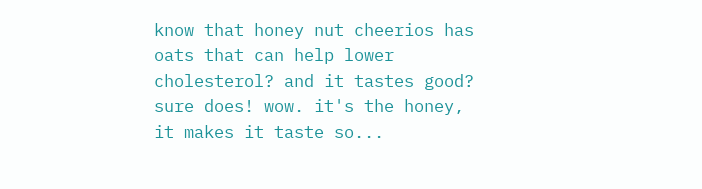know that honey nut cheerios has oats that can help lower cholesterol? and it tastes good? sure does! wow. it's the honey, it makes it taste so...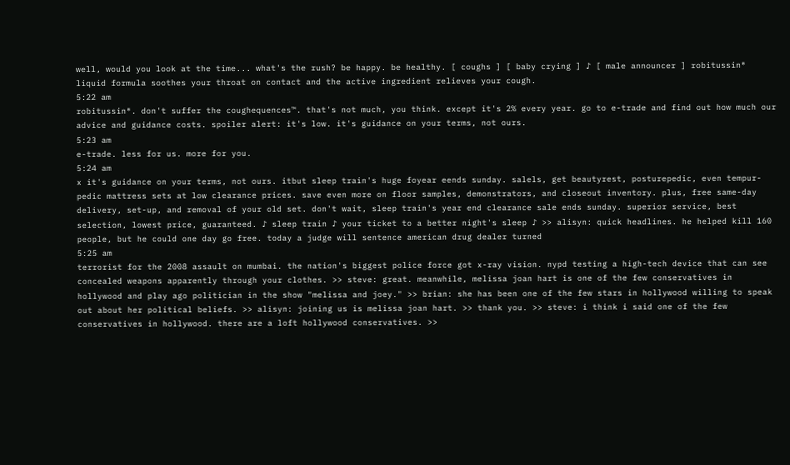well, would you look at the time... what's the rush? be happy. be healthy. [ coughs ] [ baby crying ] ♪ [ male announcer ] robitussin® liquid formula soothes your throat on contact and the active ingredient relieves your cough.
5:22 am
robitussin®. don't suffer the coughequences™. that's not much, you think. except it's 2% every year. go to e-trade and find out how much our advice and guidance costs. spoiler alert: it's low. it's guidance on your terms, not ours.
5:23 am
e-trade. less for us. more for you.
5:24 am
x it's guidance on your terms, not ours. itbut sleep train's huge foyear eends sunday. salels, get beautyrest, posturepedic, even tempur-pedic mattress sets at low clearance prices. save even more on floor samples, demonstrators, and closeout inventory. plus, free same-day delivery, set-up, and removal of your old set. don't wait, sleep train's year end clearance sale ends sunday. superior service, best selection, lowest price, guaranteed. ♪ sleep train ♪ your ticket to a better night's sleep ♪ >> alisyn: quick headlines. he helped kill 160 people, but he could one day go free. today a judge will sentence american drug dealer turned
5:25 am
terrorist for the 2008 assault on mumbai. the nation's biggest police force got x-ray vision. nypd testing a high-tech device that can see concealed weapons apparently through your clothes. >> steve: great. meanwhile, melissa joan hart is one of the few conservatives in hollywood and play ago politician in the show "melissa and joey." >> brian: she has been one of the few stars in hollywood willing to speak out about her political beliefs. >> alisyn: joining us is melissa joan hart. >> thank you. >> steve: i think i said one of the few conservatives in hollywood. there are a loft hollywood conservatives. >>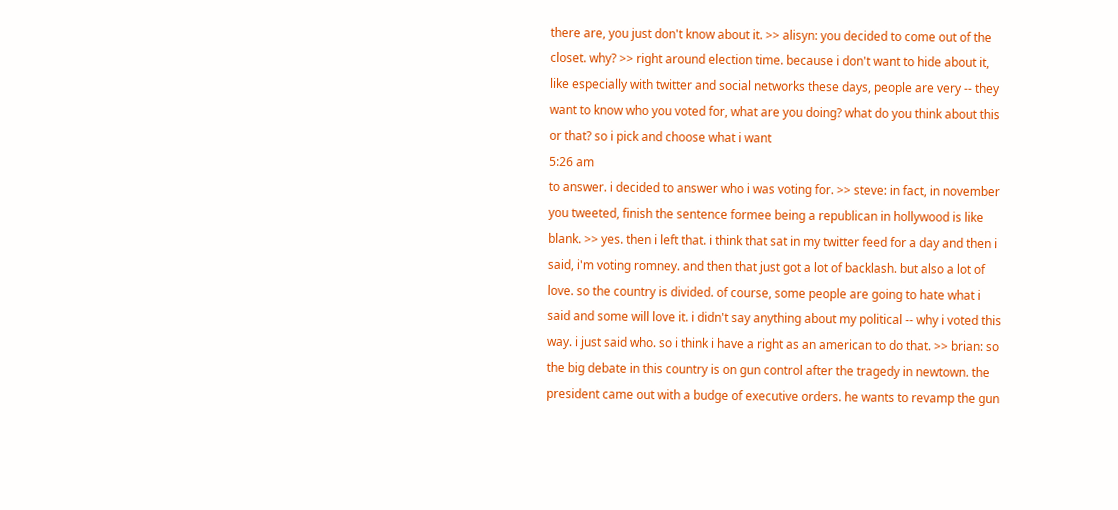there are, you just don't know about it. >> alisyn: you decided to come out of the closet. why? >> right around election time. because i don't want to hide about it, like especially with twitter and social networks these days, people are very -- they want to know who you voted for, what are you doing? what do you think about this or that? so i pick and choose what i want
5:26 am
to answer. i decided to answer who i was voting for. >> steve: in fact, in november you tweeted, finish the sentence formee being a republican in hollywood is like blank. >> yes. then i left that. i think that sat in my twitter feed for a day and then i said, i'm voting romney. and then that just got a lot of backlash. but also a lot of love. so the country is divided. of course, some people are going to hate what i said and some will love it. i didn't say anything about my political -- why i voted this way. i just said who. so i think i have a right as an american to do that. >> brian: so the big debate in this country is on gun control after the tragedy in newtown. the president came out with a budge of executive orders. he wants to revamp the gun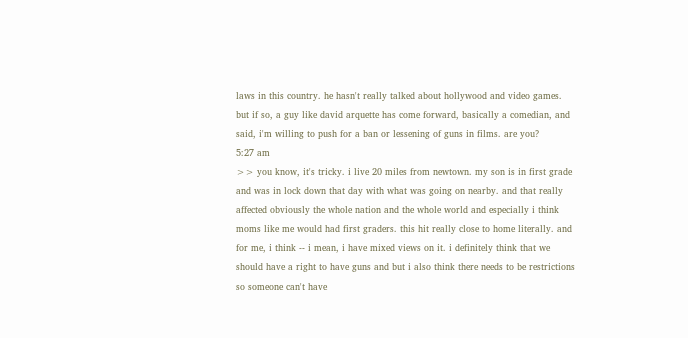laws in this country. he hasn't really talked about hollywood and video games. but if so, a guy like david arquette has come forward, basically a comedian, and said, i'm willing to push for a ban or lessening of guns in films. are you?
5:27 am
>> you know, it's tricky. i live 20 miles from newtown. my son is in first grade and was in lock down that day with what was going on nearby. and that really affected obviously the whole nation and the whole world and especially i think moms like me would had first graders. this hit really close to home literally. and for me, i think -- i mean, i have mixed views on it. i definitely think that we should have a right to have guns and but i also think there needs to be restrictions so someone can't have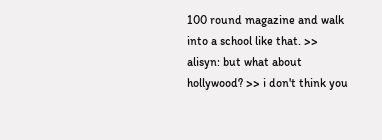100 round magazine and walk into a school like that. >> alisyn: but what about hollywood? >> i don't think you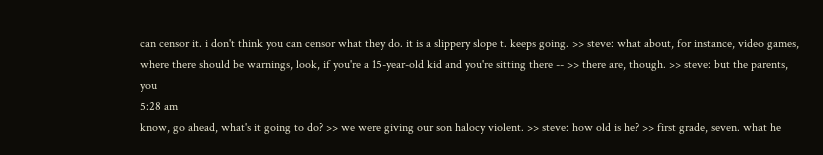can censor it. i don't think you can censor what they do. it is a slippery slope t. keeps going. >> steve: what about, for instance, video games, where there should be warnings, look, if you're a 15-year-old kid and you're sitting there -- >> there are, though. >> steve: but the parents, you
5:28 am
know, go ahead, what's it going to do? >> we were giving our son halocy violent. >> steve: how old is he? >> first grade, seven. what he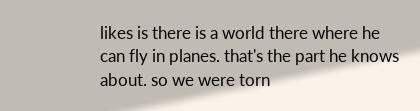likes is there is a world there where he can fly in planes. that's the part he knows about. so we were torn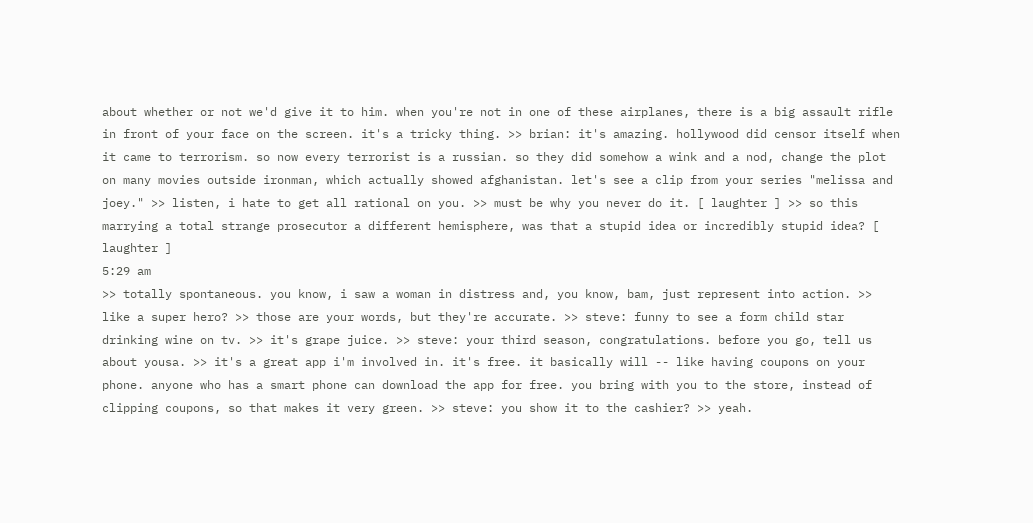about whether or not we'd give it to him. when you're not in one of these airplanes, there is a big assault rifle in front of your face on the screen. it's a tricky thing. >> brian: it's amazing. hollywood did censor itself when it came to terrorism. so now every terrorist is a russian. so they did somehow a wink and a nod, change the plot on many movies outside ironman, which actually showed afghanistan. let's see a clip from your series "melissa and joey." >> listen, i hate to get all rational on you. >> must be why you never do it. [ laughter ] >> so this marrying a total strange prosecutor a different hemisphere, was that a stupid idea or incredibly stupid idea? [ laughter ]
5:29 am
>> totally spontaneous. you know, i saw a woman in distress and, you know, bam, just represent into action. >> like a super hero? >> those are your words, but they're accurate. >> steve: funny to see a form child star drinking wine on tv. >> it's grape juice. >> steve: your third season, congratulations. before you go, tell us about yousa. >> it's a great app i'm involved in. it's free. it basically will -- like having coupons on your phone. anyone who has a smart phone can download the app for free. you bring with you to the store, instead of clipping coupons, so that makes it very green. >> steve: you show it to the cashier? >> yeah.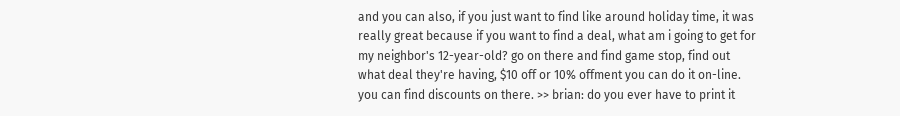and you can also, if you just want to find like around holiday time, it was really great because if you want to find a deal, what am i going to get for my neighbor's 12-year-old? go on there and find game stop, find out what deal they're having, $10 off or 10% offment you can do it on-line. you can find discounts on there. >> brian: do you ever have to print it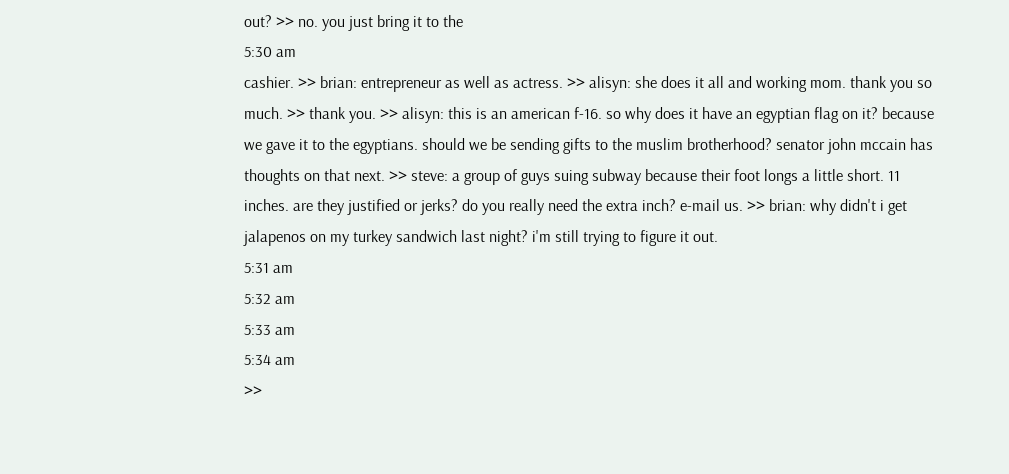out? >> no. you just bring it to the
5:30 am
cashier. >> brian: entrepreneur as well as actress. >> alisyn: she does it all and working mom. thank you so much. >> thank you. >> alisyn: this is an american f-16. so why does it have an egyptian flag on it? because we gave it to the egyptians. should we be sending gifts to the muslim brotherhood? senator john mccain has thoughts on that next. >> steve: a group of guys suing subway because their foot longs a little short. 11 inches. are they justified or jerks? do you really need the extra inch? e-mail us. >> brian: why didn't i get jalapenos on my turkey sandwich last night? i'm still trying to figure it out.
5:31 am
5:32 am
5:33 am
5:34 am
>>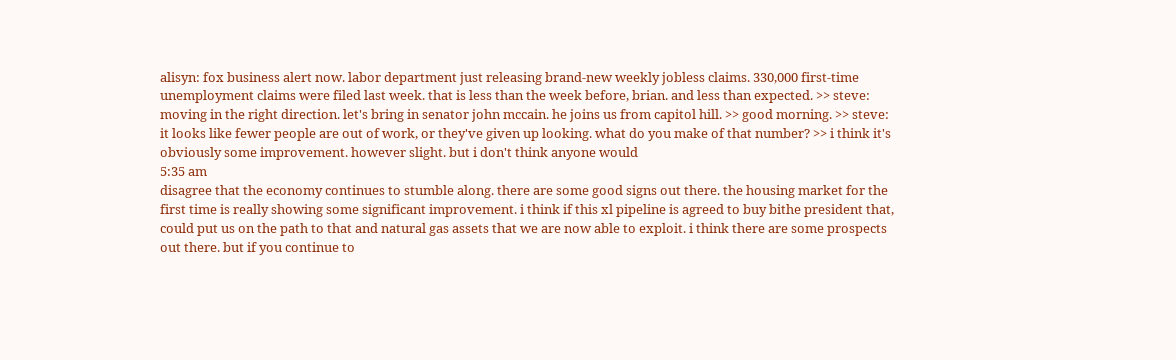alisyn: fox business alert now. labor department just releasing brand-new weekly jobless claims. 330,000 first-time unemployment claims were filed last week. that is less than the week before, brian. and less than expected. >> steve: moving in the right direction. let's bring in senator john mccain. he joins us from capitol hill. >> good morning. >> steve: it looks like fewer people are out of work, or they've given up looking. what do you make of that number? >> i think it's obviously some improvement. however slight. but i don't think anyone would
5:35 am
disagree that the economy continues to stumble along. there are some good signs out there. the housing market for the first time is really showing some significant improvement. i think if this xl pipeline is agreed to buy bithe president that, could put us on the path to that and natural gas assets that we are now able to exploit. i think there are some prospects out there. but if you continue to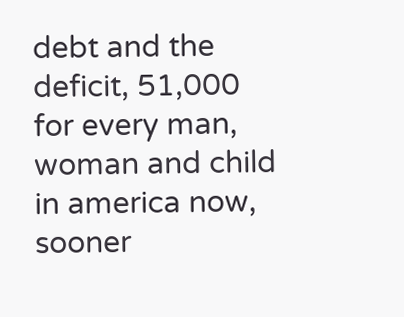debt and the deficit, 51,000 for every man, woman and child in america now, sooner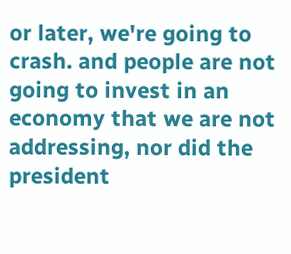or later, we're going to crash. and people are not going to invest in an economy that we are not addressing, nor did the president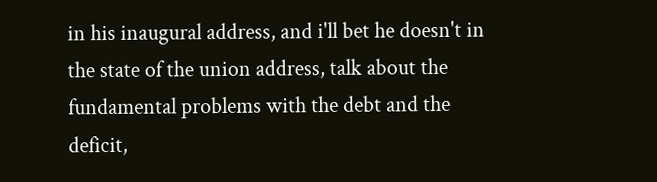in his inaugural address, and i'll bet he doesn't in the state of the union address, talk about the fundamental problems with the debt and the deficit,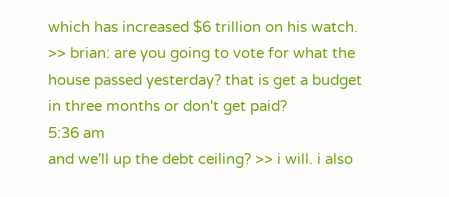which has increased $6 trillion on his watch. >> brian: are you going to vote for what the house passed yesterday? that is get a budget in three months or don't get paid?
5:36 am
and we'll up the debt ceiling? >> i will. i also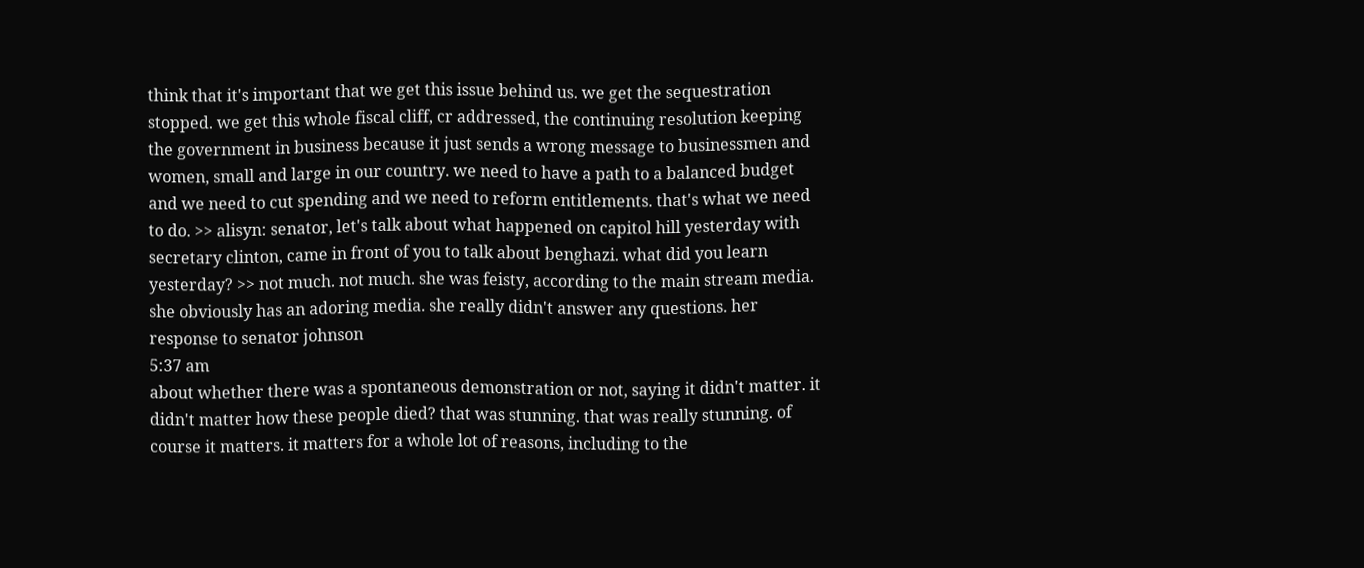think that it's important that we get this issue behind us. we get the sequestration stopped. we get this whole fiscal cliff, cr addressed, the continuing resolution keeping the government in business because it just sends a wrong message to businessmen and women, small and large in our country. we need to have a path to a balanced budget and we need to cut spending and we need to reform entitlements. that's what we need to do. >> alisyn: senator, let's talk about what happened on capitol hill yesterday with secretary clinton, came in front of you to talk about benghazi. what did you learn yesterday? >> not much. not much. she was feisty, according to the main stream media. she obviously has an adoring media. she really didn't answer any questions. her response to senator johnson
5:37 am
about whether there was a spontaneous demonstration or not, saying it didn't matter. it didn't matter how these people died? that was stunning. that was really stunning. of course it matters. it matters for a whole lot of reasons, including to the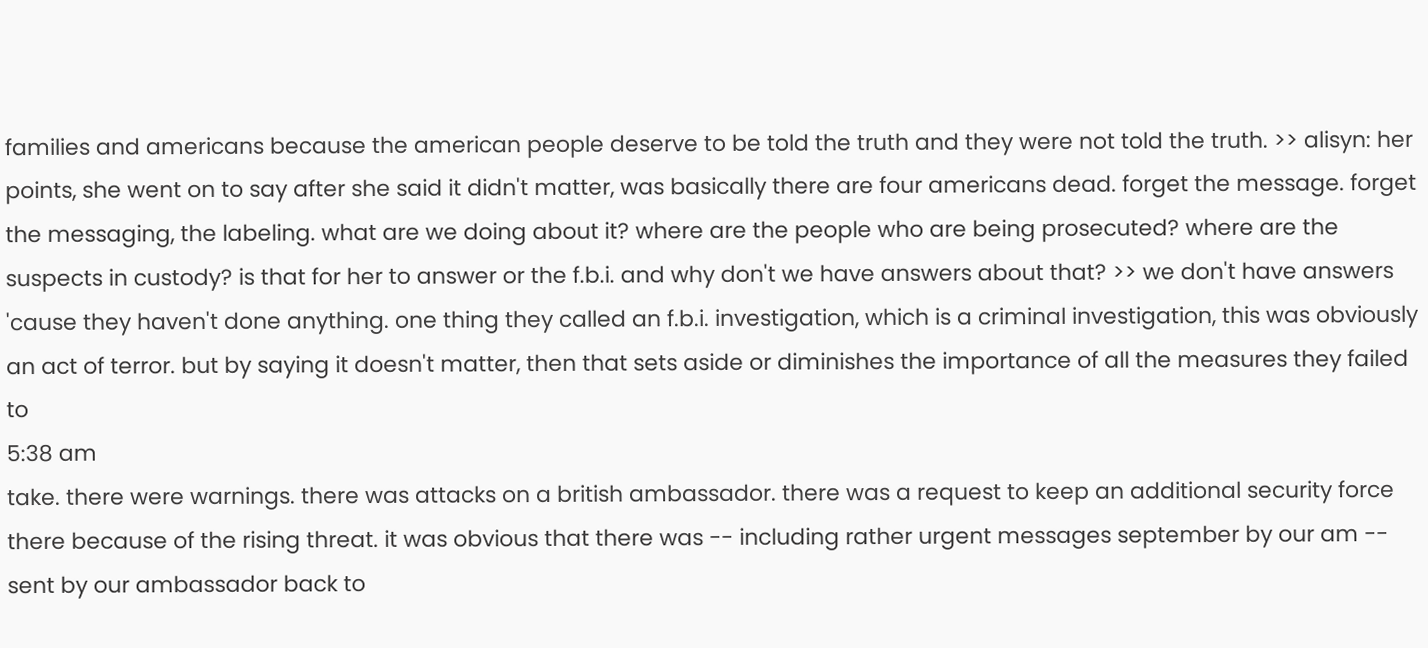families and americans because the american people deserve to be told the truth and they were not told the truth. >> alisyn: her points, she went on to say after she said it didn't matter, was basically there are four americans dead. forget the message. forget the messaging, the labeling. what are we doing about it? where are the people who are being prosecuted? where are the suspects in custody? is that for her to answer or the f.b.i. and why don't we have answers about that? >> we don't have answers 'cause they haven't done anything. one thing they called an f.b.i. investigation, which is a criminal investigation, this was obviously an act of terror. but by saying it doesn't matter, then that sets aside or diminishes the importance of all the measures they failed to
5:38 am
take. there were warnings. there was attacks on a british ambassador. there was a request to keep an additional security force there because of the rising threat. it was obvious that there was -- including rather urgent messages september by our am -- sent by our ambassador back to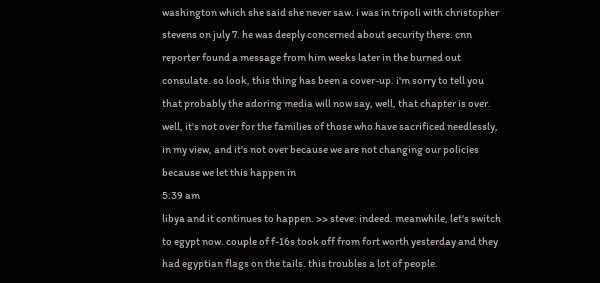washington which she said she never saw. i was in tripoli with christopher stevens on july 7. he was deeply concerned about security there. cnn reporter found a message from him weeks later in the burned out consulate. so look, this thing has been a cover-up. i'm sorry to tell you that probably the adoring media will now say, well, that chapter is over. well, it's not over for the families of those who have sacrificed needlessly, in my view, and it's not over because we are not changing our policies because we let this happen in
5:39 am
libya and it continues to happen. >> steve: indeed. meanwhile, let's switch to egypt now. couple of f-16s took off from fort worth yesterday and they had egyptian flags on the tails. this troubles a lot of people.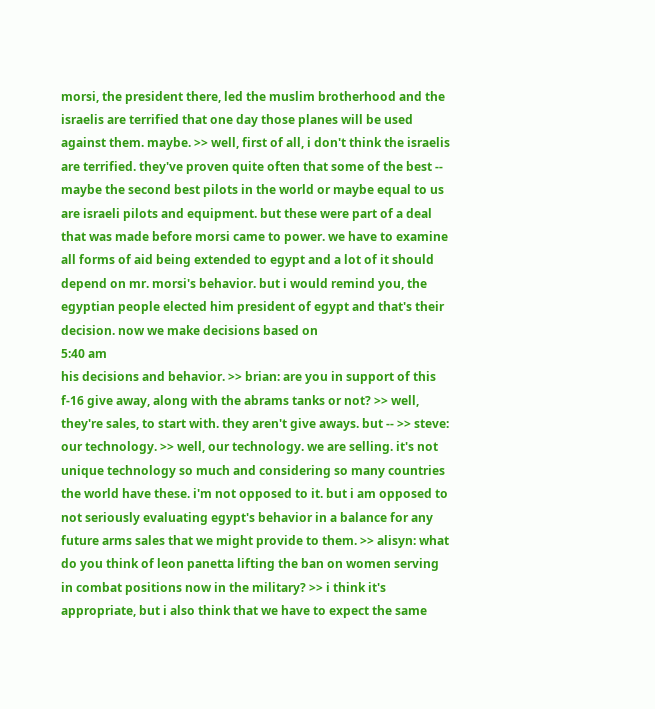morsi, the president there, led the muslim brotherhood and the israelis are terrified that one day those planes will be used against them. maybe. >> well, first of all, i don't think the israelis are terrified. they've proven quite often that some of the best -- maybe the second best pilots in the world or maybe equal to us are israeli pilots and equipment. but these were part of a deal that was made before morsi came to power. we have to examine all forms of aid being extended to egypt and a lot of it should depend on mr. morsi's behavior. but i would remind you, the egyptian people elected him president of egypt and that's their decision. now we make decisions based on
5:40 am
his decisions and behavior. >> brian: are you in support of this f-16 give away, along with the abrams tanks or not? >> well, they're sales, to start with. they aren't give aways. but -- >> steve: our technology. >> well, our technology. we are selling. it's not unique technology so much and considering so many countries the world have these. i'm not opposed to it. but i am opposed to not seriously evaluating egypt's behavior in a balance for any future arms sales that we might provide to them. >> alisyn: what do you think of leon panetta lifting the ban on women serving in combat positions now in the military? >> i think it's appropriate, but i also think that we have to expect the same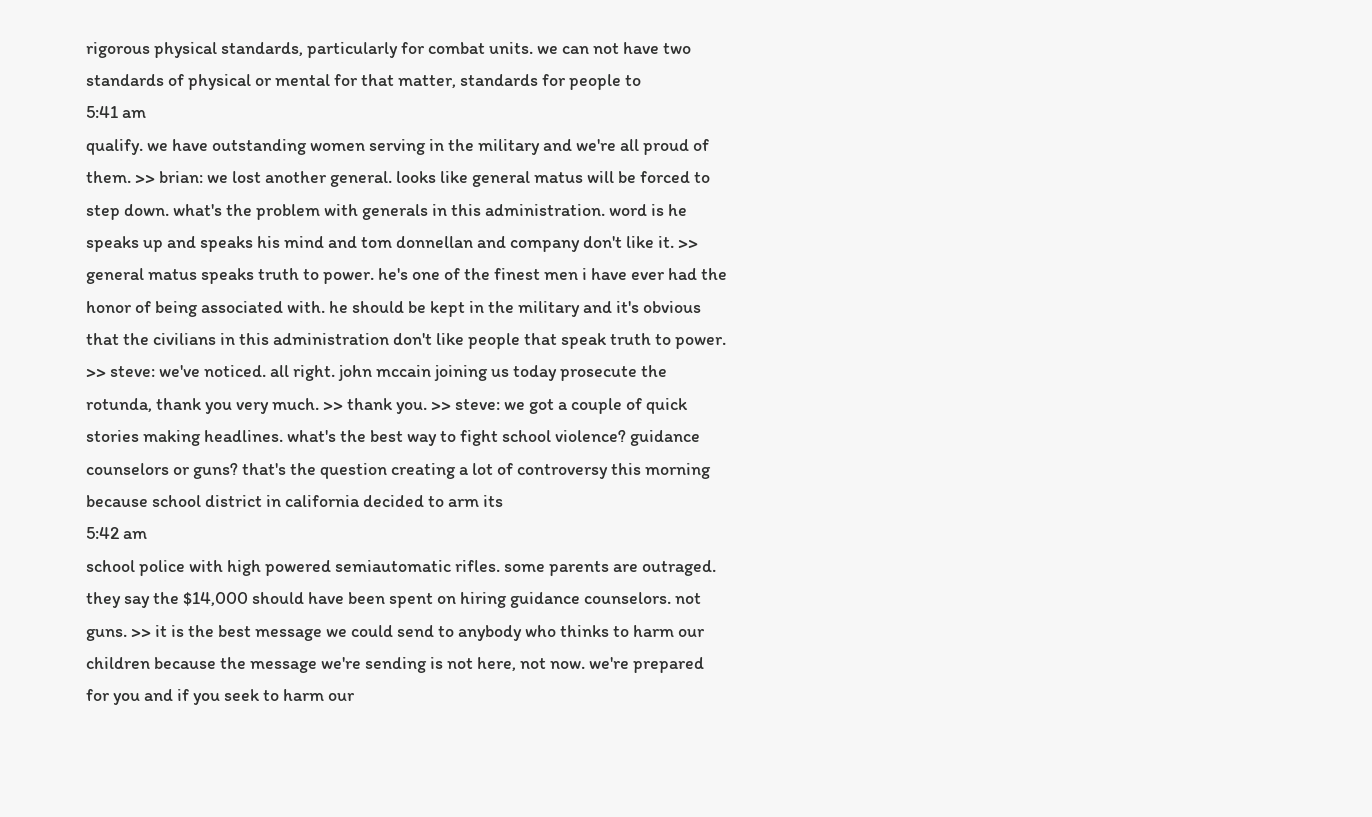rigorous physical standards, particularly for combat units. we can not have two standards of physical or mental for that matter, standards for people to
5:41 am
qualify. we have outstanding women serving in the military and we're all proud of them. >> brian: we lost another general. looks like general matus will be forced to step down. what's the problem with generals in this administration. word is he speaks up and speaks his mind and tom donnellan and company don't like it. >> general matus speaks truth to power. he's one of the finest men i have ever had the honor of being associated with. he should be kept in the military and it's obvious that the civilians in this administration don't like people that speak truth to power. >> steve: we've noticed. all right. john mccain joining us today prosecute the rotunda, thank you very much. >> thank you. >> steve: we got a couple of quick stories making headlines. what's the best way to fight school violence? guidance counselors or guns? that's the question creating a lot of controversy this morning because school district in california decided to arm its
5:42 am
school police with high powered semiautomatic rifles. some parents are outraged. they say the $14,000 should have been spent on hiring guidance counselors. not guns. >> it is the best message we could send to anybody who thinks to harm our children because the message we're sending is not here, not now. we're prepared for you and if you seek to harm our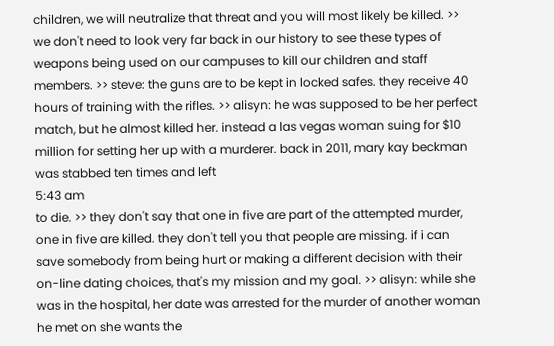children, we will neutralize that threat and you will most likely be killed. >> we don't need to look very far back in our history to see these types of weapons being used on our campuses to kill our children and staff members. >> steve: the guns are to be kept in locked safes. they receive 40 hours of training with the rifles. >> alisyn: he was supposed to be her perfect match, but he almost killed her. instead a las vegas woman suing for $10 million for setting her up with a murderer. back in 2011, mary kay beckman was stabbed ten times and left
5:43 am
to die. >> they don't say that one in five are part of the attempted murder, one in five are killed. they don't tell you that people are missing. if i can save somebody from being hurt or making a different decision with their on-line dating choices, that's my mission and my goal. >> alisyn: while she was in the hospital, her date was arrested for the murder of another woman he met on she wants the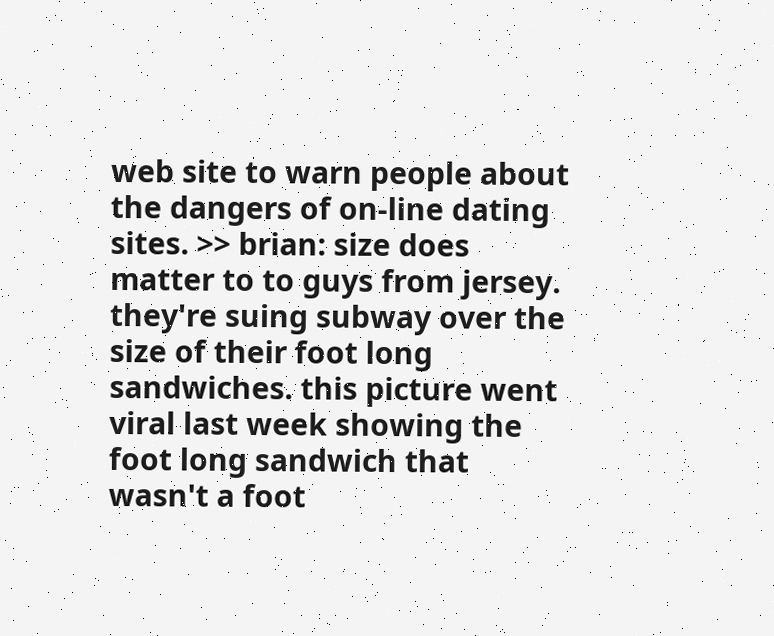web site to warn people about the dangers of on-line dating sites. >> brian: size does matter to to guys from jersey. they're suing subway over the size of their foot long sandwiches. this picture went viral last week showing the foot long sandwich that wasn't a foot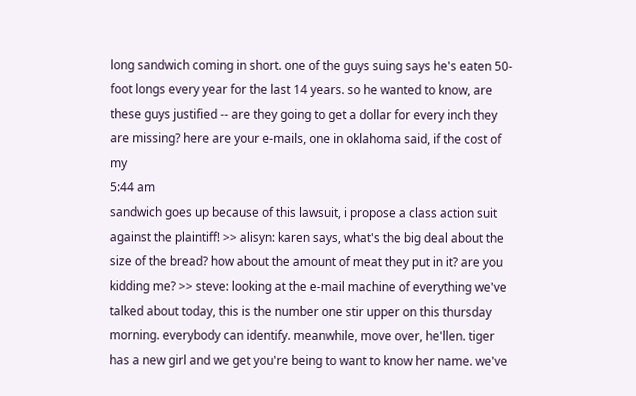long sandwich coming in short. one of the guys suing says he's eaten 50-foot longs every year for the last 14 years. so he wanted to know, are these guys justified -- are they going to get a dollar for every inch they are missing? here are your e-mails, one in oklahoma said, if the cost of my
5:44 am
sandwich goes up because of this lawsuit, i propose a class action suit against the plaintiff! >> alisyn: karen says, what's the big deal about the size of the bread? how about the amount of meat they put in it? are you kidding me? >> steve: looking at the e-mail machine of everything we've talked about today, this is the number one stir upper on this thursday morning. everybody can identify. meanwhile, move over, he'llen. tiger has a new girl and we get you're being to want to know her name. we've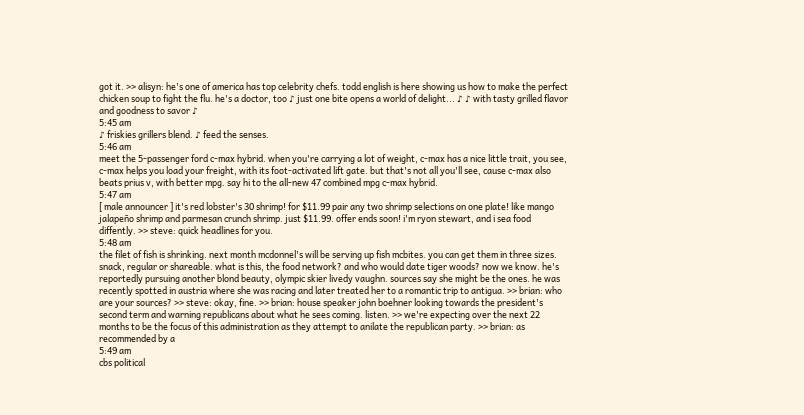got it. >> alisyn: he's one of america has top celebrity chefs. todd english is here showing us how to make the perfect chicken soup to fight the flu. he's a doctor, too ♪ just one bite opens a world of delight... ♪ ♪ with tasty grilled flavor and goodness to savor ♪
5:45 am
♪ friskies grillers blend. ♪ feed the senses.
5:46 am
meet the 5-passenger ford c-max hybrid. when you're carrying a lot of weight, c-max has a nice little trait, you see, c-max helps you load your freight, with its foot-activated lift gate. but that's not all you'll see, cause c-max also beats prius v, with better mpg. say hi to the all-new 47 combined mpg c-max hybrid.
5:47 am
[ male announcer ] it's red lobster's 30 shrimp! for $11.99 pair any two shrimp selections on one plate! like mango jalapeño shrimp and parmesan crunch shrimp. just $11.99. offer ends soon! i'm ryon stewart, and i sea food diffently. >> steve: quick headlines for you.
5:48 am
the filet of fish is shrinking. next month mcdonnel's will be serving up fish mcbites. you can get them in three sizes. snack, regular or shareable. what is this, the food network? and who would date tiger woods? now we know. he's reportedly pursuing another blond beauty, olympic skier livedy vaughn. sources say she might be the ones. he was recently spotted in austria where she was racing and later treated her to a romantic trip to antigua. >> brian: who are your sources? >> steve: okay, fine. >> brian: house speaker john boehner looking towards the president's second term and warning republicans about what he sees coming. listen. >> we're expecting over the next 22 months to be the focus of this administration as they attempt to anilate the republican party. >> brian: as recommended by a
5:49 am
cbs political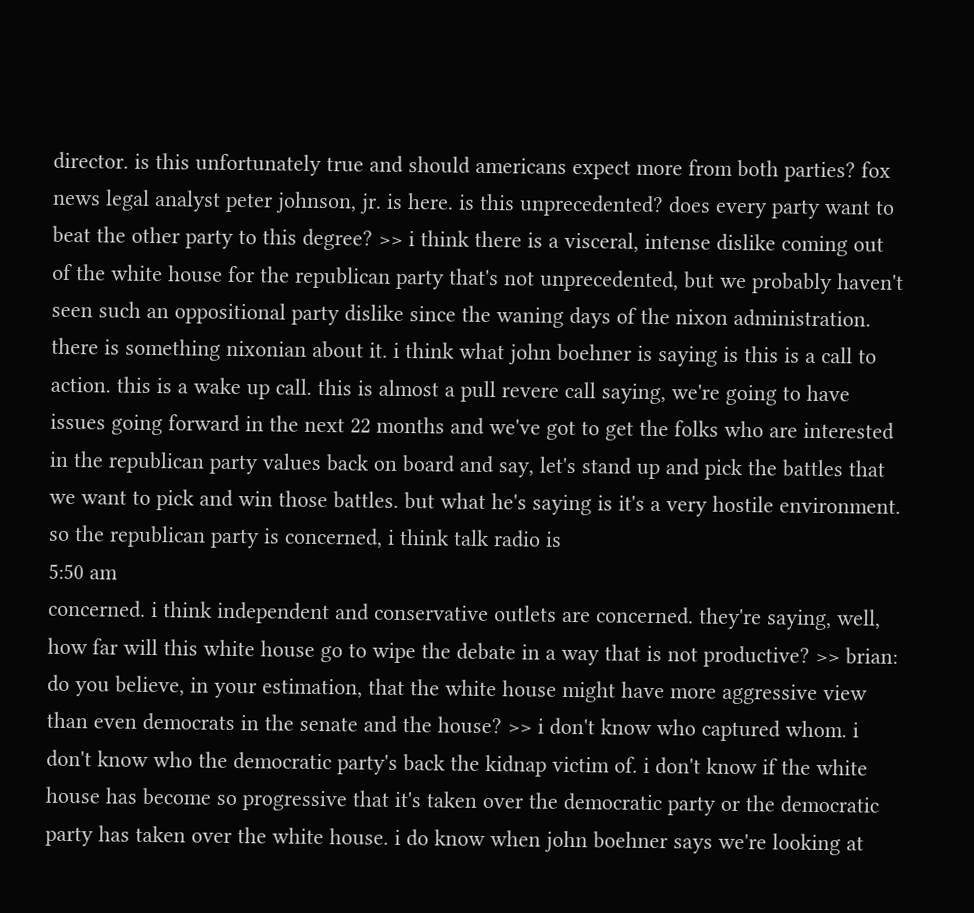director. is this unfortunately true and should americans expect more from both parties? fox news legal analyst peter johnson, jr. is here. is this unprecedented? does every party want to beat the other party to this degree? >> i think there is a visceral, intense dislike coming out of the white house for the republican party that's not unprecedented, but we probably haven't seen such an oppositional party dislike since the waning days of the nixon administration. there is something nixonian about it. i think what john boehner is saying is this is a call to action. this is a wake up call. this is almost a pull revere call saying, we're going to have issues going forward in the next 22 months and we've got to get the folks who are interested in the republican party values back on board and say, let's stand up and pick the battles that we want to pick and win those battles. but what he's saying is it's a very hostile environment. so the republican party is concerned, i think talk radio is
5:50 am
concerned. i think independent and conservative outlets are concerned. they're saying, well, how far will this white house go to wipe the debate in a way that is not productive? >> brian: do you believe, in your estimation, that the white house might have more aggressive view than even democrats in the senate and the house? >> i don't know who captured whom. i don't know who the democratic party's back the kidnap victim of. i don't know if the white house has become so progressive that it's taken over the democratic party or the democratic party has taken over the white house. i do know when john boehner says we're looking at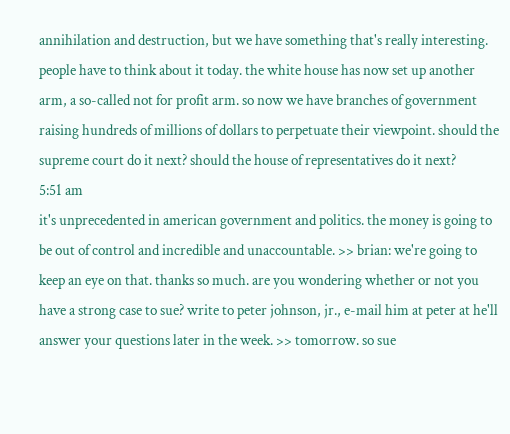annihilation and destruction, but we have something that's really interesting. people have to think about it today. the white house has now set up another arm, a so-called not for profit arm. so now we have branches of government raising hundreds of millions of dollars to perpetuate their viewpoint. should the supreme court do it next? should the house of representatives do it next?
5:51 am
it's unprecedented in american government and politics. the money is going to be out of control and incredible and unaccountable. >> brian: we're going to keep an eye on that. thanks so much. are you wondering whether or not you have a strong case to sue? write to peter johnson, jr., e-mail him at peter at he'll answer your questions later in the week. >> tomorrow. so sue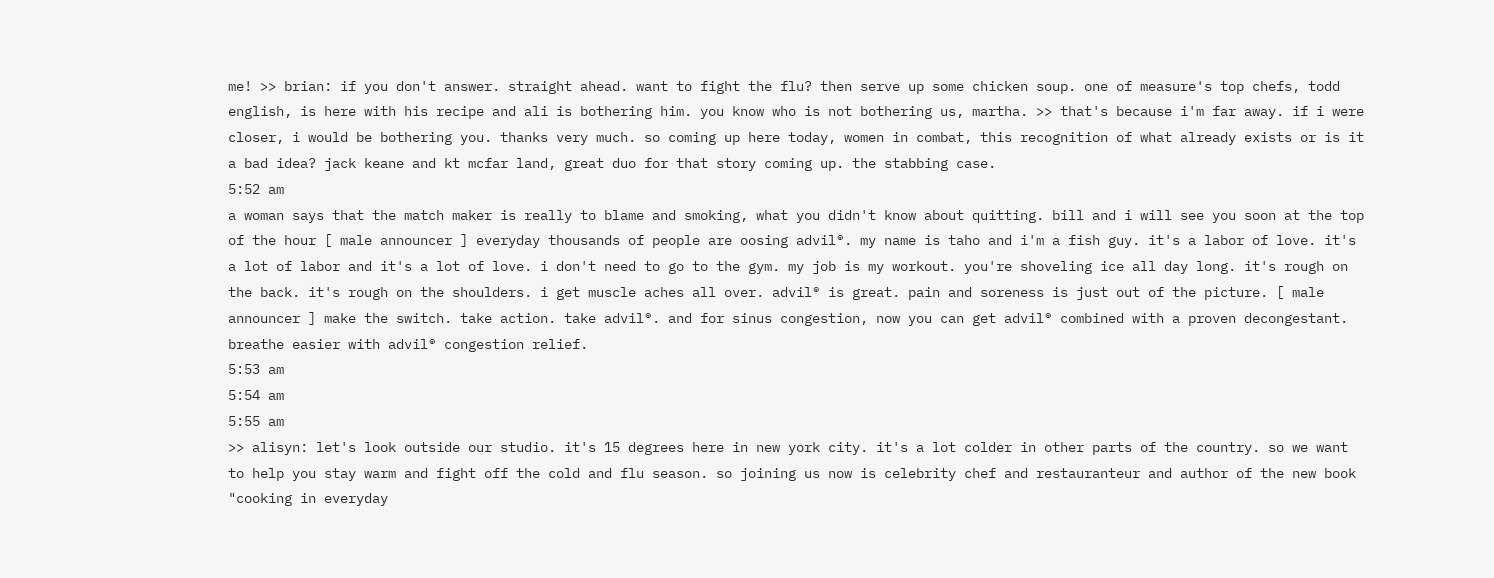me! >> brian: if you don't answer. straight ahead. want to fight the flu? then serve up some chicken soup. one of measure's top chefs, todd english, is here with his recipe and ali is bothering him. you know who is not bothering us, martha. >> that's because i'm far away. if i were closer, i would be bothering you. thanks very much. so coming up here today, women in combat, this recognition of what already exists or is it a bad idea? jack keane and kt mcfar land, great duo for that story coming up. the stabbing case.
5:52 am
a woman says that the match maker is really to blame and smoking, what you didn't know about quitting. bill and i will see you soon at the top of the hour [ male announcer ] everyday thousands of people are oosing advil®. my name is taho and i'm a fish guy. it's a labor of love. it's a lot of labor and it's a lot of love. i don't need to go to the gym. my job is my workout. you're shoveling ice all day long. it's rough on the back. it's rough on the shoulders. i get muscle aches all over. advil® is great. pain and soreness is just out of the picture. [ male announcer ] make the switch. take action. take advil®. and for sinus congestion, now you can get advil® combined with a proven decongestant. breathe easier with advil® congestion relief.
5:53 am
5:54 am
5:55 am
>> alisyn: let's look outside our studio. it's 15 degrees here in new york city. it's a lot colder in other parts of the country. so we want to help you stay warm and fight off the cold and flu season. so joining us now is celebrity chef and restauranteur and author of the new book "cooking in everyday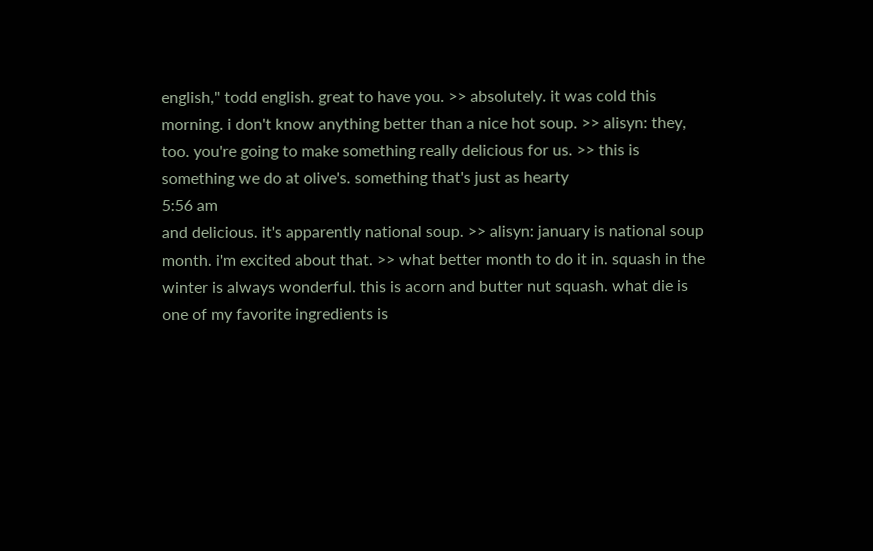english," todd english. great to have you. >> absolutely. it was cold this morning. i don't know anything better than a nice hot soup. >> alisyn: they, too. you're going to make something really delicious for us. >> this is something we do at olive's. something that's just as hearty
5:56 am
and delicious. it's apparently national soup. >> alisyn: january is national soup month. i'm excited about that. >> what better month to do it in. squash in the winter is always wonderful. this is acorn and butter nut squash. what die is one of my favorite ingredients is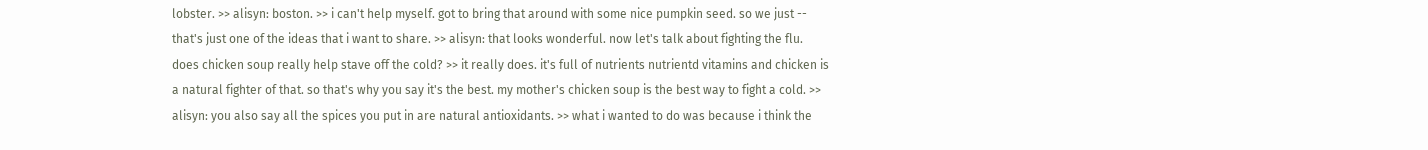lobster. >> alisyn: boston. >> i can't help myself. got to bring that around with some nice pumpkin seed. so we just -- that's just one of the ideas that i want to share. >> alisyn: that looks wonderful. now let's talk about fighting the flu. does chicken soup really help stave off the cold? >> it really does. it's full of nutrients nutrientd vitamins and chicken is a natural fighter of that. so that's why you say it's the best. my mother's chicken soup is the best way to fight a cold. >> alisyn: you also say all the spices you put in are natural antioxidants. >> what i wanted to do was because i think the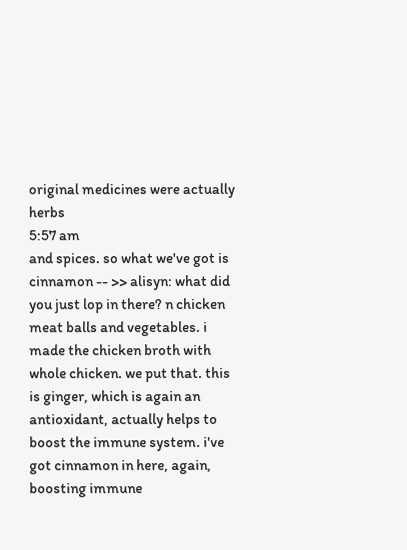original medicines were actually herbs
5:57 am
and spices. so what we've got is cinnamon -- >> alisyn: what did you just lop in there? n chicken meat balls and vegetables. i made the chicken broth with whole chicken. we put that. this is ginger, which is again an antioxidant, actually helps to boost the immune system. i've got cinnamon in here, again, boosting immune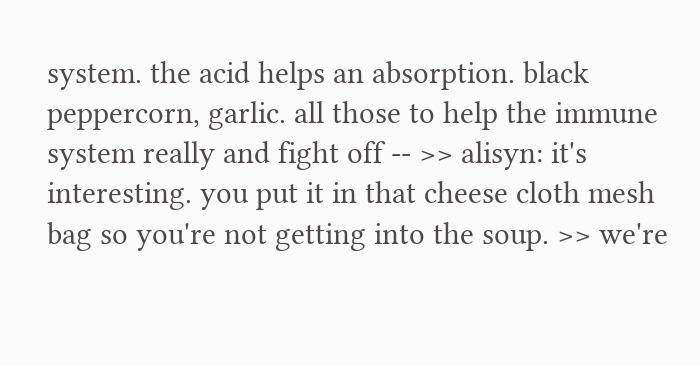system. the acid helps an absorption. black peppercorn, garlic. all those to help the immune system really and fight off -- >> alisyn: it's interesting. you put it in that cheese cloth mesh bag so you're not getting into the soup. >> we're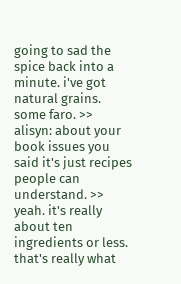going to sad the spice back into a minute. i've got natural grains. some faro. >> alisyn: about your book issues you said it's just recipes people can understand. >> yeah. it's really about ten ingredients or less. that's really what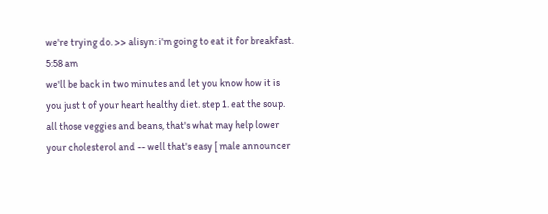we're trying do. >> alisyn: i'm going to eat it for breakfast.
5:58 am
we'll be back in two minutes and let you know how it is you just t of your heart healthy diet. step 1. eat the soup. all those veggies and beans, that's what may help lower your cholesterol and -- well that's easy [ male announcer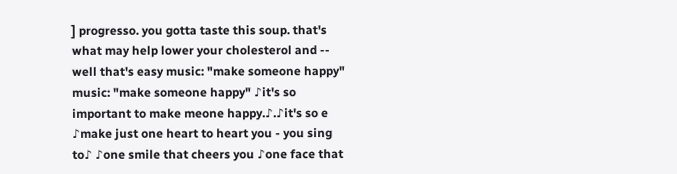] progresso. you gotta taste this soup. that's what may help lower your cholesterol and -- well that's easy music: "make someone happy" music: "make someone happy" ♪it's so important to make meone happy.♪.♪it's so e ♪make just one heart to heart you - you sing to♪ ♪one smile that cheers you ♪one face that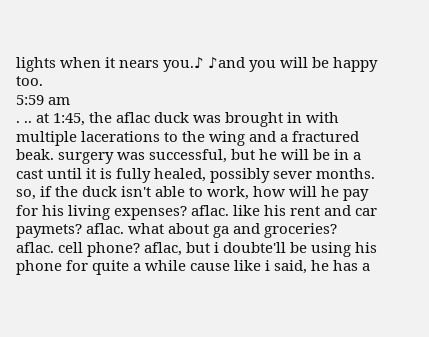lights when it nears you.♪ ♪and you will be happy too.
5:59 am
. .. at 1:45, the aflac duck was brought in with multiple lacerations to the wing and a fractured beak. surgery was successful, but he will be in a cast until it is fully healed, possibly sever months. so, if the duck isn't able to work, how will he pay for his living expenses? aflac. like his rent and car paymets? aflac. what about ga and groceries? aflac. cell phone? aflac, but i doubte'll be using his phone for quite a while cause like i said, he has a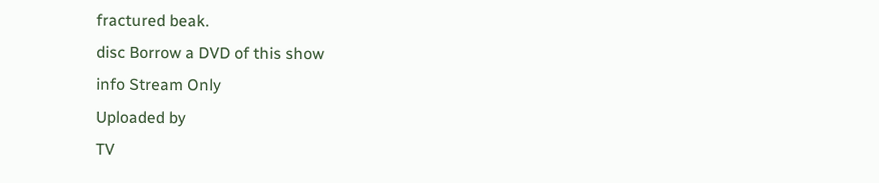fractured beak.
disc Borrow a DVD of this show
info Stream Only
Uploaded by
TV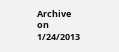Archive
on 1/24/2013